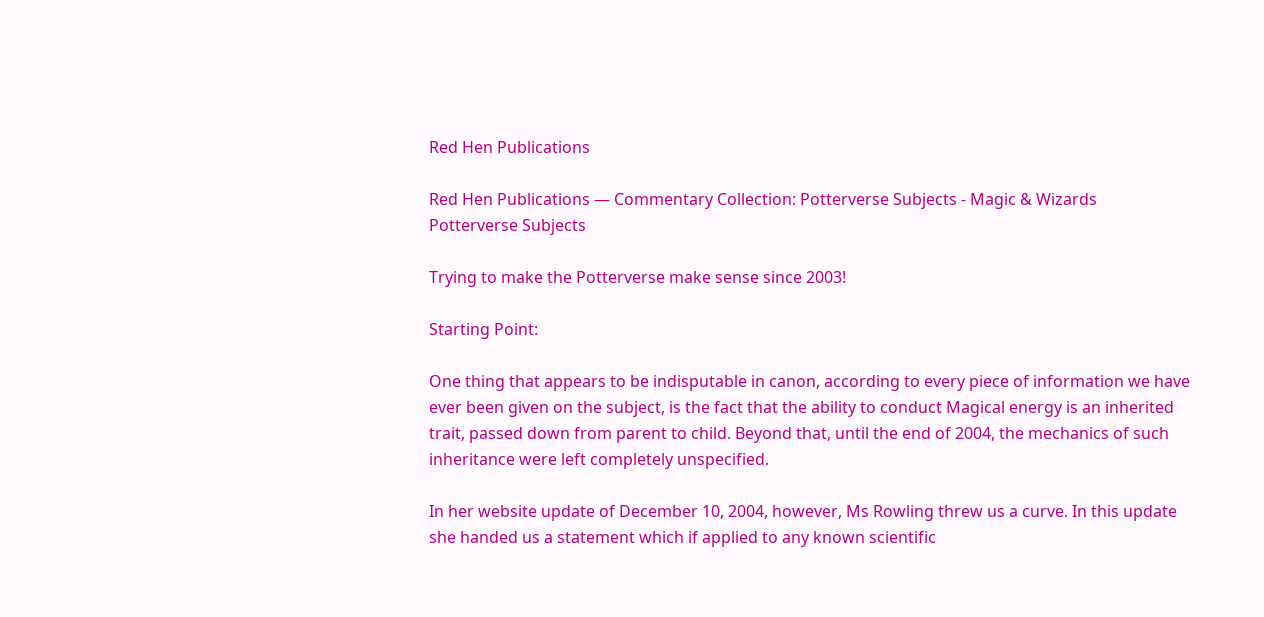Red Hen Publications

Red Hen Publications — Commentary Collection: Potterverse Subjects - Magic & Wizards
Potterverse Subjects

Trying to make the Potterverse make sense since 2003!

Starting Point:

One thing that appears to be indisputable in canon, according to every piece of information we have ever been given on the subject, is the fact that the ability to conduct Magical energy is an inherited trait, passed down from parent to child. Beyond that, until the end of 2004, the mechanics of such inheritance were left completely unspecified.

In her website update of December 10, 2004, however, Ms Rowling threw us a curve. In this update she handed us a statement which if applied to any known scientific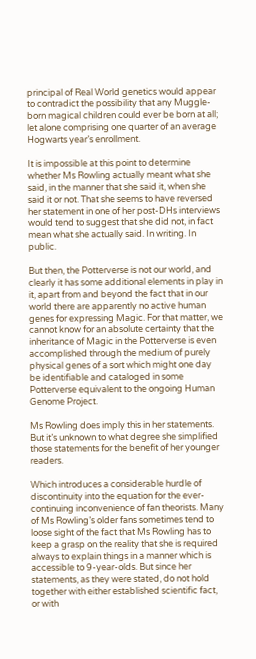principal of Real World genetics would appear to contradict the possibility that any Muggle-born magical children could ever be born at all; let alone comprising one quarter of an average Hogwarts year’s enrollment.

It is impossible at this point to determine whether Ms Rowling actually meant what she said, in the manner that she said it, when she said it or not. That she seems to have reversed her statement in one of her post-DHs interviews would tend to suggest that she did not, in fact mean what she actually said. In writing. In public.

But then, the Potterverse is not our world, and clearly it has some additional elements in play in it, apart from and beyond the fact that in our world there are apparently no active human genes for expressing Magic. For that matter, we cannot know for an absolute certainty that the inheritance of Magic in the Potterverse is even accomplished through the medium of purely physical genes of a sort which might one day be identifiable and cataloged in some Potterverse equivalent to the ongoing Human Genome Project.

Ms Rowling does imply this in her statements. But it’s unknown to what degree she simplified those statements for the benefit of her younger readers.

Which introduces a considerable hurdle of discontinuity into the equation for the ever-continuing inconvenience of fan theorists. Many of Ms Rowling’s older fans sometimes tend to loose sight of the fact that Ms Rowling has to keep a grasp on the reality that she is required always to explain things in a manner which is accessible to 9-year-olds. But since her statements, as they were stated, do not hold together with either established scientific fact, or with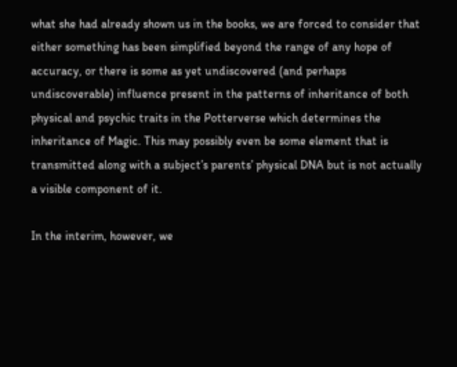what she had already shown us in the books, we are forced to consider that either something has been simplified beyond the range of any hope of accuracy, or there is some as yet undiscovered (and perhaps undiscoverable) influence present in the patterns of inheritance of both physical and psychic traits in the Potterverse which determines the inheritance of Magic. This may possibly even be some element that is transmitted along with a subject’s parents’ physical DNA but is not actually a visible component of it.

In the interim, however, we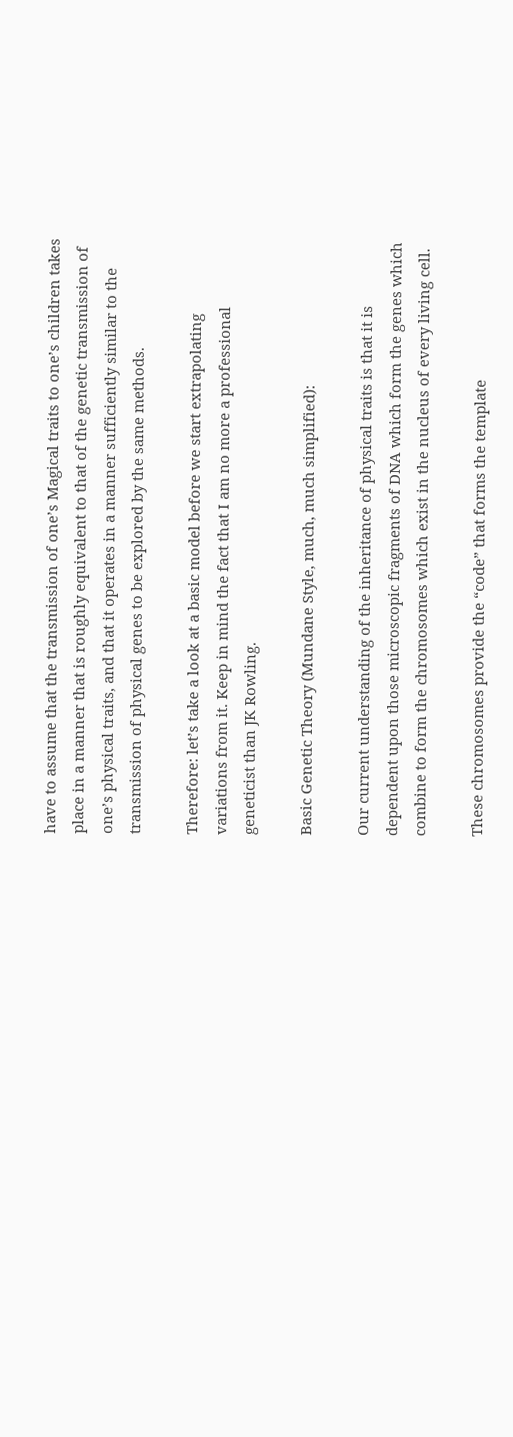have to assume that the transmission of one’s Magical traits to one’s children takes place in a manner that is roughly equivalent to that of the genetic transmission of one’s physical traits, and that it operates in a manner sufficiently similar to the transmission of physical genes to be explored by the same methods.

Therefore: let’s take a look at a basic model before we start extrapolating variations from it. Keep in mind the fact that I am no more a professional geneticist than JK Rowling.

Basic Genetic Theory (Mundane Style, much, much simplified):

Our current understanding of the inheritance of physical traits is that it is dependent upon those microscopic fragments of DNA which form the genes which combine to form the chromosomes which exist in the nucleus of every living cell.

These chromosomes provide the “code” that forms the template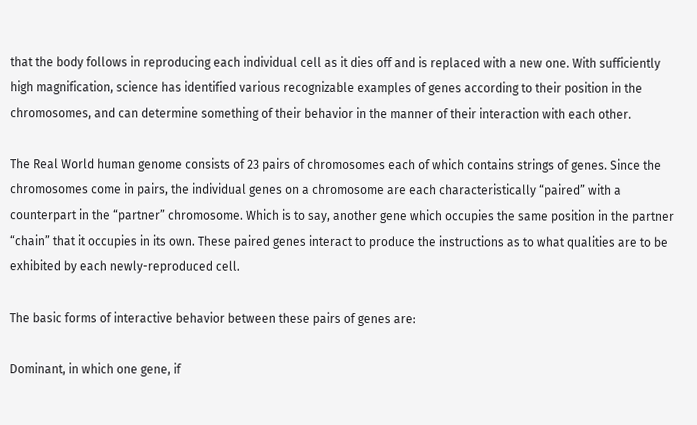that the body follows in reproducing each individual cell as it dies off and is replaced with a new one. With sufficiently high magnification, science has identified various recognizable examples of genes according to their position in the chromosomes, and can determine something of their behavior in the manner of their interaction with each other.

The Real World human genome consists of 23 pairs of chromosomes each of which contains strings of genes. Since the chromosomes come in pairs, the individual genes on a chromosome are each characteristically “paired” with a counterpart in the “partner” chromosome. Which is to say, another gene which occupies the same position in the partner “chain” that it occupies in its own. These paired genes interact to produce the instructions as to what qualities are to be exhibited by each newly-reproduced cell.

The basic forms of interactive behavior between these pairs of genes are:

Dominant, in which one gene, if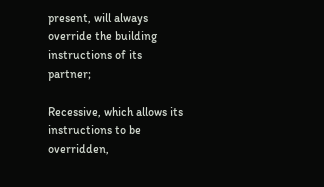present, will always override the building instructions of its partner;

Recessive, which allows its instructions to be overridden,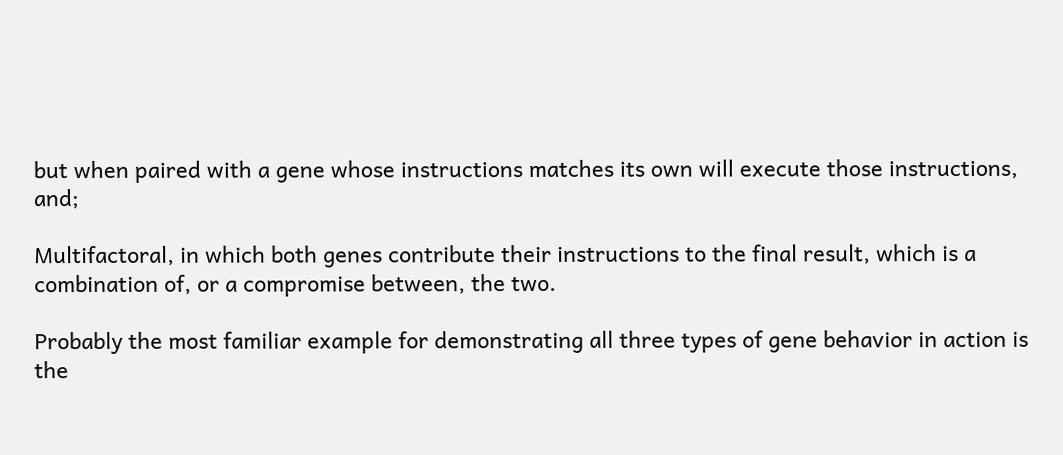but when paired with a gene whose instructions matches its own will execute those instructions, and;

Multifactoral, in which both genes contribute their instructions to the final result, which is a combination of, or a compromise between, the two.

Probably the most familiar example for demonstrating all three types of gene behavior in action is the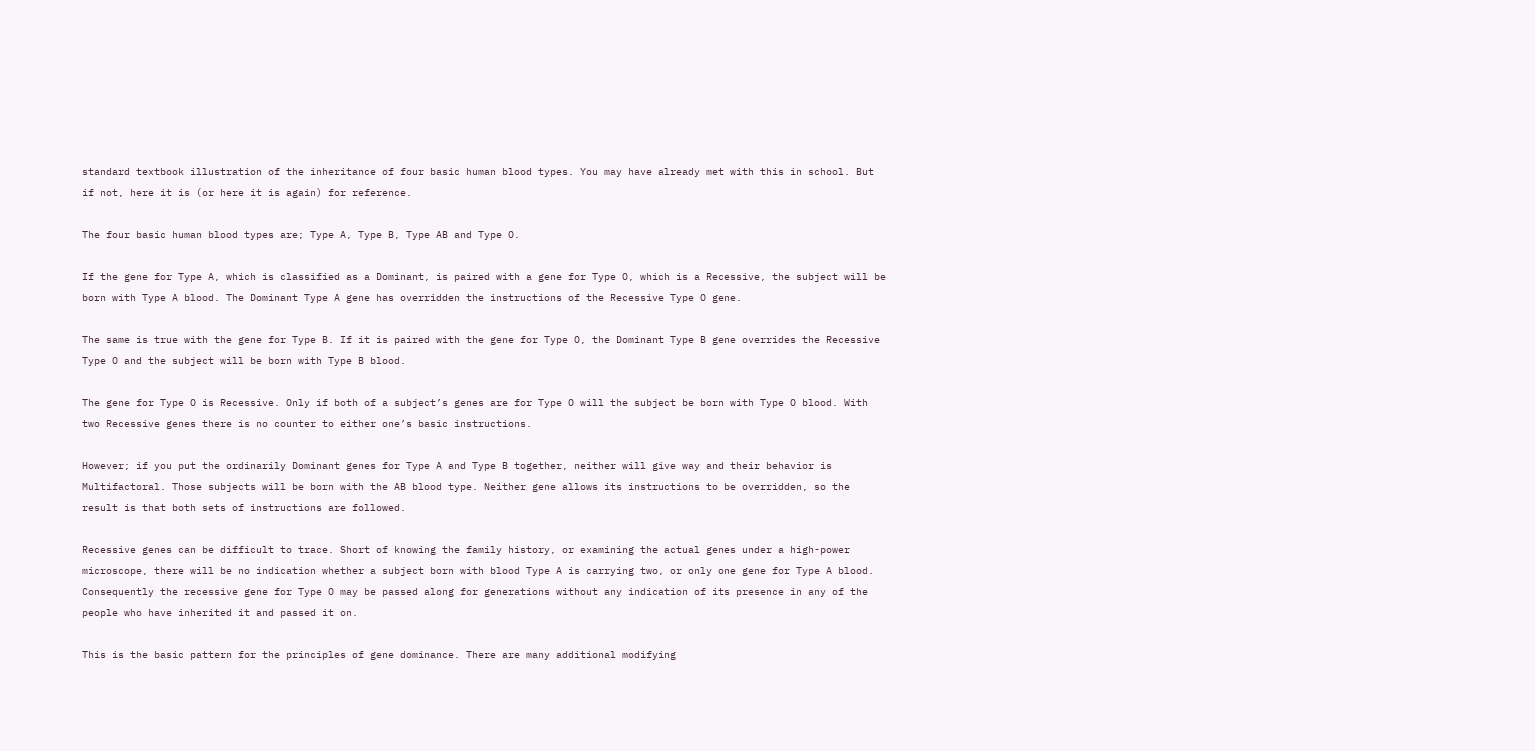standard textbook illustration of the inheritance of four basic human blood types. You may have already met with this in school. But if not, here it is (or here it is again) for reference.

The four basic human blood types are; Type A, Type B, Type AB and Type O.

If the gene for Type A, which is classified as a Dominant, is paired with a gene for Type O, which is a Recessive, the subject will be born with Type A blood. The Dominant Type A gene has overridden the instructions of the Recessive Type O gene.

The same is true with the gene for Type B. If it is paired with the gene for Type O, the Dominant Type B gene overrides the Recessive Type O and the subject will be born with Type B blood.

The gene for Type O is Recessive. Only if both of a subject’s genes are for Type O will the subject be born with Type O blood. With two Recessive genes there is no counter to either one’s basic instructions.

However; if you put the ordinarily Dominant genes for Type A and Type B together, neither will give way and their behavior is Multifactoral. Those subjects will be born with the AB blood type. Neither gene allows its instructions to be overridden, so the result is that both sets of instructions are followed.

Recessive genes can be difficult to trace. Short of knowing the family history, or examining the actual genes under a high-power microscope, there will be no indication whether a subject born with blood Type A is carrying two, or only one gene for Type A blood. Consequently the recessive gene for Type O may be passed along for generations without any indication of its presence in any of the people who have inherited it and passed it on.

This is the basic pattern for the principles of gene dominance. There are many additional modifying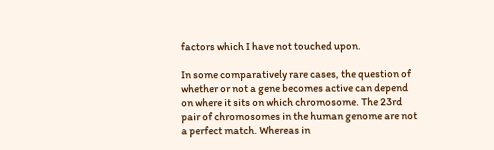factors which I have not touched upon.

In some comparatively rare cases, the question of whether or not a gene becomes active can depend on where it sits on which chromosome. The 23rd pair of chromosomes in the human genome are not a perfect match. Whereas in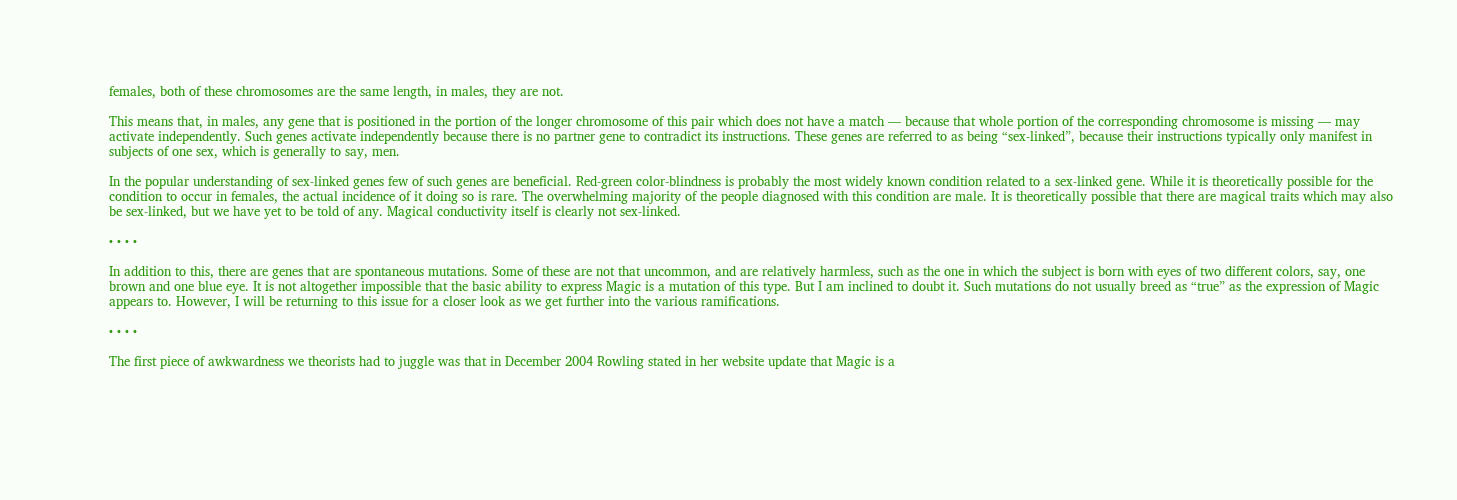females, both of these chromosomes are the same length, in males, they are not.

This means that, in males, any gene that is positioned in the portion of the longer chromosome of this pair which does not have a match — because that whole portion of the corresponding chromosome is missing — may activate independently. Such genes activate independently because there is no partner gene to contradict its instructions. These genes are referred to as being “sex-linked”, because their instructions typically only manifest in subjects of one sex, which is generally to say, men.

In the popular understanding of sex-linked genes few of such genes are beneficial. Red-green color-blindness is probably the most widely known condition related to a sex-linked gene. While it is theoretically possible for the condition to occur in females, the actual incidence of it doing so is rare. The overwhelming majority of the people diagnosed with this condition are male. It is theoretically possible that there are magical traits which may also be sex-linked, but we have yet to be told of any. Magical conductivity itself is clearly not sex-linked.

• • • •

In addition to this, there are genes that are spontaneous mutations. Some of these are not that uncommon, and are relatively harmless, such as the one in which the subject is born with eyes of two different colors, say, one brown and one blue eye. It is not altogether impossible that the basic ability to express Magic is a mutation of this type. But I am inclined to doubt it. Such mutations do not usually breed as “true” as the expression of Magic appears to. However, I will be returning to this issue for a closer look as we get further into the various ramifications.

• • • •

The first piece of awkwardness we theorists had to juggle was that in December 2004 Rowling stated in her website update that Magic is a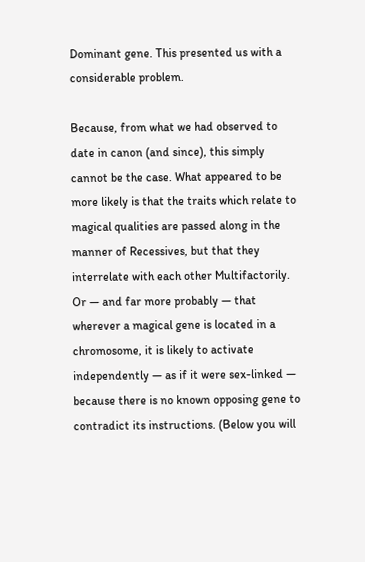Dominant gene. This presented us with a considerable problem.

Because, from what we had observed to date in canon (and since), this simply cannot be the case. What appeared to be more likely is that the traits which relate to magical qualities are passed along in the manner of Recessives, but that they interrelate with each other Multifactorily. Or — and far more probably — that wherever a magical gene is located in a chromosome, it is likely to activate independently — as if it were sex-linked — because there is no known opposing gene to contradict its instructions. (Below you will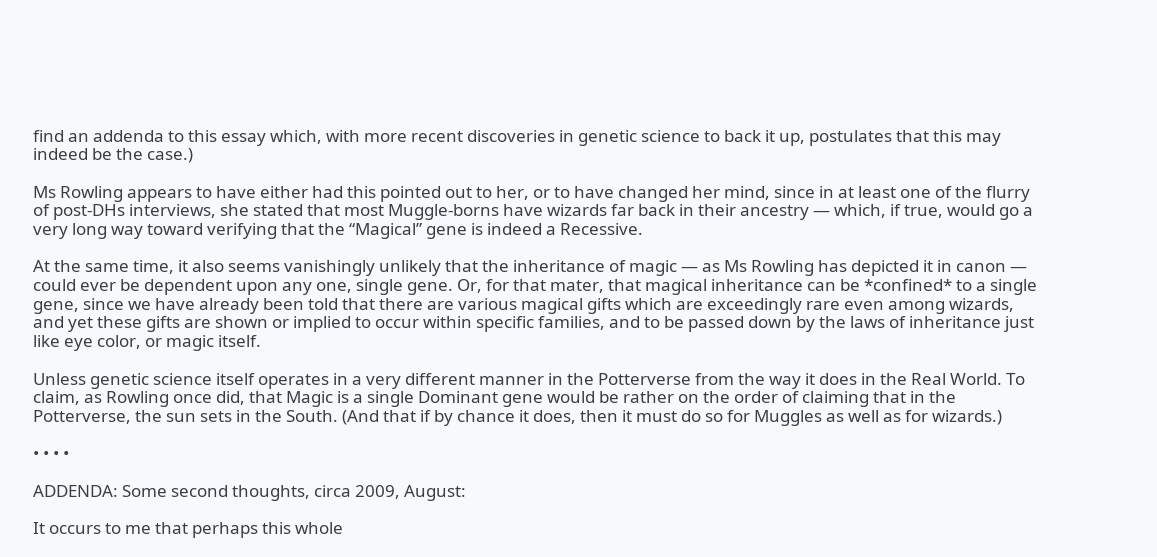find an addenda to this essay which, with more recent discoveries in genetic science to back it up, postulates that this may indeed be the case.)

Ms Rowling appears to have either had this pointed out to her, or to have changed her mind, since in at least one of the flurry of post-DHs interviews, she stated that most Muggle-borns have wizards far back in their ancestry — which, if true, would go a very long way toward verifying that the “Magical” gene is indeed a Recessive.

At the same time, it also seems vanishingly unlikely that the inheritance of magic — as Ms Rowling has depicted it in canon — could ever be dependent upon any one, single gene. Or, for that mater, that magical inheritance can be *confined* to a single gene, since we have already been told that there are various magical gifts which are exceedingly rare even among wizards, and yet these gifts are shown or implied to occur within specific families, and to be passed down by the laws of inheritance just like eye color, or magic itself.

Unless genetic science itself operates in a very different manner in the Potterverse from the way it does in the Real World. To claim, as Rowling once did, that Magic is a single Dominant gene would be rather on the order of claiming that in the Potterverse, the sun sets in the South. (And that if by chance it does, then it must do so for Muggles as well as for wizards.)

• • • •

ADDENDA: Some second thoughts, circa 2009, August:

It occurs to me that perhaps this whole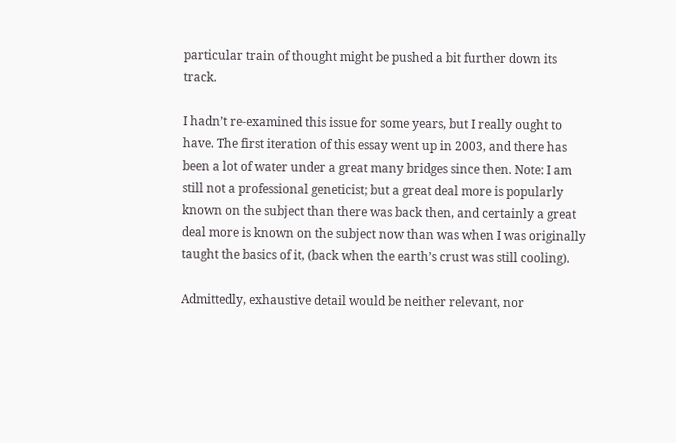particular train of thought might be pushed a bit further down its track.

I hadn’t re-examined this issue for some years, but I really ought to have. The first iteration of this essay went up in 2003, and there has been a lot of water under a great many bridges since then. Note: I am still not a professional geneticist; but a great deal more is popularly known on the subject than there was back then, and certainly a great deal more is known on the subject now than was when I was originally taught the basics of it, (back when the earth’s crust was still cooling).

Admittedly, exhaustive detail would be neither relevant, nor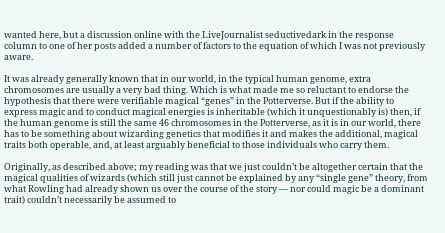wanted here, but a discussion online with the LiveJournalist seductivedark in the response column to one of her posts added a number of factors to the equation of which I was not previously aware.

It was already generally known that in our world, in the typical human genome, extra chromosomes are usually a very bad thing. Which is what made me so reluctant to endorse the hypothesis that there were verifiable magical “genes” in the Potterverse. But if the ability to express magic and to conduct magical energies is inheritable (which it unquestionably is) then, if the human genome is still the same 46 chromosomes in the Potterverse, as it is in our world, there has to be something about wizarding genetics that modifies it and makes the additional, magical traits both operable, and, at least arguably beneficial to those individuals who carry them.

Originally, as described above; my reading was that we just couldn’t be altogether certain that the magical qualities of wizards (which still just cannot be explained by any “single gene” theory, from what Rowling had already shown us over the course of the story — nor could magic be a dominant trait) couldn’t necessarily be assumed to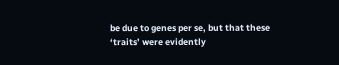be due to genes per se, but that these ‘traits’ were evidently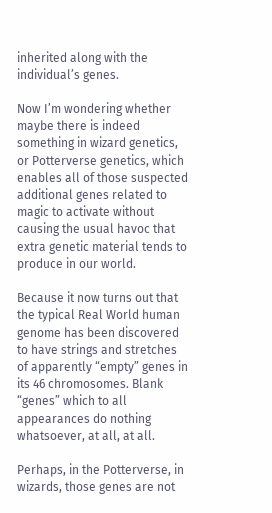inherited along with the individual’s genes.

Now I’m wondering whether maybe there is indeed something in wizard genetics, or Potterverse genetics, which enables all of those suspected additional genes related to magic to activate without causing the usual havoc that extra genetic material tends to produce in our world.

Because it now turns out that the typical Real World human genome has been discovered to have strings and stretches of apparently “empty” genes in its 46 chromosomes. Blank “genes” which to all appearances do nothing whatsoever, at all, at all.

Perhaps, in the Potterverse, in wizards, those genes are not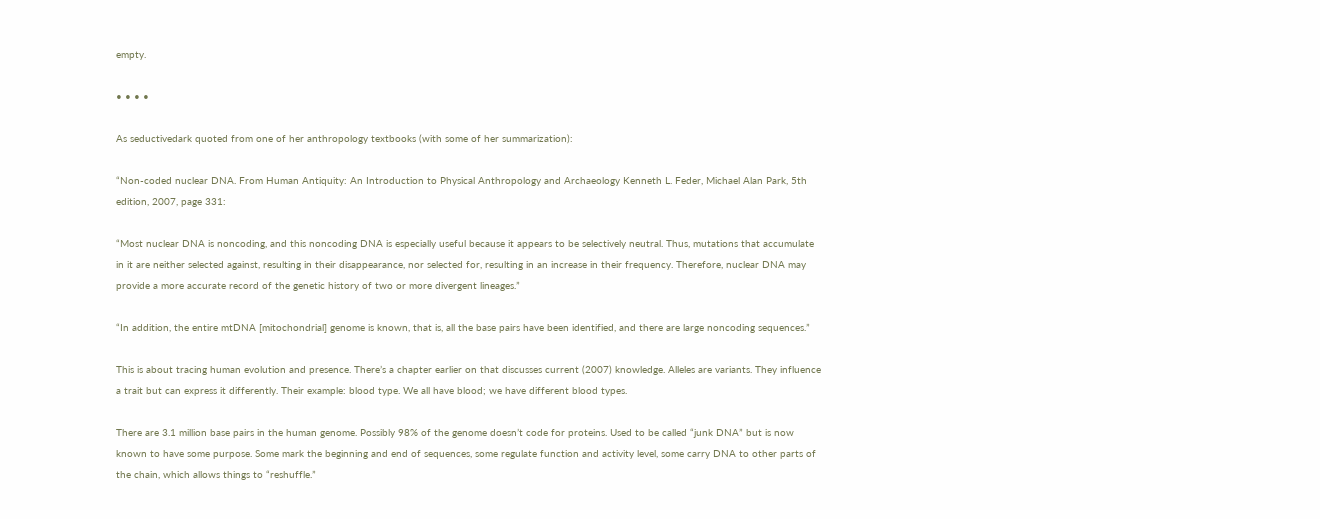empty.

• • • •

As seductivedark quoted from one of her anthropology textbooks (with some of her summarization):

“Non-coded nuclear DNA. From Human Antiquity: An Introduction to Physical Anthropology and Archaeology Kenneth L. Feder, Michael Alan Park, 5th edition, 2007, page 331:

“Most nuclear DNA is noncoding, and this noncoding DNA is especially useful because it appears to be selectively neutral. Thus, mutations that accumulate in it are neither selected against, resulting in their disappearance, nor selected for, resulting in an increase in their frequency. Therefore, nuclear DNA may provide a more accurate record of the genetic history of two or more divergent lineages.”

“In addition, the entire mtDNA [mitochondrial] genome is known, that is, all the base pairs have been identified, and there are large noncoding sequences.”

This is about tracing human evolution and presence. There’s a chapter earlier on that discusses current (2007) knowledge. Alleles are variants. They influence a trait but can express it differently. Their example: blood type. We all have blood; we have different blood types.

There are 3.1 million base pairs in the human genome. Possibly 98% of the genome doesn’t code for proteins. Used to be called “junk DNA” but is now known to have some purpose. Some mark the beginning and end of sequences, some regulate function and activity level, some carry DNA to other parts of the chain, which allows things to “reshuffle.”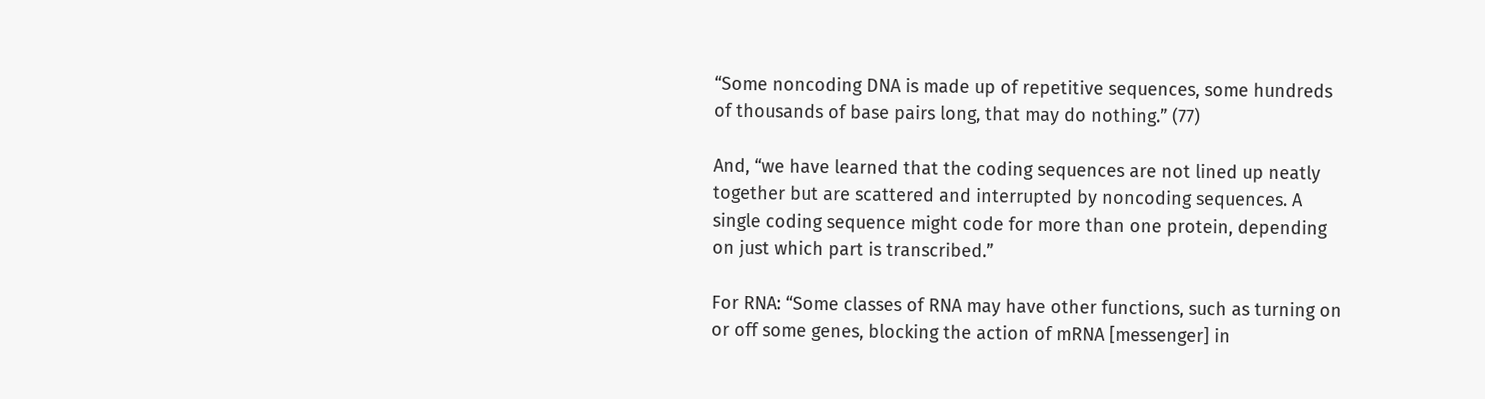“Some noncoding DNA is made up of repetitive sequences, some hundreds of thousands of base pairs long, that may do nothing.” (77)

And, “we have learned that the coding sequences are not lined up neatly together but are scattered and interrupted by noncoding sequences. A single coding sequence might code for more than one protein, depending on just which part is transcribed.”

For RNA: “Some classes of RNA may have other functions, such as turning on or off some genes, blocking the action of mRNA [messenger] in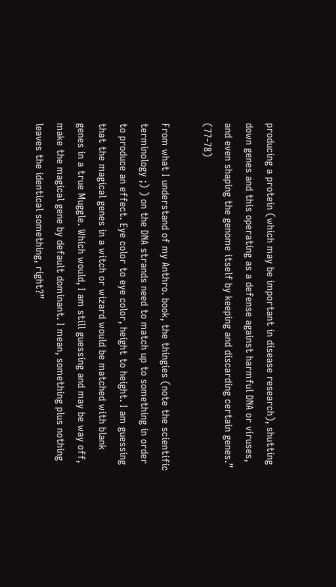producing a protein (which may be important in disease research), shutting down genes and this operating as a defense against harmful DNA or viruses, and even shaping the genome itself by keeping and discarding certain genes.” (77-78)

From what I understand of my Anthro. book, the thingies (note the scientific terminology ;) ) on the DNA strands need to match up to something in order to produce an effect. Eye color to eye color, height to height. I am guessing that the magical genes in a witch or wizard would be matched with blank genes in a true Muggle. Which would, I am still guessing and may be way off, make the magical gene by default dominant. I mean, something plus nothing leaves the identical something, right?”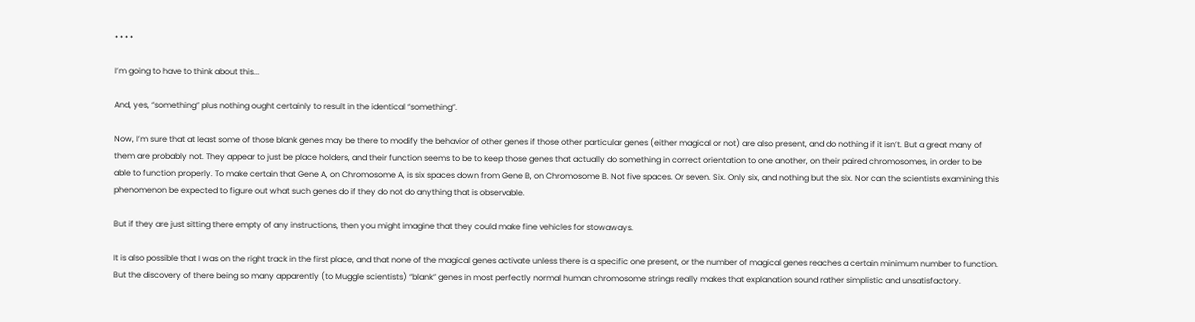• • • •

I’m going to have to think about this...

And, yes, “something” plus nothing ought certainly to result in the identical “something”.

Now, I’m sure that at least some of those blank genes may be there to modify the behavior of other genes if those other particular genes (either magical or not) are also present, and do nothing if it isn’t. But a great many of them are probably not. They appear to just be place holders, and their function seems to be to keep those genes that actually do something in correct orientation to one another, on their paired chromosomes, in order to be able to function properly. To make certain that Gene A, on Chromosome A, is six spaces down from Gene B, on Chromosome B. Not five spaces. Or seven. Six. Only six, and nothing but the six. Nor can the scientists examining this phenomenon be expected to figure out what such genes do if they do not do anything that is observable.

But if they are just sitting there empty of any instructions, then you might imagine that they could make fine vehicles for stowaways.

It is also possible that I was on the right track in the first place, and that none of the magical genes activate unless there is a specific one present, or the number of magical genes reaches a certain minimum number to function. But the discovery of there being so many apparently (to Muggle scientists) “blank” genes in most perfectly normal human chromosome strings really makes that explanation sound rather simplistic and unsatisfactory.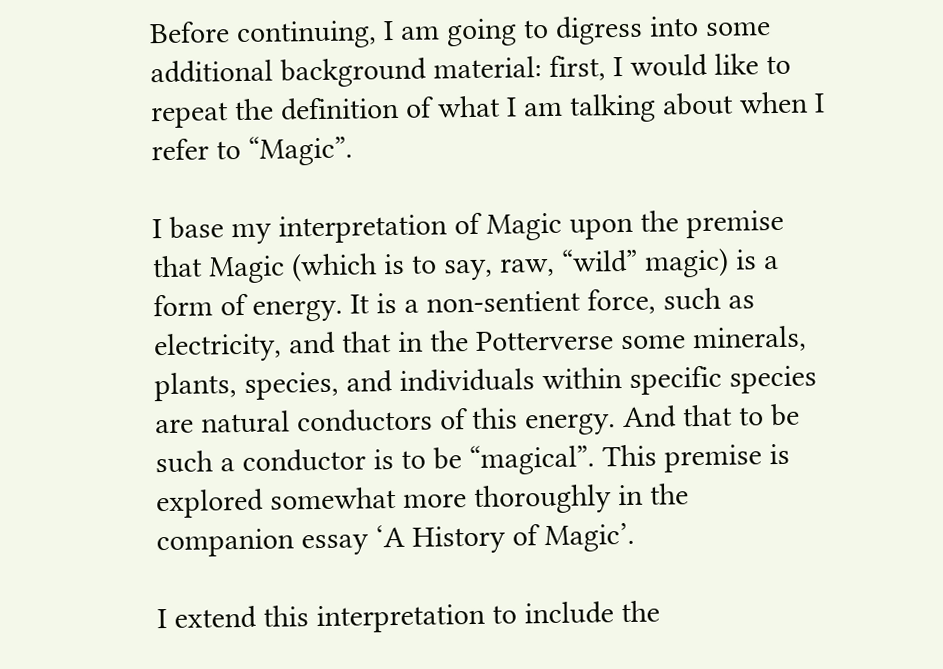Before continuing, I am going to digress into some additional background material: first, I would like to repeat the definition of what I am talking about when I refer to “Magic”.

I base my interpretation of Magic upon the premise that Magic (which is to say, raw, “wild” magic) is a form of energy. It is a non-sentient force, such as electricity, and that in the Potterverse some minerals, plants, species, and individuals within specific species are natural conductors of this energy. And that to be such a conductor is to be “magical”. This premise is explored somewhat more thoroughly in the companion essay ‘A History of Magic’.

I extend this interpretation to include the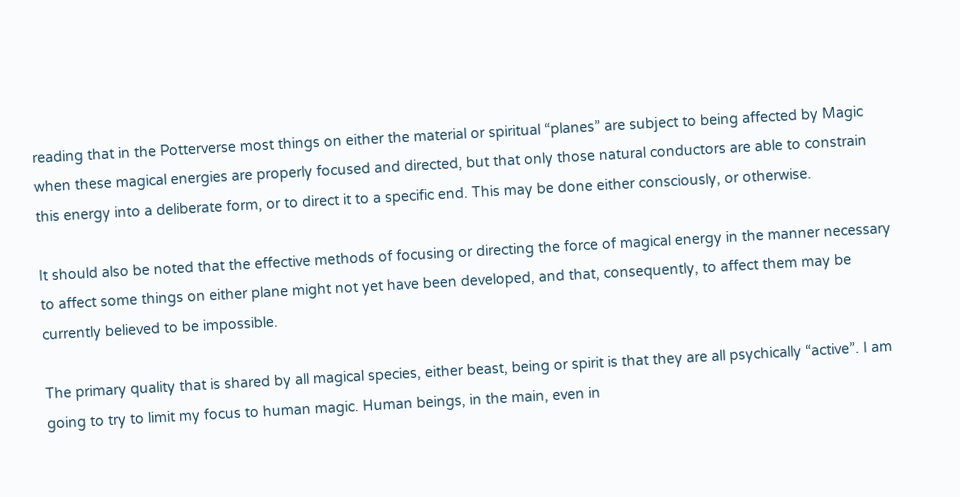reading that in the Potterverse most things on either the material or spiritual “planes” are subject to being affected by Magic when these magical energies are properly focused and directed, but that only those natural conductors are able to constrain this energy into a deliberate form, or to direct it to a specific end. This may be done either consciously, or otherwise.

It should also be noted that the effective methods of focusing or directing the force of magical energy in the manner necessary to affect some things on either plane might not yet have been developed, and that, consequently, to affect them may be currently believed to be impossible.

The primary quality that is shared by all magical species, either beast, being or spirit is that they are all psychically “active”. I am going to try to limit my focus to human magic. Human beings, in the main, even in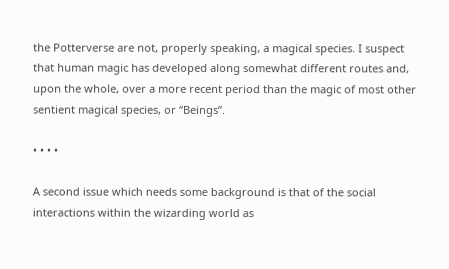the Potterverse are not, properly speaking, a magical species. I suspect that human magic has developed along somewhat different routes and, upon the whole, over a more recent period than the magic of most other sentient magical species, or “Beings”.

• • • •

A second issue which needs some background is that of the social interactions within the wizarding world as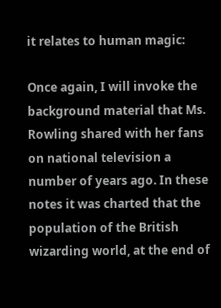it relates to human magic:

Once again, I will invoke the background material that Ms. Rowling shared with her fans on national television a number of years ago. In these notes it was charted that the population of the British wizarding world, at the end of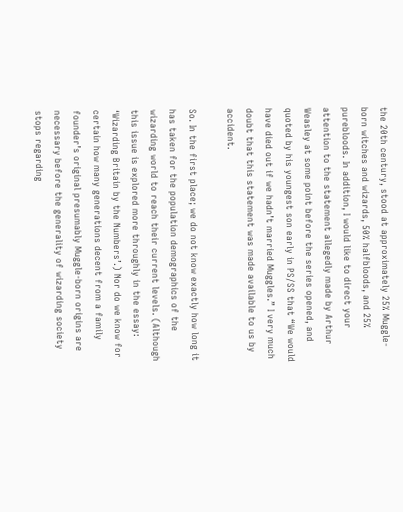the 20th century, stood at approximately 25% Muggle-born witches and wizards, 50% halfbloods, and 25% purebloods. In addition, I would like to direct your attention to the statement allegedly made by Arthur Weasley at some point before the series opened, and quoted by his youngest son early in PS/SS that “We would have died out if we hadn’t married Muggles.” I very much doubt that this statement was made available to us by accident.

So. In the first place; we do not know exactly how long it has taken for the population demographics of the wizarding world to reach their current levels. (Although this issue is explored more throughly in the essay: ‘Wizarding Britain by the Numbers’.) Nor do we know for certain how many generations decent from a family founder’s original presumably Muggle-born origins are necessary before the generality of wizarding society stops regarding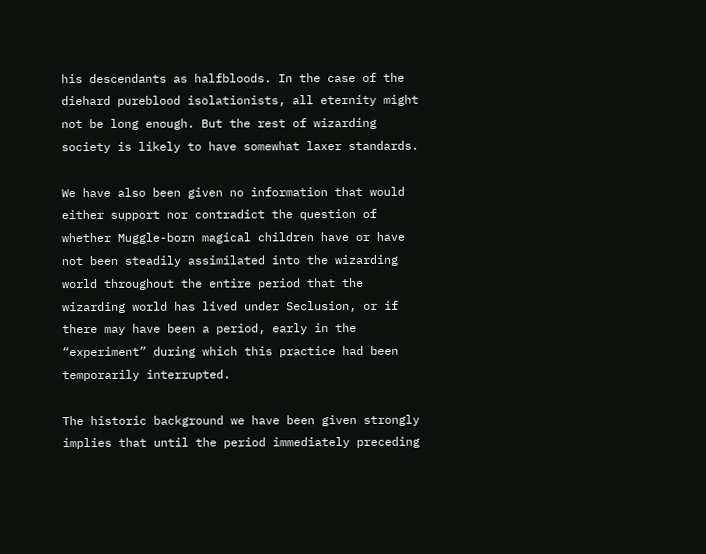his descendants as halfbloods. In the case of the diehard pureblood isolationists, all eternity might not be long enough. But the rest of wizarding society is likely to have somewhat laxer standards.

We have also been given no information that would either support nor contradict the question of whether Muggle-born magical children have or have not been steadily assimilated into the wizarding world throughout the entire period that the wizarding world has lived under Seclusion, or if there may have been a period, early in the “experiment” during which this practice had been temporarily interrupted.

The historic background we have been given strongly implies that until the period immediately preceding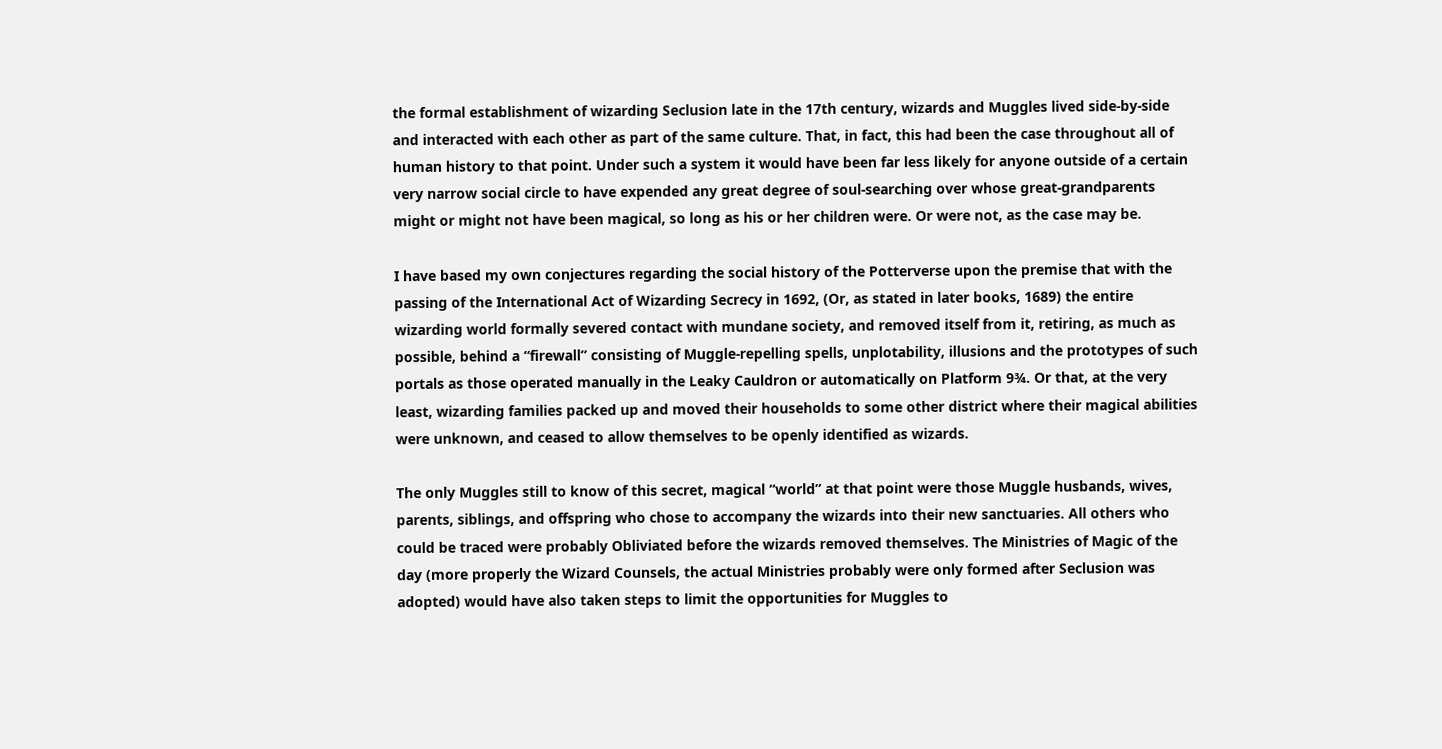the formal establishment of wizarding Seclusion late in the 17th century, wizards and Muggles lived side-by-side and interacted with each other as part of the same culture. That, in fact, this had been the case throughout all of human history to that point. Under such a system it would have been far less likely for anyone outside of a certain very narrow social circle to have expended any great degree of soul-searching over whose great-grandparents might or might not have been magical, so long as his or her children were. Or were not, as the case may be.

I have based my own conjectures regarding the social history of the Potterverse upon the premise that with the passing of the International Act of Wizarding Secrecy in 1692, (Or, as stated in later books, 1689) the entire wizarding world formally severed contact with mundane society, and removed itself from it, retiring, as much as possible, behind a “firewall” consisting of Muggle-repelling spells, unplotability, illusions and the prototypes of such portals as those operated manually in the Leaky Cauldron or automatically on Platform 9¾. Or that, at the very least, wizarding families packed up and moved their households to some other district where their magical abilities were unknown, and ceased to allow themselves to be openly identified as wizards.

The only Muggles still to know of this secret, magical “world” at that point were those Muggle husbands, wives, parents, siblings, and offspring who chose to accompany the wizards into their new sanctuaries. All others who could be traced were probably Obliviated before the wizards removed themselves. The Ministries of Magic of the day (more properly the Wizard Counsels, the actual Ministries probably were only formed after Seclusion was adopted) would have also taken steps to limit the opportunities for Muggles to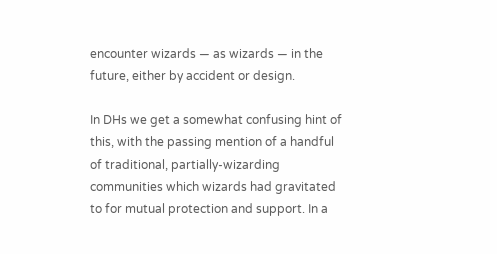encounter wizards — as wizards — in the future, either by accident or design.

In DHs we get a somewhat confusing hint of this, with the passing mention of a handful of traditional, partially-wizarding communities which wizards had gravitated to for mutual protection and support. In a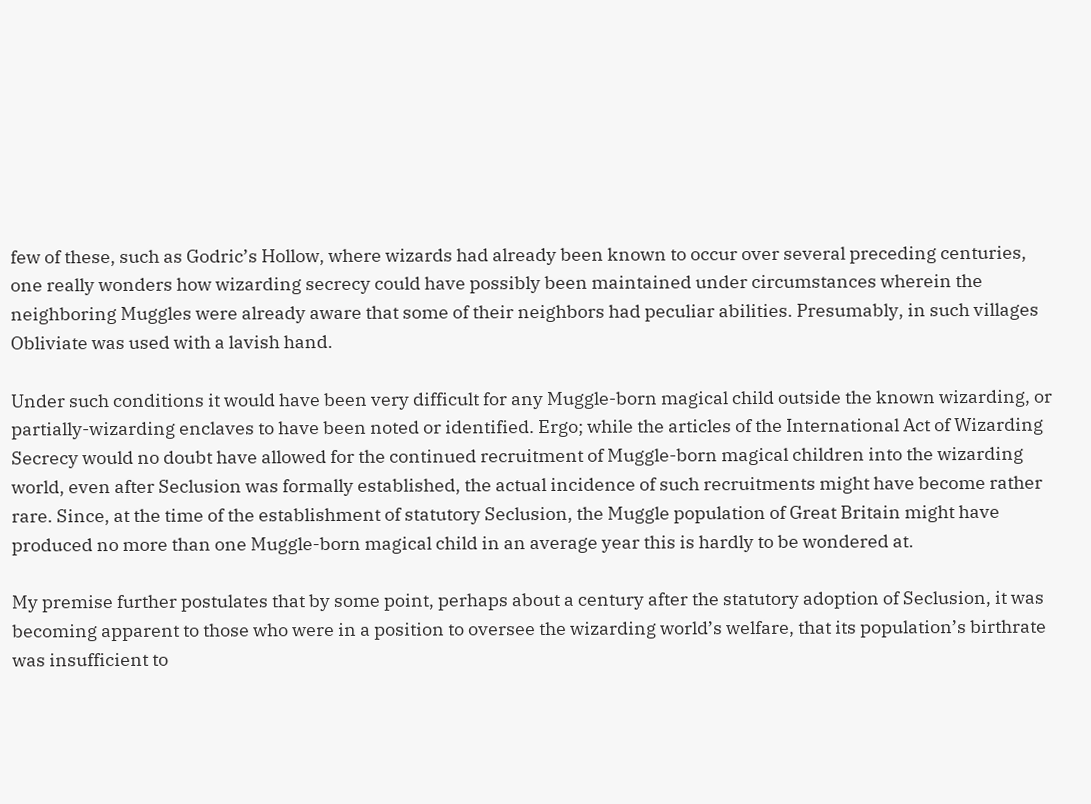few of these, such as Godric’s Hollow, where wizards had already been known to occur over several preceding centuries, one really wonders how wizarding secrecy could have possibly been maintained under circumstances wherein the neighboring Muggles were already aware that some of their neighbors had peculiar abilities. Presumably, in such villages Obliviate was used with a lavish hand.

Under such conditions it would have been very difficult for any Muggle-born magical child outside the known wizarding, or partially-wizarding enclaves to have been noted or identified. Ergo; while the articles of the International Act of Wizarding Secrecy would no doubt have allowed for the continued recruitment of Muggle-born magical children into the wizarding world, even after Seclusion was formally established, the actual incidence of such recruitments might have become rather rare. Since, at the time of the establishment of statutory Seclusion, the Muggle population of Great Britain might have produced no more than one Muggle-born magical child in an average year this is hardly to be wondered at.

My premise further postulates that by some point, perhaps about a century after the statutory adoption of Seclusion, it was becoming apparent to those who were in a position to oversee the wizarding world’s welfare, that its population’s birthrate was insufficient to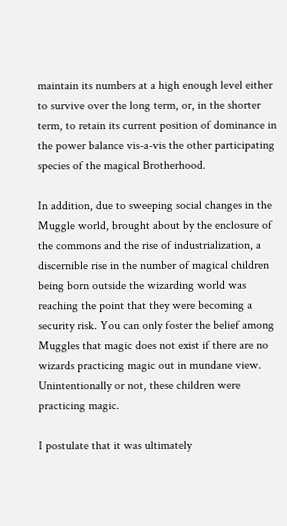maintain its numbers at a high enough level either to survive over the long term, or, in the shorter term, to retain its current position of dominance in the power balance vis-a-vis the other participating species of the magical Brotherhood.

In addition, due to sweeping social changes in the Muggle world, brought about by the enclosure of the commons and the rise of industrialization, a discernible rise in the number of magical children being born outside the wizarding world was reaching the point that they were becoming a security risk. You can only foster the belief among Muggles that magic does not exist if there are no wizards practicing magic out in mundane view. Unintentionally or not, these children were practicing magic.

I postulate that it was ultimately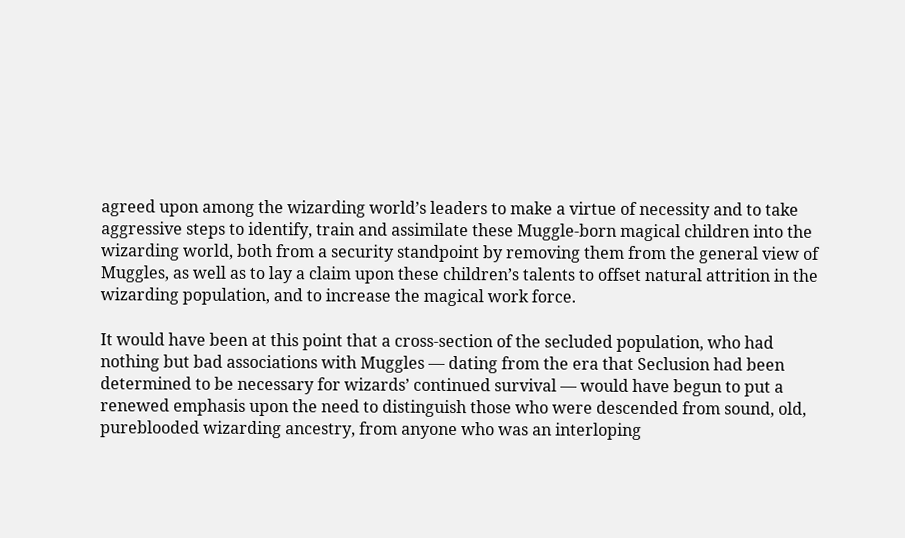agreed upon among the wizarding world’s leaders to make a virtue of necessity and to take aggressive steps to identify, train and assimilate these Muggle-born magical children into the wizarding world, both from a security standpoint by removing them from the general view of Muggles, as well as to lay a claim upon these children’s talents to offset natural attrition in the wizarding population, and to increase the magical work force.

It would have been at this point that a cross-section of the secluded population, who had nothing but bad associations with Muggles — dating from the era that Seclusion had been determined to be necessary for wizards’ continued survival — would have begun to put a renewed emphasis upon the need to distinguish those who were descended from sound, old, pureblooded wizarding ancestry, from anyone who was an interloping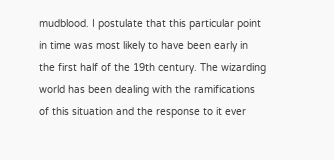mudblood. I postulate that this particular point in time was most likely to have been early in the first half of the 19th century. The wizarding world has been dealing with the ramifications of this situation and the response to it ever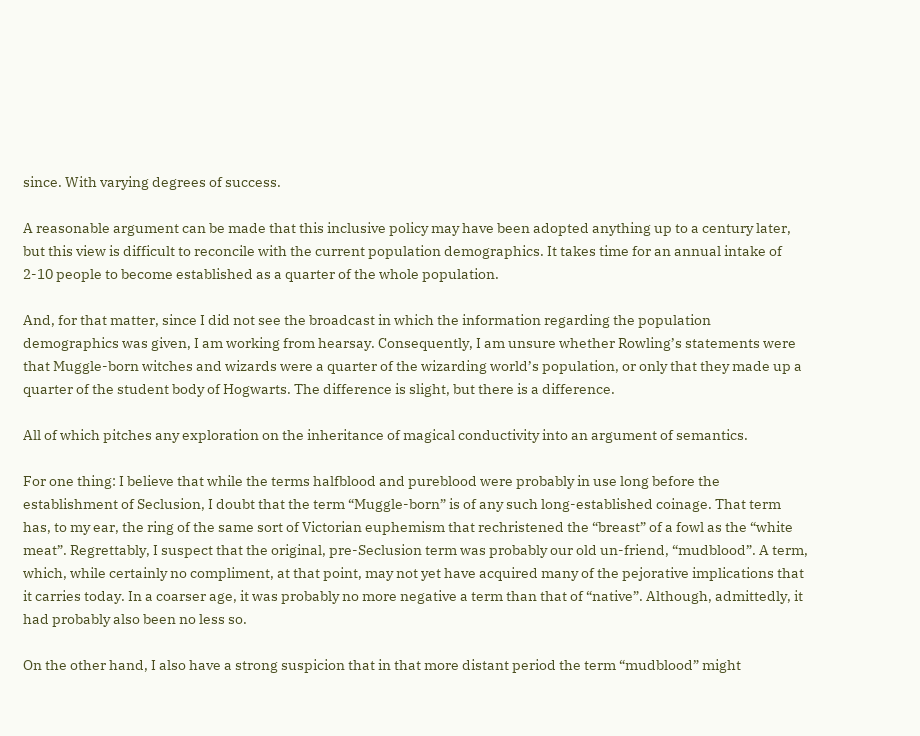since. With varying degrees of success.

A reasonable argument can be made that this inclusive policy may have been adopted anything up to a century later, but this view is difficult to reconcile with the current population demographics. It takes time for an annual intake of 2-10 people to become established as a quarter of the whole population.

And, for that matter, since I did not see the broadcast in which the information regarding the population demographics was given, I am working from hearsay. Consequently, I am unsure whether Rowling’s statements were that Muggle-born witches and wizards were a quarter of the wizarding world’s population, or only that they made up a quarter of the student body of Hogwarts. The difference is slight, but there is a difference.

All of which pitches any exploration on the inheritance of magical conductivity into an argument of semantics.

For one thing: I believe that while the terms halfblood and pureblood were probably in use long before the establishment of Seclusion, I doubt that the term “Muggle-born” is of any such long-established coinage. That term has, to my ear, the ring of the same sort of Victorian euphemism that rechristened the “breast” of a fowl as the “white meat”. Regrettably, I suspect that the original, pre-Seclusion term was probably our old un-friend, “mudblood”. A term, which, while certainly no compliment, at that point, may not yet have acquired many of the pejorative implications that it carries today. In a coarser age, it was probably no more negative a term than that of “native”. Although, admittedly, it had probably also been no less so.

On the other hand, I also have a strong suspicion that in that more distant period the term “mudblood” might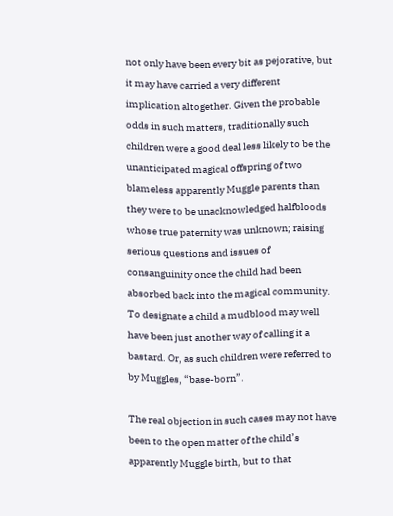not only have been every bit as pejorative, but it may have carried a very different implication altogether. Given the probable odds in such matters, traditionally such children were a good deal less likely to be the unanticipated magical offspring of two blameless apparently Muggle parents than they were to be unacknowledged halfbloods whose true paternity was unknown; raising serious questions and issues of consanguinity once the child had been absorbed back into the magical community. To designate a child a mudblood may well have been just another way of calling it a bastard. Or, as such children were referred to by Muggles, “base-born”.

The real objection in such cases may not have been to the open matter of the child’s apparently Muggle birth, but to that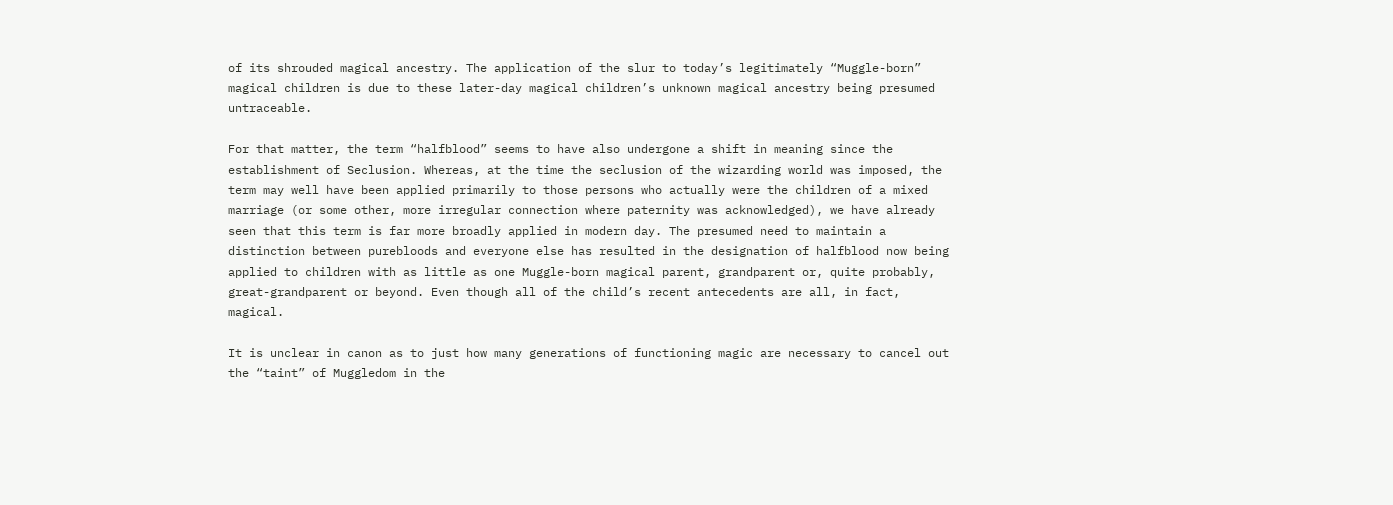of its shrouded magical ancestry. The application of the slur to today’s legitimately “Muggle-born” magical children is due to these later-day magical children’s unknown magical ancestry being presumed untraceable.

For that matter, the term “halfblood” seems to have also undergone a shift in meaning since the establishment of Seclusion. Whereas, at the time the seclusion of the wizarding world was imposed, the term may well have been applied primarily to those persons who actually were the children of a mixed marriage (or some other, more irregular connection where paternity was acknowledged), we have already seen that this term is far more broadly applied in modern day. The presumed need to maintain a distinction between purebloods and everyone else has resulted in the designation of halfblood now being applied to children with as little as one Muggle-born magical parent, grandparent or, quite probably, great-grandparent or beyond. Even though all of the child’s recent antecedents are all, in fact, magical.

It is unclear in canon as to just how many generations of functioning magic are necessary to cancel out the “taint” of Muggledom in the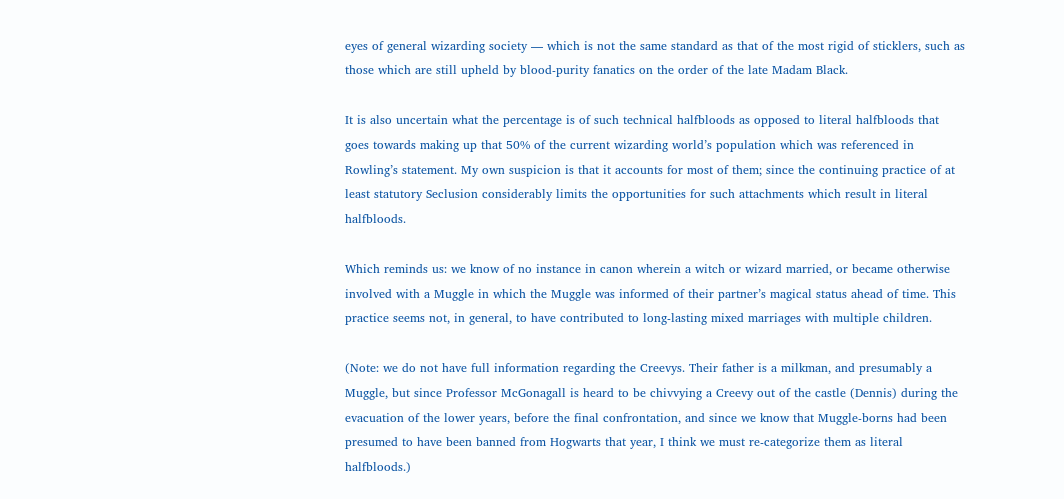eyes of general wizarding society — which is not the same standard as that of the most rigid of sticklers, such as those which are still upheld by blood-purity fanatics on the order of the late Madam Black.

It is also uncertain what the percentage is of such technical halfbloods as opposed to literal halfbloods that goes towards making up that 50% of the current wizarding world’s population which was referenced in Rowling’s statement. My own suspicion is that it accounts for most of them; since the continuing practice of at least statutory Seclusion considerably limits the opportunities for such attachments which result in literal halfbloods.

Which reminds us: we know of no instance in canon wherein a witch or wizard married, or became otherwise involved with a Muggle in which the Muggle was informed of their partner’s magical status ahead of time. This practice seems not, in general, to have contributed to long-lasting mixed marriages with multiple children.

(Note: we do not have full information regarding the Creevys. Their father is a milkman, and presumably a Muggle, but since Professor McGonagall is heard to be chivvying a Creevy out of the castle (Dennis) during the evacuation of the lower years, before the final confrontation, and since we know that Muggle-borns had been presumed to have been banned from Hogwarts that year, I think we must re-categorize them as literal halfbloods.)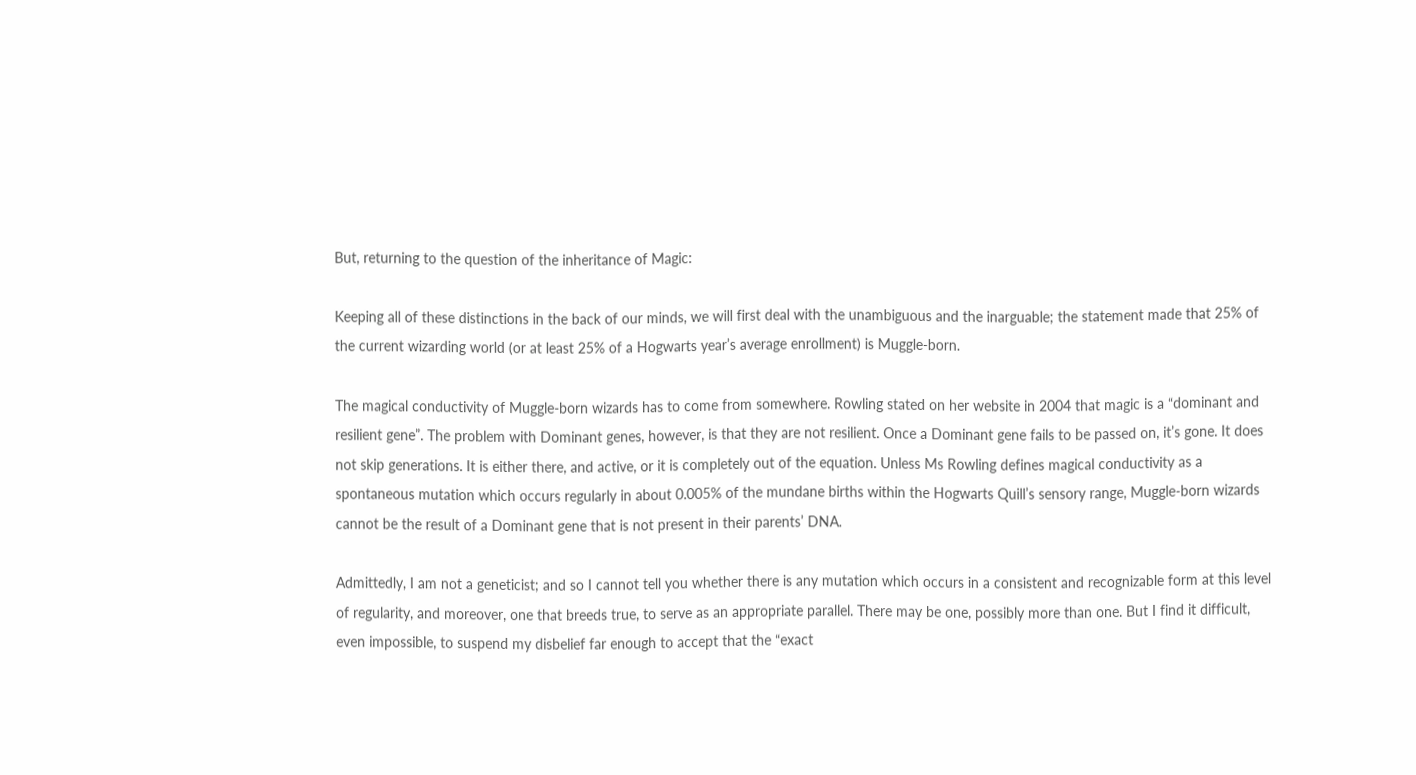But, returning to the question of the inheritance of Magic:

Keeping all of these distinctions in the back of our minds, we will first deal with the unambiguous and the inarguable; the statement made that 25% of the current wizarding world (or at least 25% of a Hogwarts year’s average enrollment) is Muggle-born.

The magical conductivity of Muggle-born wizards has to come from somewhere. Rowling stated on her website in 2004 that magic is a “dominant and resilient gene”. The problem with Dominant genes, however, is that they are not resilient. Once a Dominant gene fails to be passed on, it’s gone. It does not skip generations. It is either there, and active, or it is completely out of the equation. Unless Ms Rowling defines magical conductivity as a spontaneous mutation which occurs regularly in about 0.005% of the mundane births within the Hogwarts Quill’s sensory range, Muggle-born wizards cannot be the result of a Dominant gene that is not present in their parents’ DNA.

Admittedly, I am not a geneticist; and so I cannot tell you whether there is any mutation which occurs in a consistent and recognizable form at this level of regularity, and moreover, one that breeds true, to serve as an appropriate parallel. There may be one, possibly more than one. But I find it difficult, even impossible, to suspend my disbelief far enough to accept that the “exact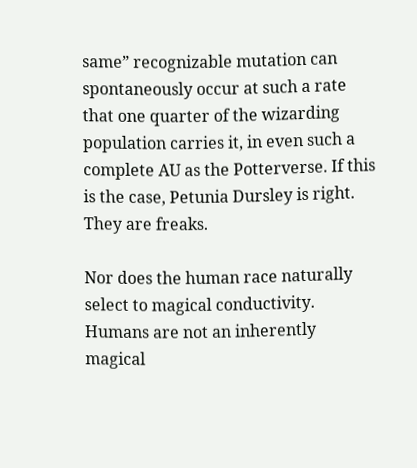same” recognizable mutation can spontaneously occur at such a rate that one quarter of the wizarding population carries it, in even such a complete AU as the Potterverse. If this is the case, Petunia Dursley is right. They are freaks.

Nor does the human race naturally select to magical conductivity. Humans are not an inherently magical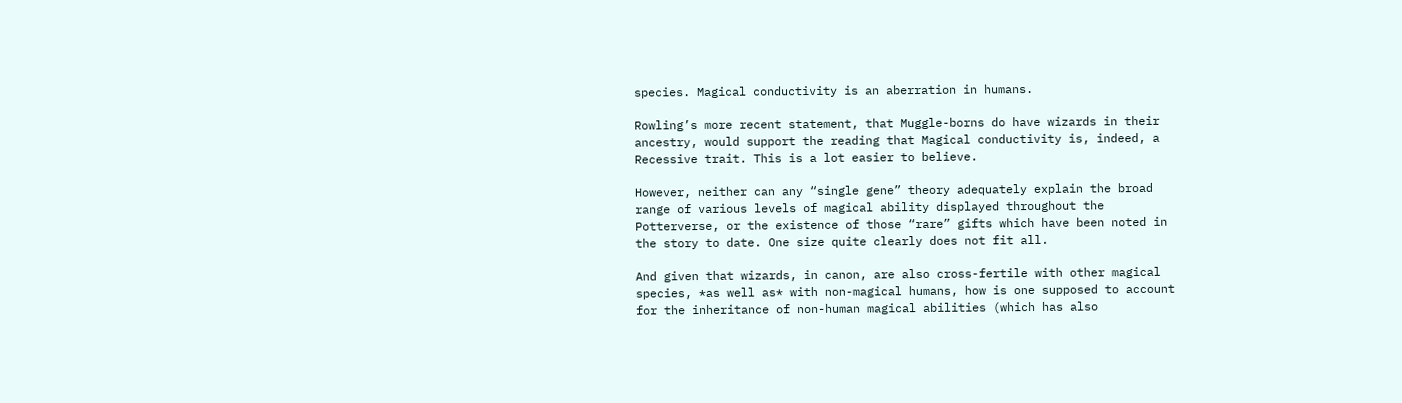species. Magical conductivity is an aberration in humans.

Rowling’s more recent statement, that Muggle-borns do have wizards in their ancestry, would support the reading that Magical conductivity is, indeed, a Recessive trait. This is a lot easier to believe.

However, neither can any “single gene” theory adequately explain the broad range of various levels of magical ability displayed throughout the Potterverse, or the existence of those “rare” gifts which have been noted in the story to date. One size quite clearly does not fit all.

And given that wizards, in canon, are also cross-fertile with other magical species, *as well as* with non-magical humans, how is one supposed to account for the inheritance of non-human magical abilities (which has also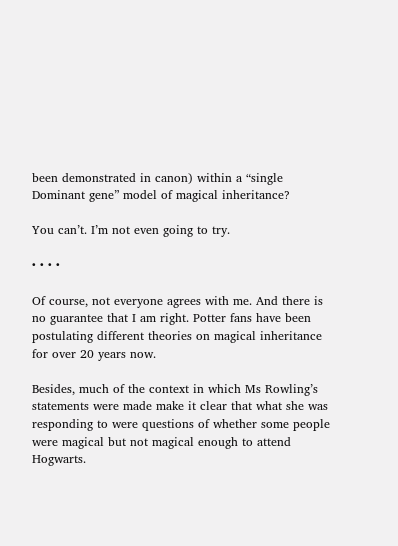been demonstrated in canon) within a “single Dominant gene” model of magical inheritance?

You can’t. I’m not even going to try.

• • • •

Of course, not everyone agrees with me. And there is no guarantee that I am right. Potter fans have been postulating different theories on magical inheritance for over 20 years now.

Besides, much of the context in which Ms Rowling’s statements were made make it clear that what she was responding to were questions of whether some people were magical but not magical enough to attend Hogwarts.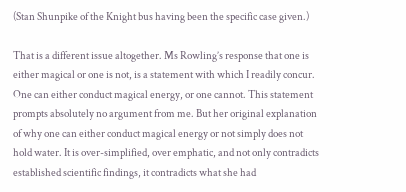(Stan Shunpike of the Knight bus having been the specific case given.)

That is a different issue altogether. Ms Rowling’s response that one is either magical or one is not, is a statement with which I readily concur. One can either conduct magical energy, or one cannot. This statement prompts absolutely no argument from me. But her original explanation of why one can either conduct magical energy or not simply does not hold water. It is over-simplified, over emphatic, and not only contradicts established scientific findings, it contradicts what she had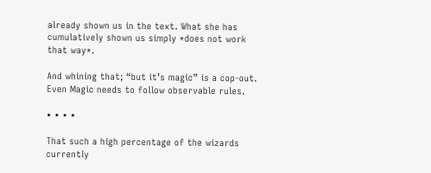already shown us in the text. What she has cumulatively shown us simply *does not work that way*.

And whining that; “but it’s magic” is a cop-out. Even Magic needs to follow observable rules.

• • • •

That such a high percentage of the wizards currently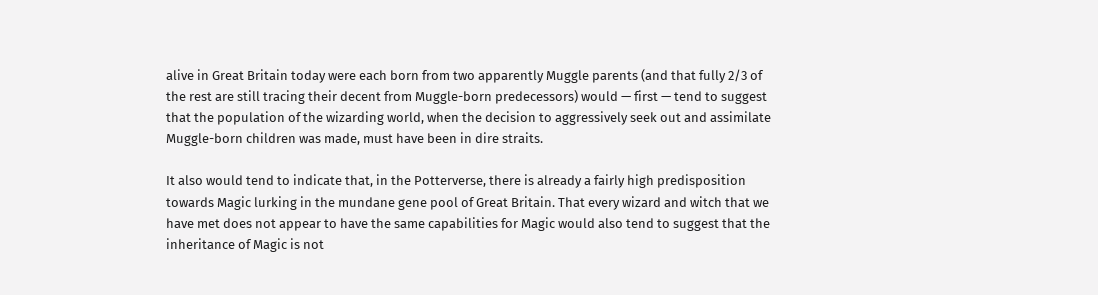alive in Great Britain today were each born from two apparently Muggle parents (and that fully 2/3 of the rest are still tracing their decent from Muggle-born predecessors) would — first — tend to suggest that the population of the wizarding world, when the decision to aggressively seek out and assimilate Muggle-born children was made, must have been in dire straits.

It also would tend to indicate that, in the Potterverse, there is already a fairly high predisposition towards Magic lurking in the mundane gene pool of Great Britain. That every wizard and witch that we have met does not appear to have the same capabilities for Magic would also tend to suggest that the inheritance of Magic is not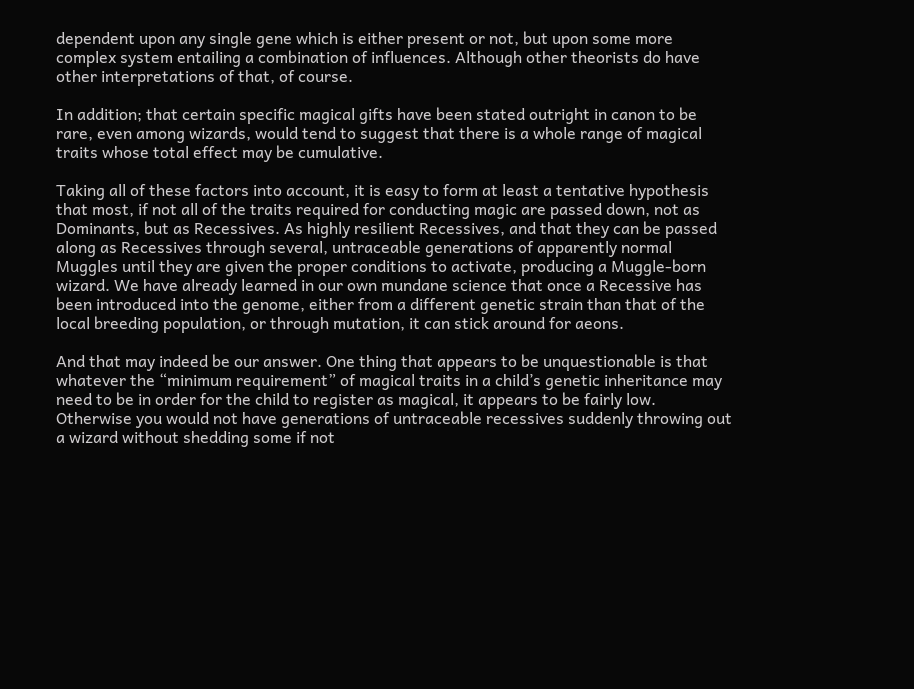dependent upon any single gene which is either present or not, but upon some more complex system entailing a combination of influences. Although other theorists do have other interpretations of that, of course.

In addition; that certain specific magical gifts have been stated outright in canon to be rare, even among wizards, would tend to suggest that there is a whole range of magical traits whose total effect may be cumulative.

Taking all of these factors into account, it is easy to form at least a tentative hypothesis that most, if not all of the traits required for conducting magic are passed down, not as Dominants, but as Recessives. As highly resilient Recessives, and that they can be passed along as Recessives through several, untraceable generations of apparently normal Muggles until they are given the proper conditions to activate, producing a Muggle-born wizard. We have already learned in our own mundane science that once a Recessive has been introduced into the genome, either from a different genetic strain than that of the local breeding population, or through mutation, it can stick around for aeons.

And that may indeed be our answer. One thing that appears to be unquestionable is that whatever the “minimum requirement” of magical traits in a child’s genetic inheritance may need to be in order for the child to register as magical, it appears to be fairly low. Otherwise you would not have generations of untraceable recessives suddenly throwing out a wizard without shedding some if not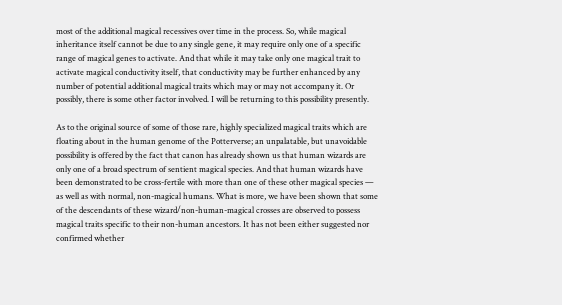most of the additional magical recessives over time in the process. So, while magical inheritance itself cannot be due to any single gene, it may require only one of a specific range of magical genes to activate. And that while it may take only one magical trait to activate magical conductivity itself, that conductivity may be further enhanced by any number of potential additional magical traits which may or may not accompany it. Or possibly, there is some other factor involved. I will be returning to this possibility presently.

As to the original source of some of those rare, highly specialized magical traits which are floating about in the human genome of the Potterverse; an unpalatable, but unavoidable possibility is offered by the fact that canon has already shown us that human wizards are only one of a broad spectrum of sentient magical species. And that human wizards have been demonstrated to be cross-fertile with more than one of these other magical species — as well as with normal, non-magical humans. What is more, we have been shown that some of the descendants of these wizard/non-human-magical crosses are observed to possess magical traits specific to their non-human ancestors. It has not been either suggested nor confirmed whether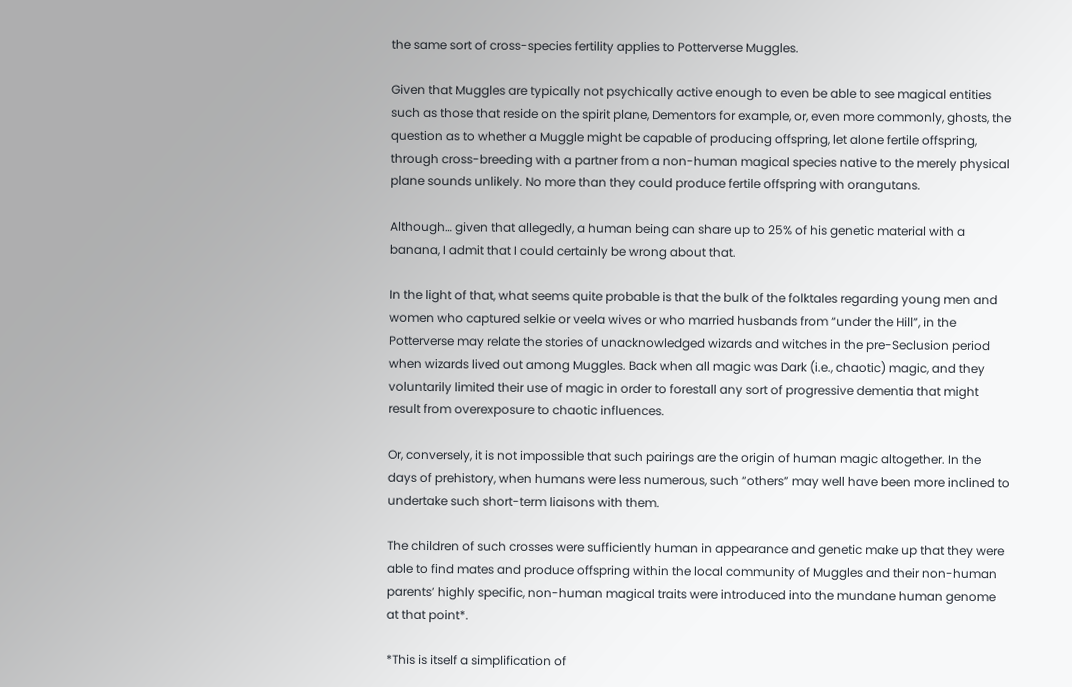the same sort of cross-species fertility applies to Potterverse Muggles.

Given that Muggles are typically not psychically active enough to even be able to see magical entities such as those that reside on the spirit plane, Dementors for example, or, even more commonly, ghosts, the question as to whether a Muggle might be capable of producing offspring, let alone fertile offspring, through cross-breeding with a partner from a non-human magical species native to the merely physical plane sounds unlikely. No more than they could produce fertile offspring with orangutans.

Although… given that allegedly, a human being can share up to 25% of his genetic material with a banana, I admit that I could certainly be wrong about that.

In the light of that, what seems quite probable is that the bulk of the folktales regarding young men and women who captured selkie or veela wives or who married husbands from “under the Hill”, in the Potterverse may relate the stories of unacknowledged wizards and witches in the pre-Seclusion period when wizards lived out among Muggles. Back when all magic was Dark (i.e., chaotic) magic, and they voluntarily limited their use of magic in order to forestall any sort of progressive dementia that might result from overexposure to chaotic influences.

Or, conversely, it is not impossible that such pairings are the origin of human magic altogether. In the days of prehistory, when humans were less numerous, such “others” may well have been more inclined to undertake such short-term liaisons with them.

The children of such crosses were sufficiently human in appearance and genetic make up that they were able to find mates and produce offspring within the local community of Muggles and their non-human parents’ highly specific, non-human magical traits were introduced into the mundane human genome at that point*.

*This is itself a simplification of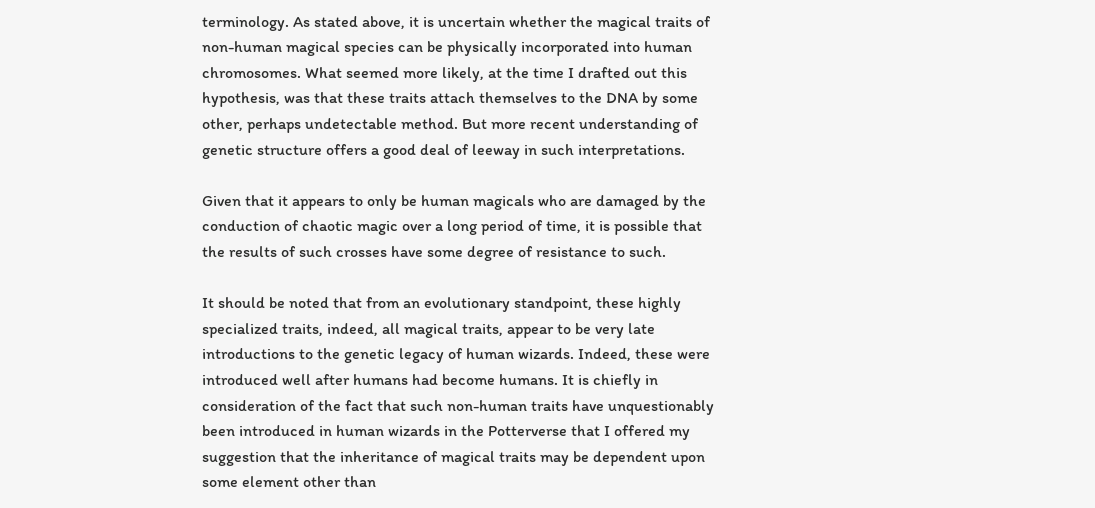terminology. As stated above, it is uncertain whether the magical traits of non-human magical species can be physically incorporated into human chromosomes. What seemed more likely, at the time I drafted out this hypothesis, was that these traits attach themselves to the DNA by some other, perhaps undetectable method. But more recent understanding of genetic structure offers a good deal of leeway in such interpretations.

Given that it appears to only be human magicals who are damaged by the conduction of chaotic magic over a long period of time, it is possible that the results of such crosses have some degree of resistance to such.

It should be noted that from an evolutionary standpoint, these highly specialized traits, indeed, all magical traits, appear to be very late introductions to the genetic legacy of human wizards. Indeed, these were introduced well after humans had become humans. It is chiefly in consideration of the fact that such non-human traits have unquestionably been introduced in human wizards in the Potterverse that I offered my suggestion that the inheritance of magical traits may be dependent upon some element other than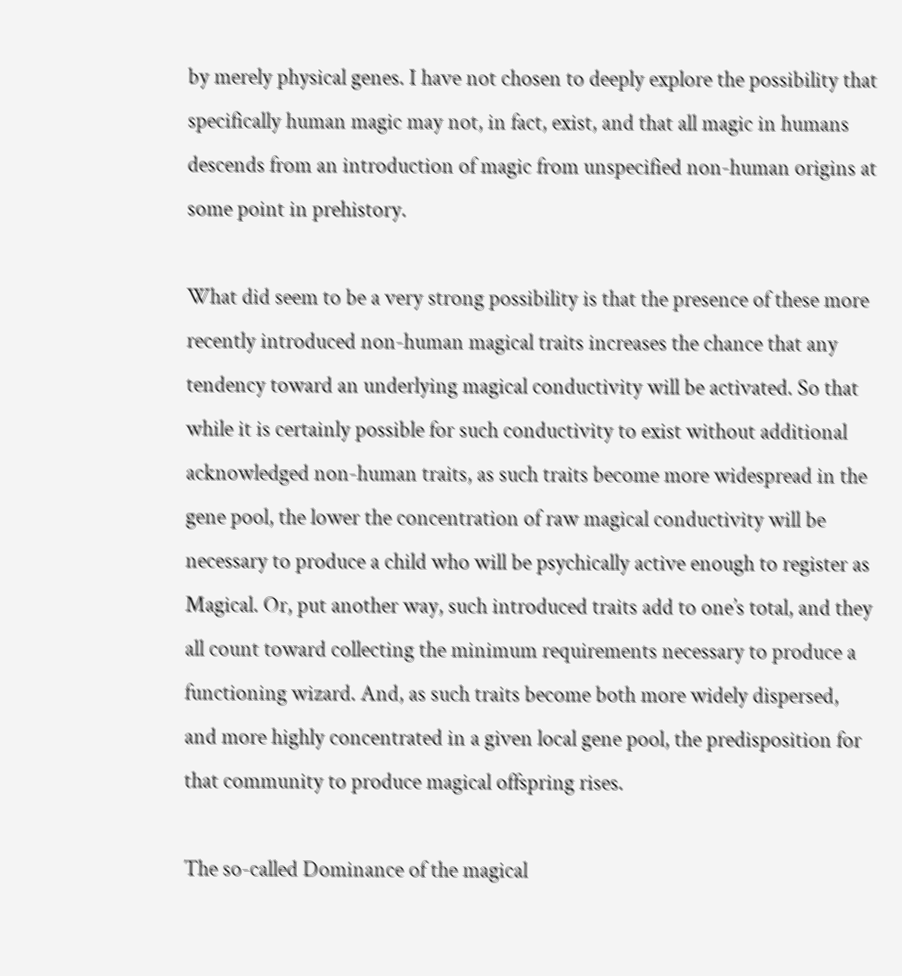by merely physical genes. I have not chosen to deeply explore the possibility that specifically human magic may not, in fact, exist, and that all magic in humans descends from an introduction of magic from unspecified non-human origins at some point in prehistory.

What did seem to be a very strong possibility is that the presence of these more recently introduced non-human magical traits increases the chance that any tendency toward an underlying magical conductivity will be activated. So that while it is certainly possible for such conductivity to exist without additional acknowledged non-human traits, as such traits become more widespread in the gene pool, the lower the concentration of raw magical conductivity will be necessary to produce a child who will be psychically active enough to register as Magical. Or, put another way, such introduced traits add to one’s total, and they all count toward collecting the minimum requirements necessary to produce a functioning wizard. And, as such traits become both more widely dispersed, and more highly concentrated in a given local gene pool, the predisposition for that community to produce magical offspring rises.

The so-called Dominance of the magical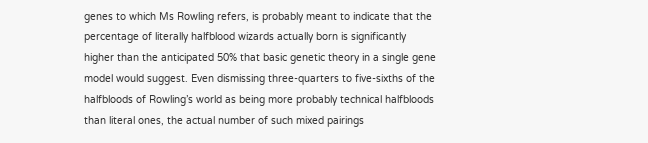genes to which Ms Rowling refers, is probably meant to indicate that the percentage of literally halfblood wizards actually born is significantly higher than the anticipated 50% that basic genetic theory in a single gene model would suggest. Even dismissing three-quarters to five-sixths of the halfbloods of Rowling’s world as being more probably technical halfbloods than literal ones, the actual number of such mixed pairings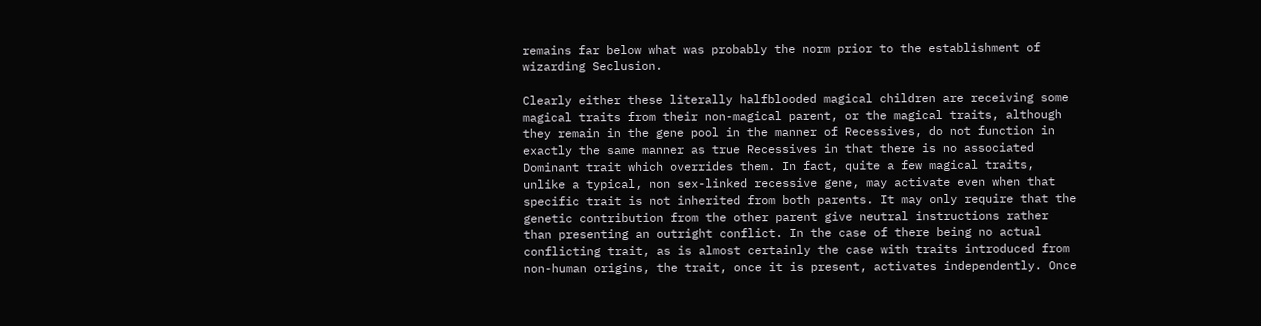remains far below what was probably the norm prior to the establishment of wizarding Seclusion.

Clearly either these literally halfblooded magical children are receiving some magical traits from their non-magical parent, or the magical traits, although they remain in the gene pool in the manner of Recessives, do not function in exactly the same manner as true Recessives in that there is no associated Dominant trait which overrides them. In fact, quite a few magical traits, unlike a typical, non sex-linked recessive gene, may activate even when that specific trait is not inherited from both parents. It may only require that the genetic contribution from the other parent give neutral instructions rather than presenting an outright conflict. In the case of there being no actual conflicting trait, as is almost certainly the case with traits introduced from non-human origins, the trait, once it is present, activates independently. Once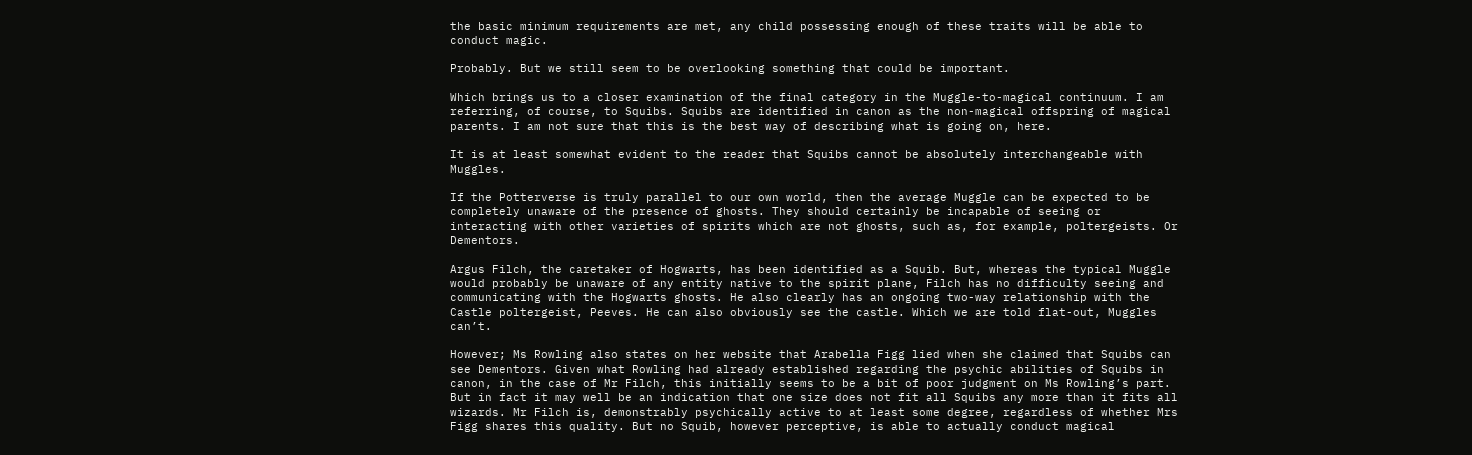the basic minimum requirements are met, any child possessing enough of these traits will be able to conduct magic.

Probably. But we still seem to be overlooking something that could be important.

Which brings us to a closer examination of the final category in the Muggle-to-magical continuum. I am referring, of course, to Squibs. Squibs are identified in canon as the non-magical offspring of magical parents. I am not sure that this is the best way of describing what is going on, here.

It is at least somewhat evident to the reader that Squibs cannot be absolutely interchangeable with Muggles.

If the Potterverse is truly parallel to our own world, then the average Muggle can be expected to be completely unaware of the presence of ghosts. They should certainly be incapable of seeing or interacting with other varieties of spirits which are not ghosts, such as, for example, poltergeists. Or Dementors.

Argus Filch, the caretaker of Hogwarts, has been identified as a Squib. But, whereas the typical Muggle would probably be unaware of any entity native to the spirit plane, Filch has no difficulty seeing and communicating with the Hogwarts ghosts. He also clearly has an ongoing two-way relationship with the Castle poltergeist, Peeves. He can also obviously see the castle. Which we are told flat-out, Muggles can’t.

However; Ms Rowling also states on her website that Arabella Figg lied when she claimed that Squibs can see Dementors. Given what Rowling had already established regarding the psychic abilities of Squibs in canon, in the case of Mr Filch, this initially seems to be a bit of poor judgment on Ms Rowling’s part. But in fact it may well be an indication that one size does not fit all Squibs any more than it fits all wizards. Mr Filch is, demonstrably psychically active to at least some degree, regardless of whether Mrs Figg shares this quality. But no Squib, however perceptive, is able to actually conduct magical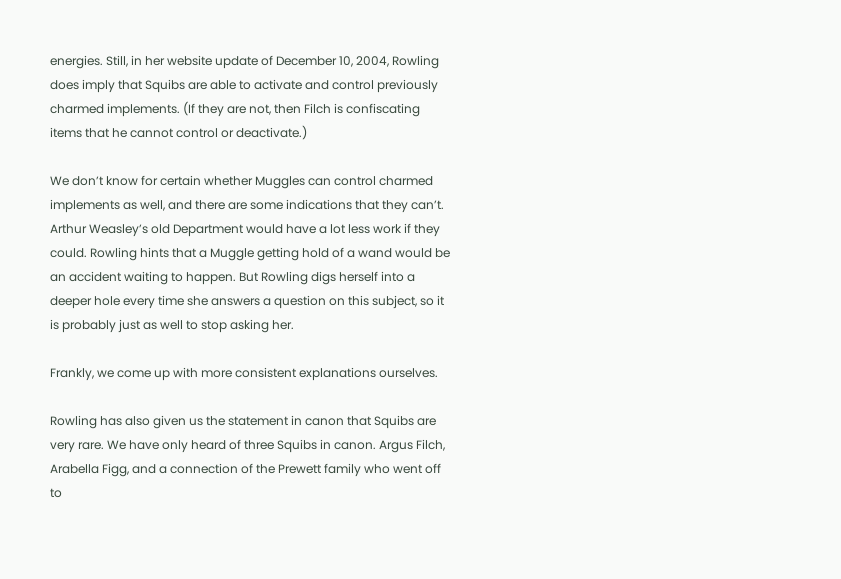energies. Still, in her website update of December 10, 2004, Rowling does imply that Squibs are able to activate and control previously charmed implements. (If they are not, then Filch is confiscating items that he cannot control or deactivate.)

We don’t know for certain whether Muggles can control charmed implements as well, and there are some indications that they can’t. Arthur Weasley’s old Department would have a lot less work if they could. Rowling hints that a Muggle getting hold of a wand would be an accident waiting to happen. But Rowling digs herself into a deeper hole every time she answers a question on this subject, so it is probably just as well to stop asking her.

Frankly, we come up with more consistent explanations ourselves.

Rowling has also given us the statement in canon that Squibs are very rare. We have only heard of three Squibs in canon. Argus Filch, Arabella Figg, and a connection of the Prewett family who went off to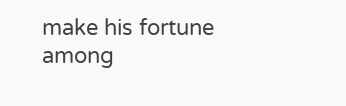make his fortune among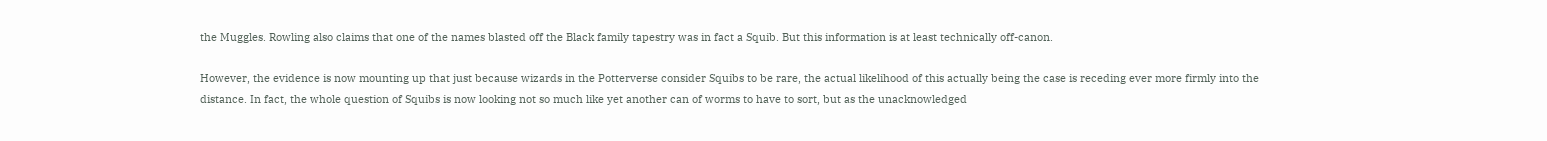the Muggles. Rowling also claims that one of the names blasted off the Black family tapestry was in fact a Squib. But this information is at least technically off-canon.

However, the evidence is now mounting up that just because wizards in the Potterverse consider Squibs to be rare, the actual likelihood of this actually being the case is receding ever more firmly into the distance. In fact, the whole question of Squibs is now looking not so much like yet another can of worms to have to sort, but as the unacknowledged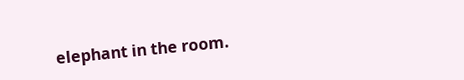elephant in the room.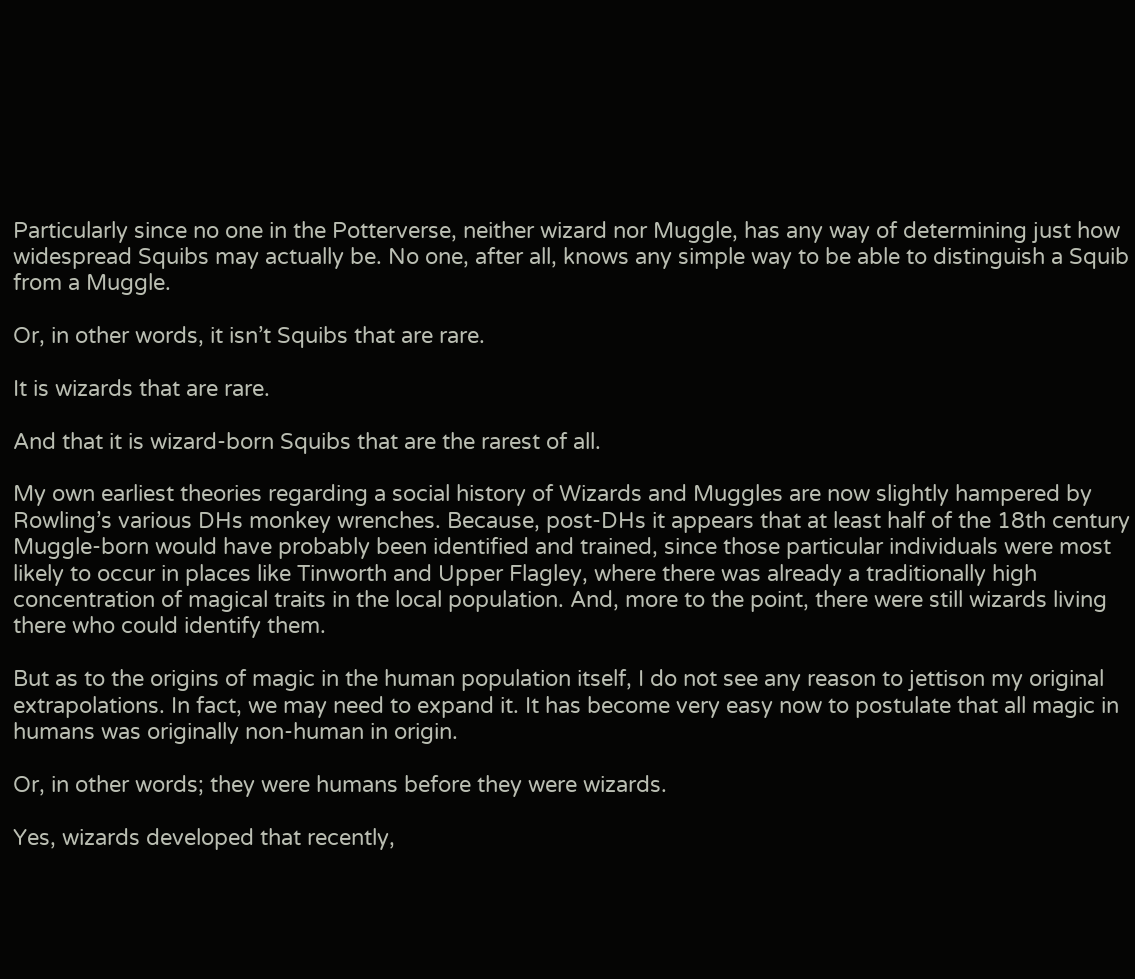Particularly since no one in the Potterverse, neither wizard nor Muggle, has any way of determining just how widespread Squibs may actually be. No one, after all, knows any simple way to be able to distinguish a Squib from a Muggle.

Or, in other words, it isn’t Squibs that are rare.

It is wizards that are rare.

And that it is wizard-born Squibs that are the rarest of all.

My own earliest theories regarding a social history of Wizards and Muggles are now slightly hampered by Rowling’s various DHs monkey wrenches. Because, post-DHs it appears that at least half of the 18th century Muggle-born would have probably been identified and trained, since those particular individuals were most likely to occur in places like Tinworth and Upper Flagley, where there was already a traditionally high concentration of magical traits in the local population. And, more to the point, there were still wizards living there who could identify them.

But as to the origins of magic in the human population itself, I do not see any reason to jettison my original extrapolations. In fact, we may need to expand it. It has become very easy now to postulate that all magic in humans was originally non-human in origin.

Or, in other words; they were humans before they were wizards.

Yes, wizards developed that recently,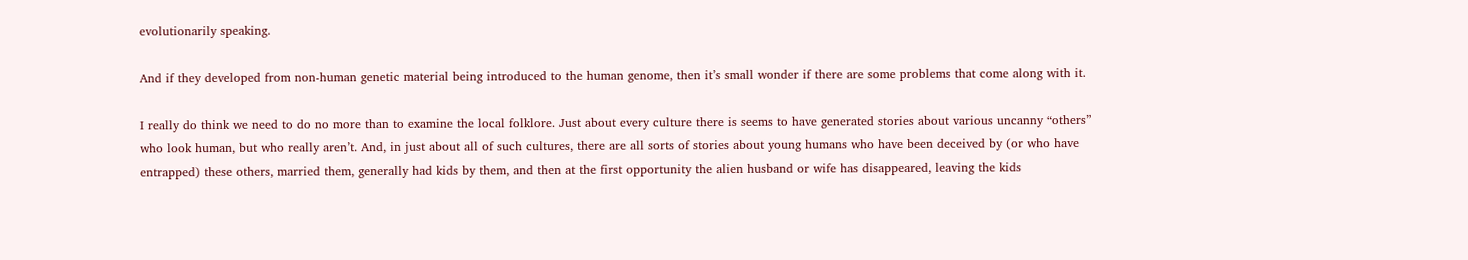evolutionarily speaking.

And if they developed from non-human genetic material being introduced to the human genome, then it’s small wonder if there are some problems that come along with it.

I really do think we need to do no more than to examine the local folklore. Just about every culture there is seems to have generated stories about various uncanny “others” who look human, but who really aren’t. And, in just about all of such cultures, there are all sorts of stories about young humans who have been deceived by (or who have entrapped) these others, married them, generally had kids by them, and then at the first opportunity the alien husband or wife has disappeared, leaving the kids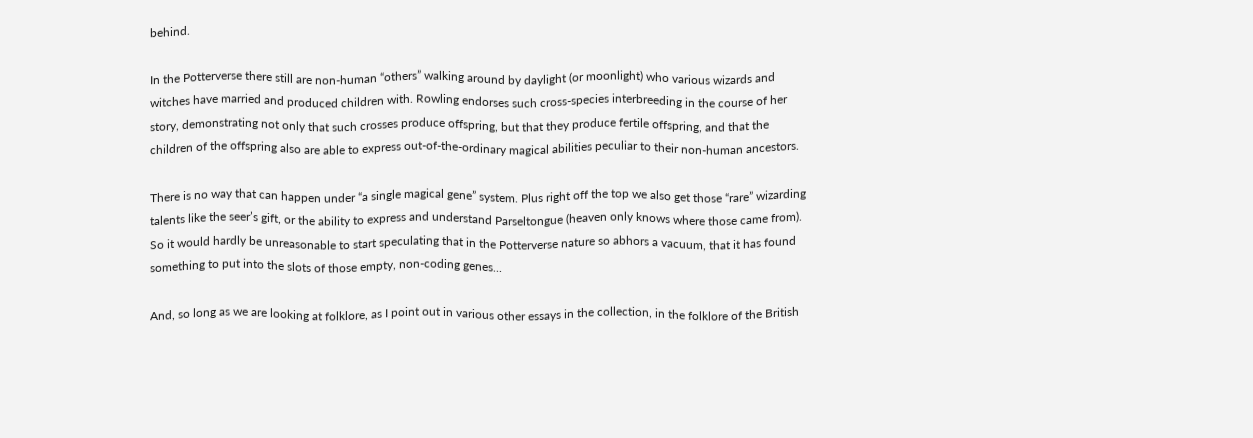behind.

In the Potterverse there still are non-human “others” walking around by daylight (or moonlight) who various wizards and witches have married and produced children with. Rowling endorses such cross-species interbreeding in the course of her story, demonstrating not only that such crosses produce offspring, but that they produce fertile offspring, and that the children of the offspring also are able to express out-of-the-ordinary magical abilities peculiar to their non-human ancestors.

There is no way that can happen under “a single magical gene” system. Plus right off the top we also get those “rare” wizarding talents like the seer’s gift, or the ability to express and understand Parseltongue (heaven only knows where those came from). So it would hardly be unreasonable to start speculating that in the Potterverse nature so abhors a vacuum, that it has found something to put into the slots of those empty, non-coding genes...

And, so long as we are looking at folklore, as I point out in various other essays in the collection, in the folklore of the British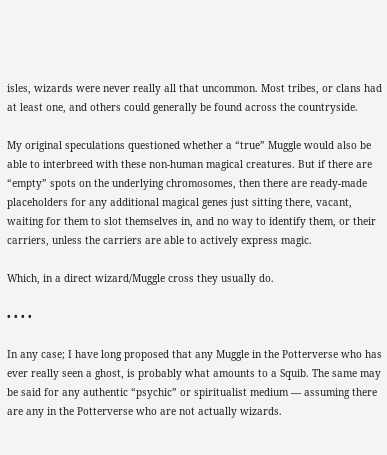isles, wizards were never really all that uncommon. Most tribes, or clans had at least one, and others could generally be found across the countryside.

My original speculations questioned whether a “true” Muggle would also be able to interbreed with these non-human magical creatures. But if there are “empty” spots on the underlying chromosomes, then there are ready-made placeholders for any additional magical genes just sitting there, vacant, waiting for them to slot themselves in, and no way to identify them, or their carriers, unless the carriers are able to actively express magic.

Which, in a direct wizard/Muggle cross they usually do.

• • • •

In any case; I have long proposed that any Muggle in the Potterverse who has ever really seen a ghost, is probably what amounts to a Squib. The same may be said for any authentic “psychic” or spiritualist medium — assuming there are any in the Potterverse who are not actually wizards.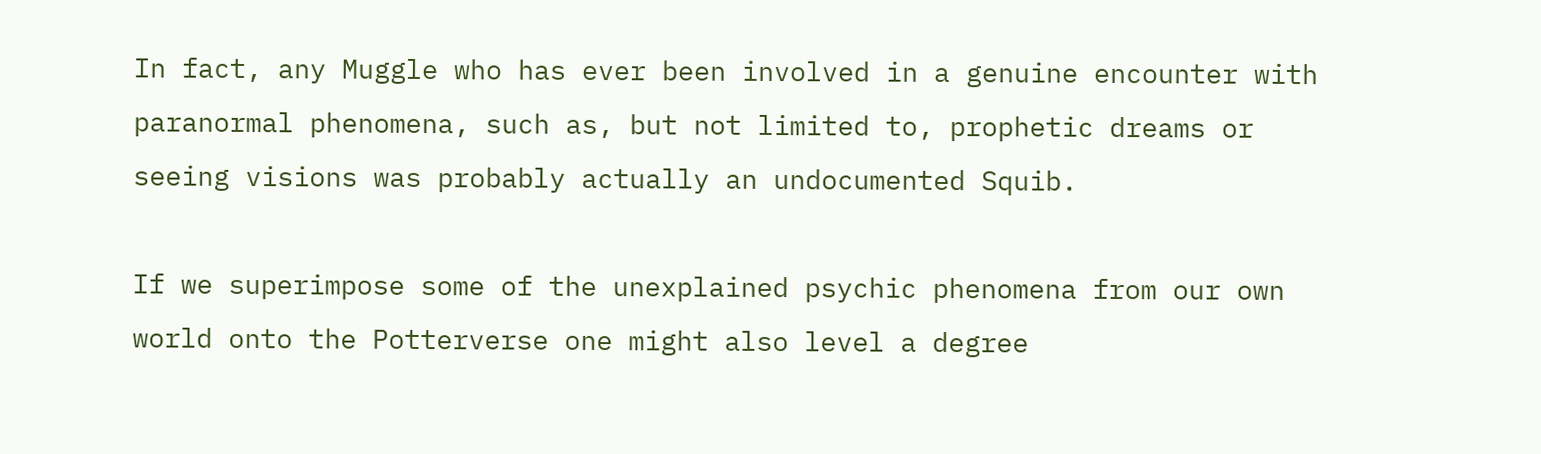In fact, any Muggle who has ever been involved in a genuine encounter with paranormal phenomena, such as, but not limited to, prophetic dreams or seeing visions was probably actually an undocumented Squib.

If we superimpose some of the unexplained psychic phenomena from our own world onto the Potterverse one might also level a degree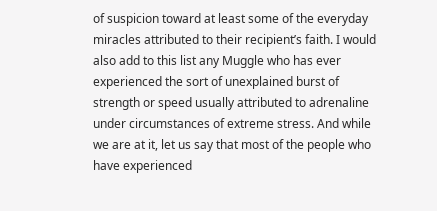of suspicion toward at least some of the everyday miracles attributed to their recipient’s faith. I would also add to this list any Muggle who has ever experienced the sort of unexplained burst of strength or speed usually attributed to adrenaline under circumstances of extreme stress. And while we are at it, let us say that most of the people who have experienced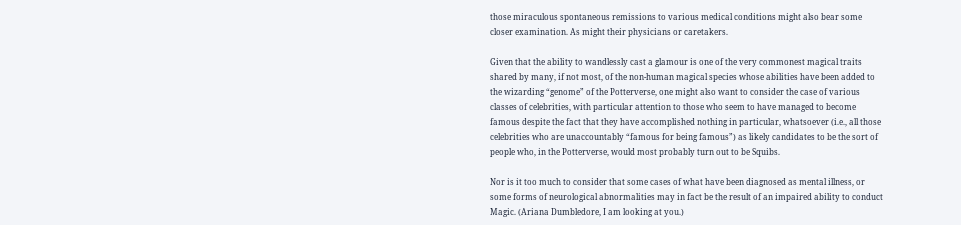those miraculous spontaneous remissions to various medical conditions might also bear some closer examination. As might their physicians or caretakers.

Given that the ability to wandlessly cast a glamour is one of the very commonest magical traits shared by many, if not most, of the non-human magical species whose abilities have been added to the wizarding “genome” of the Potterverse, one might also want to consider the case of various classes of celebrities, with particular attention to those who seem to have managed to become famous despite the fact that they have accomplished nothing in particular, whatsoever (i.e., all those celebrities who are unaccountably “famous for being famous”) as likely candidates to be the sort of people who, in the Potterverse, would most probably turn out to be Squibs.

Nor is it too much to consider that some cases of what have been diagnosed as mental illness, or some forms of neurological abnormalities may in fact be the result of an impaired ability to conduct Magic. (Ariana Dumbledore, I am looking at you.)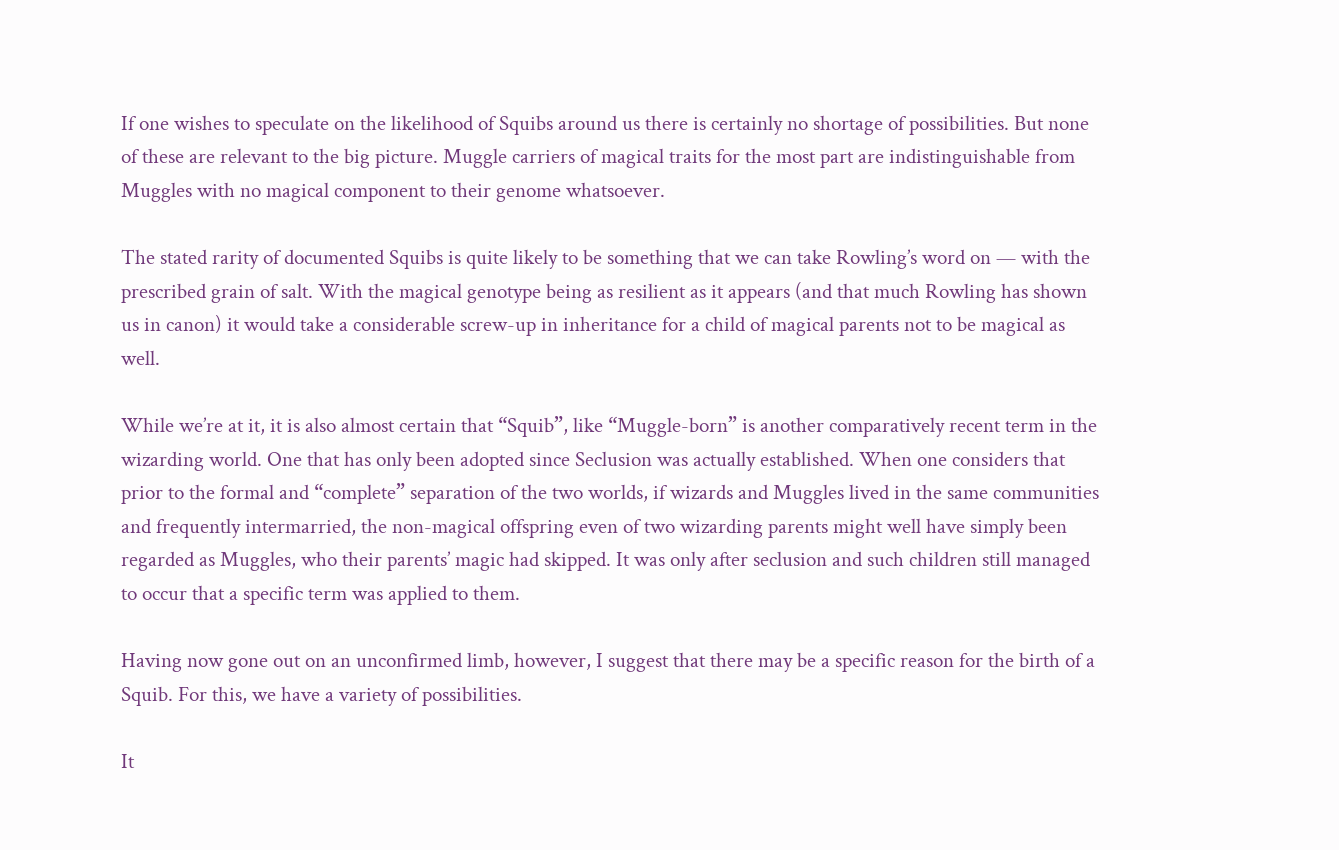If one wishes to speculate on the likelihood of Squibs around us there is certainly no shortage of possibilities. But none of these are relevant to the big picture. Muggle carriers of magical traits for the most part are indistinguishable from Muggles with no magical component to their genome whatsoever.

The stated rarity of documented Squibs is quite likely to be something that we can take Rowling’s word on — with the prescribed grain of salt. With the magical genotype being as resilient as it appears (and that much Rowling has shown us in canon) it would take a considerable screw-up in inheritance for a child of magical parents not to be magical as well.

While we’re at it, it is also almost certain that “Squib”, like “Muggle-born” is another comparatively recent term in the wizarding world. One that has only been adopted since Seclusion was actually established. When one considers that prior to the formal and “complete” separation of the two worlds, if wizards and Muggles lived in the same communities and frequently intermarried, the non-magical offspring even of two wizarding parents might well have simply been regarded as Muggles, who their parents’ magic had skipped. It was only after seclusion and such children still managed to occur that a specific term was applied to them.

Having now gone out on an unconfirmed limb, however, I suggest that there may be a specific reason for the birth of a Squib. For this, we have a variety of possibilities.

It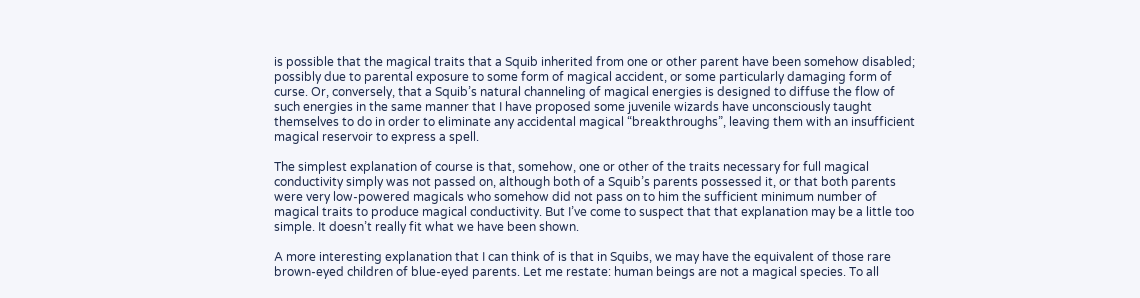is possible that the magical traits that a Squib inherited from one or other parent have been somehow disabled; possibly due to parental exposure to some form of magical accident, or some particularly damaging form of curse. Or, conversely, that a Squib’s natural channeling of magical energies is designed to diffuse the flow of such energies in the same manner that I have proposed some juvenile wizards have unconsciously taught themselves to do in order to eliminate any accidental magical “breakthroughs”, leaving them with an insufficient magical reservoir to express a spell.

The simplest explanation of course is that, somehow, one or other of the traits necessary for full magical conductivity simply was not passed on, although both of a Squib’s parents possessed it, or that both parents were very low-powered magicals who somehow did not pass on to him the sufficient minimum number of magical traits to produce magical conductivity. But I’ve come to suspect that that explanation may be a little too simple. It doesn’t really fit what we have been shown.

A more interesting explanation that I can think of is that in Squibs, we may have the equivalent of those rare brown-eyed children of blue-eyed parents. Let me restate: human beings are not a magical species. To all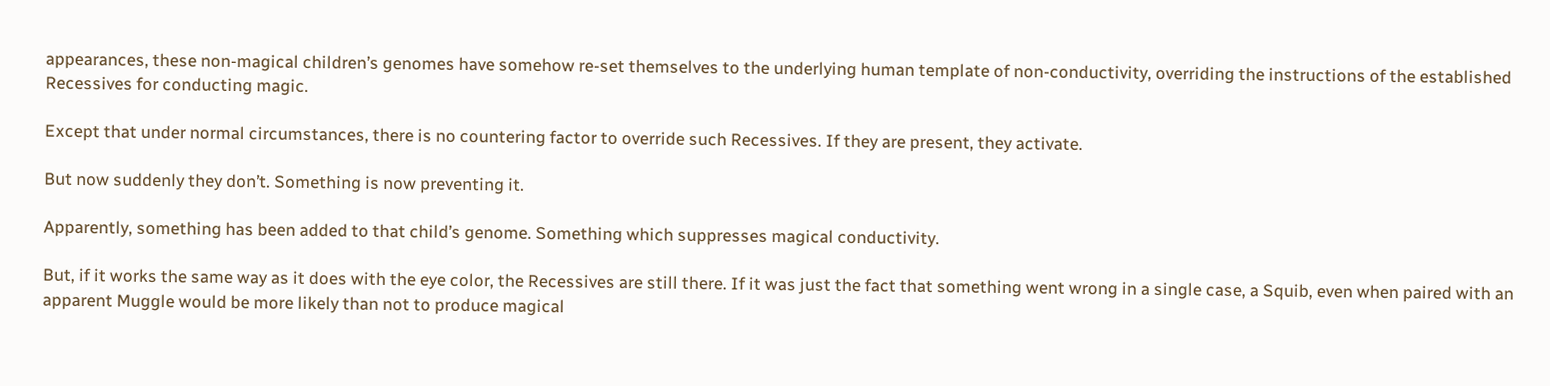appearances, these non-magical children’s genomes have somehow re-set themselves to the underlying human template of non-conductivity, overriding the instructions of the established Recessives for conducting magic.

Except that under normal circumstances, there is no countering factor to override such Recessives. If they are present, they activate.

But now suddenly they don’t. Something is now preventing it.

Apparently, something has been added to that child’s genome. Something which suppresses magical conductivity.

But, if it works the same way as it does with the eye color, the Recessives are still there. If it was just the fact that something went wrong in a single case, a Squib, even when paired with an apparent Muggle would be more likely than not to produce magical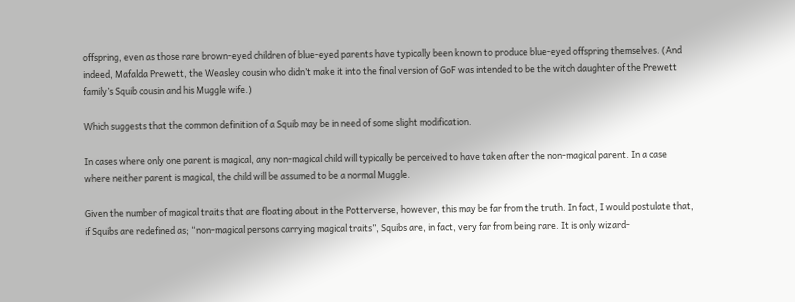offspring, even as those rare brown-eyed children of blue-eyed parents have typically been known to produce blue-eyed offspring themselves. (And indeed, Mafalda Prewett, the Weasley cousin who didn’t make it into the final version of GoF was intended to be the witch daughter of the Prewett family’s Squib cousin and his Muggle wife.)

Which suggests that the common definition of a Squib may be in need of some slight modification.

In cases where only one parent is magical, any non-magical child will typically be perceived to have taken after the non-magical parent. In a case where neither parent is magical, the child will be assumed to be a normal Muggle.

Given the number of magical traits that are floating about in the Potterverse, however, this may be far from the truth. In fact, I would postulate that, if Squibs are redefined as; “non-magical persons carrying magical traits”, Squibs are, in fact, very far from being rare. It is only wizard-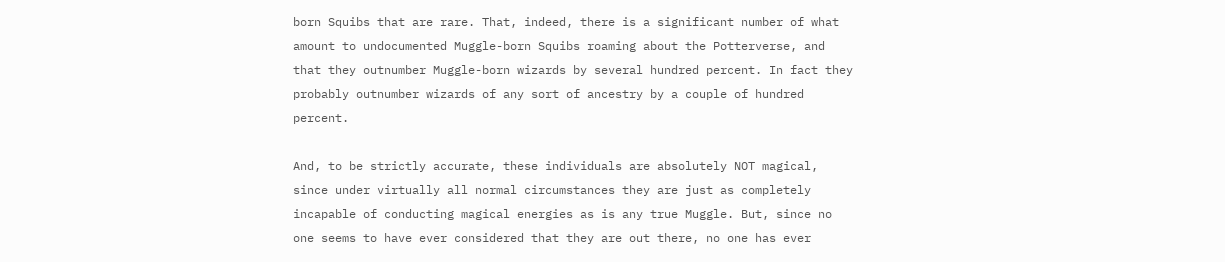born Squibs that are rare. That, indeed, there is a significant number of what amount to undocumented Muggle-born Squibs roaming about the Potterverse, and that they outnumber Muggle-born wizards by several hundred percent. In fact they probably outnumber wizards of any sort of ancestry by a couple of hundred percent.

And, to be strictly accurate, these individuals are absolutely NOT magical, since under virtually all normal circumstances they are just as completely incapable of conducting magical energies as is any true Muggle. But, since no one seems to have ever considered that they are out there, no one has ever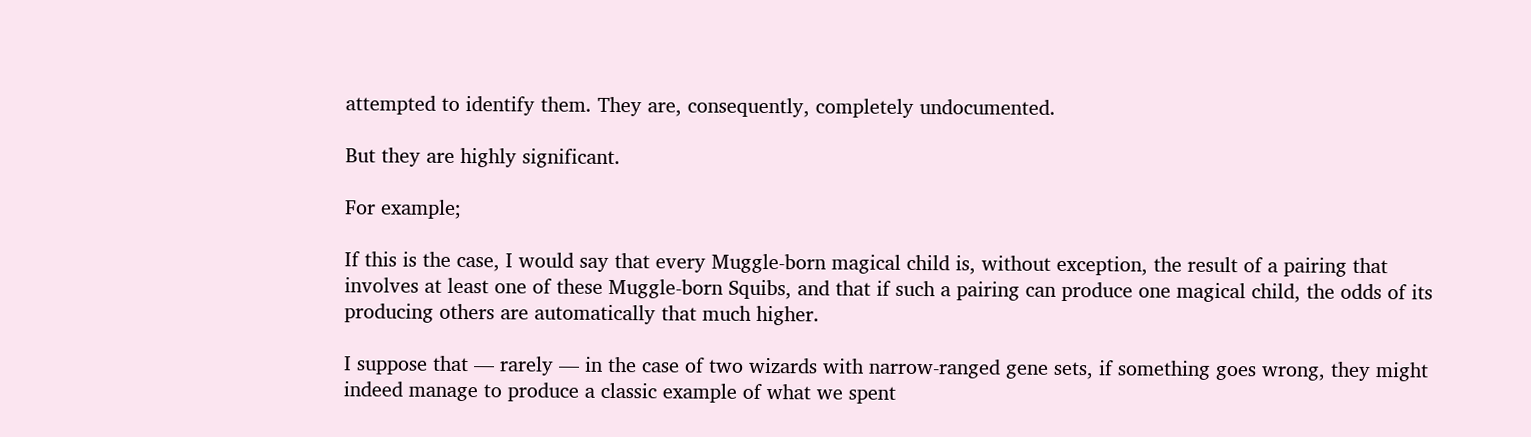attempted to identify them. They are, consequently, completely undocumented.

But they are highly significant.

For example;

If this is the case, I would say that every Muggle-born magical child is, without exception, the result of a pairing that involves at least one of these Muggle-born Squibs, and that if such a pairing can produce one magical child, the odds of its producing others are automatically that much higher.

I suppose that — rarely — in the case of two wizards with narrow-ranged gene sets, if something goes wrong, they might indeed manage to produce a classic example of what we spent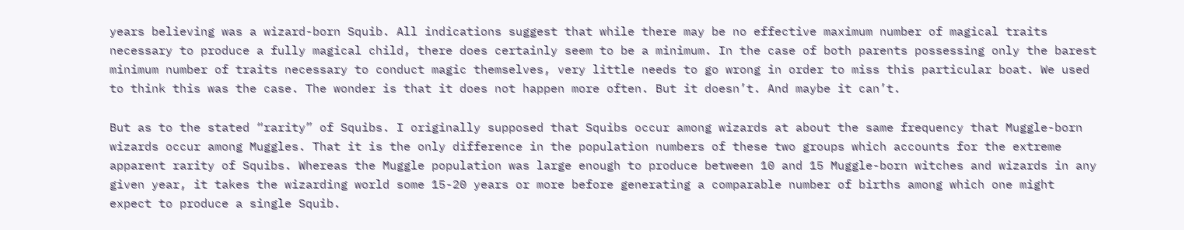years believing was a wizard-born Squib. All indications suggest that while there may be no effective maximum number of magical traits necessary to produce a fully magical child, there does certainly seem to be a minimum. In the case of both parents possessing only the barest minimum number of traits necessary to conduct magic themselves, very little needs to go wrong in order to miss this particular boat. We used to think this was the case. The wonder is that it does not happen more often. But it doesn’t. And maybe it can’t.

But as to the stated “rarity” of Squibs. I originally supposed that Squibs occur among wizards at about the same frequency that Muggle-born wizards occur among Muggles. That it is the only difference in the population numbers of these two groups which accounts for the extreme apparent rarity of Squibs. Whereas the Muggle population was large enough to produce between 10 and 15 Muggle-born witches and wizards in any given year, it takes the wizarding world some 15-20 years or more before generating a comparable number of births among which one might expect to produce a single Squib.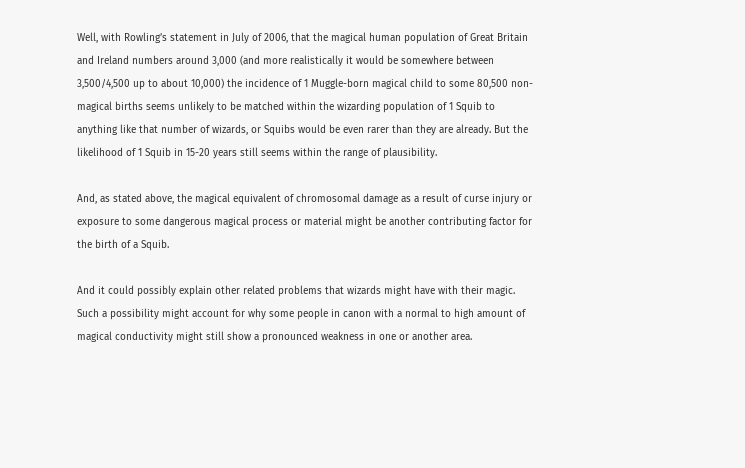Well, with Rowling’s statement in July of 2006, that the magical human population of Great Britain and Ireland numbers around 3,000 (and more realistically it would be somewhere between 3,500/4,500 up to about 10,000) the incidence of 1 Muggle-born magical child to some 80,500 non-magical births seems unlikely to be matched within the wizarding population of 1 Squib to anything like that number of wizards, or Squibs would be even rarer than they are already. But the likelihood of 1 Squib in 15-20 years still seems within the range of plausibility.

And, as stated above, the magical equivalent of chromosomal damage as a result of curse injury or exposure to some dangerous magical process or material might be another contributing factor for the birth of a Squib.

And it could possibly explain other related problems that wizards might have with their magic. Such a possibility might account for why some people in canon with a normal to high amount of magical conductivity might still show a pronounced weakness in one or another area.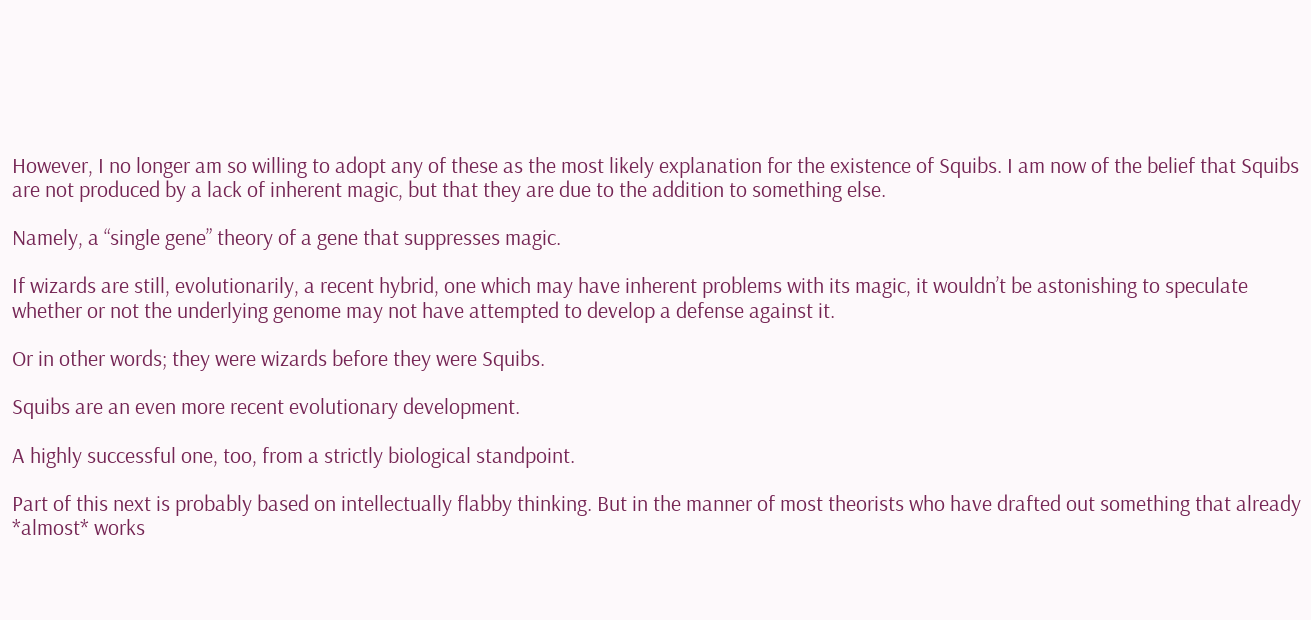However, I no longer am so willing to adopt any of these as the most likely explanation for the existence of Squibs. I am now of the belief that Squibs are not produced by a lack of inherent magic, but that they are due to the addition to something else.

Namely, a “single gene” theory of a gene that suppresses magic.

If wizards are still, evolutionarily, a recent hybrid, one which may have inherent problems with its magic, it wouldn’t be astonishing to speculate whether or not the underlying genome may not have attempted to develop a defense against it.

Or in other words; they were wizards before they were Squibs.

Squibs are an even more recent evolutionary development.

A highly successful one, too, from a strictly biological standpoint.

Part of this next is probably based on intellectually flabby thinking. But in the manner of most theorists who have drafted out something that already *almost* works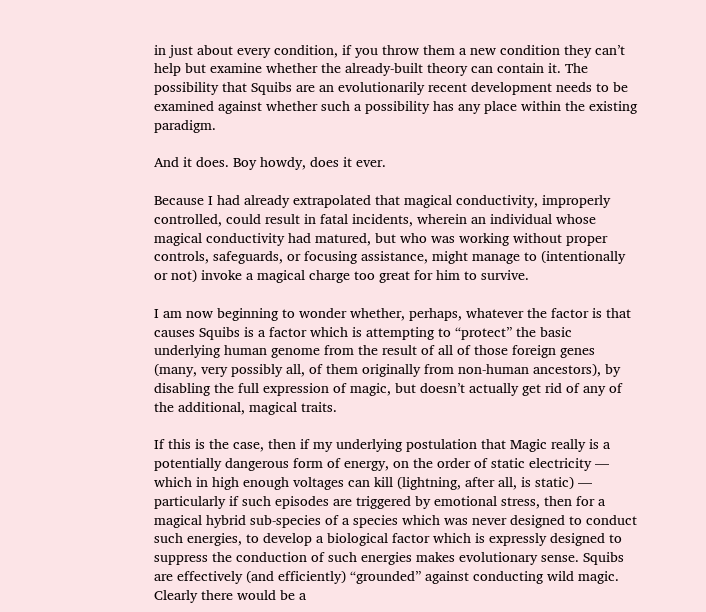in just about every condition, if you throw them a new condition they can’t help but examine whether the already-built theory can contain it. The possibility that Squibs are an evolutionarily recent development needs to be examined against whether such a possibility has any place within the existing paradigm.

And it does. Boy howdy, does it ever.

Because I had already extrapolated that magical conductivity, improperly controlled, could result in fatal incidents, wherein an individual whose magical conductivity had matured, but who was working without proper controls, safeguards, or focusing assistance, might manage to (intentionally or not) invoke a magical charge too great for him to survive.

I am now beginning to wonder whether, perhaps, whatever the factor is that causes Squibs is a factor which is attempting to “protect” the basic underlying human genome from the result of all of those foreign genes (many, very possibly all, of them originally from non-human ancestors), by disabling the full expression of magic, but doesn’t actually get rid of any of the additional, magical traits.

If this is the case, then if my underlying postulation that Magic really is a potentially dangerous form of energy, on the order of static electricity — which in high enough voltages can kill (lightning, after all, is static) — particularly if such episodes are triggered by emotional stress, then for a magical hybrid sub-species of a species which was never designed to conduct such energies, to develop a biological factor which is expressly designed to suppress the conduction of such energies makes evolutionary sense. Squibs are effectively (and efficiently) “grounded” against conducting wild magic. Clearly there would be a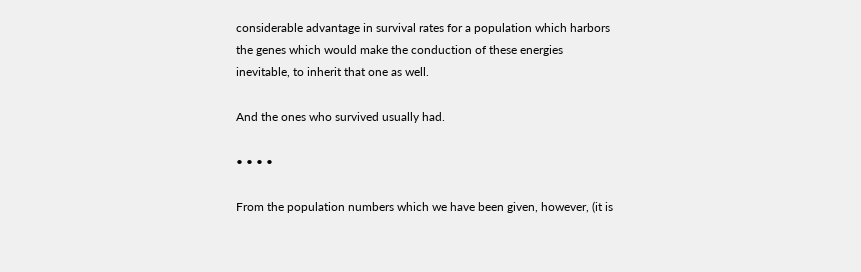considerable advantage in survival rates for a population which harbors the genes which would make the conduction of these energies inevitable, to inherit that one as well.

And the ones who survived usually had.

• • • •

From the population numbers which we have been given, however, (it is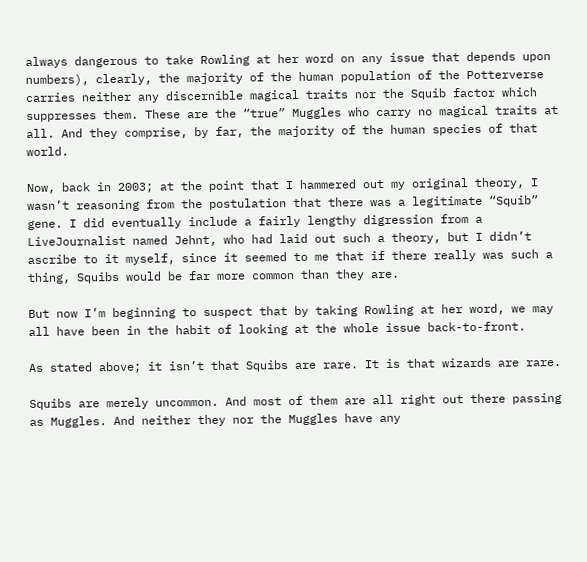always dangerous to take Rowling at her word on any issue that depends upon numbers), clearly, the majority of the human population of the Potterverse carries neither any discernible magical traits nor the Squib factor which suppresses them. These are the “true” Muggles who carry no magical traits at all. And they comprise, by far, the majority of the human species of that world.

Now, back in 2003; at the point that I hammered out my original theory, I wasn’t reasoning from the postulation that there was a legitimate “Squib” gene. I did eventually include a fairly lengthy digression from a LiveJournalist named Jehnt, who had laid out such a theory, but I didn’t ascribe to it myself, since it seemed to me that if there really was such a thing, Squibs would be far more common than they are.

But now I’m beginning to suspect that by taking Rowling at her word, we may all have been in the habit of looking at the whole issue back-to-front.

As stated above; it isn’t that Squibs are rare. It is that wizards are rare.

Squibs are merely uncommon. And most of them are all right out there passing as Muggles. And neither they nor the Muggles have any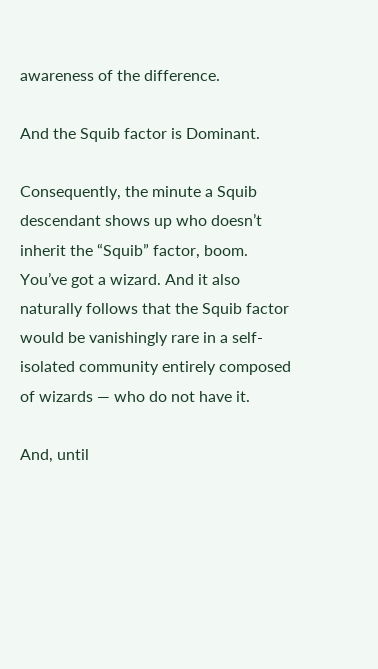awareness of the difference.

And the Squib factor is Dominant.

Consequently, the minute a Squib descendant shows up who doesn’t inherit the “Squib” factor, boom. You’ve got a wizard. And it also naturally follows that the Squib factor would be vanishingly rare in a self-isolated community entirely composed of wizards — who do not have it.

And, until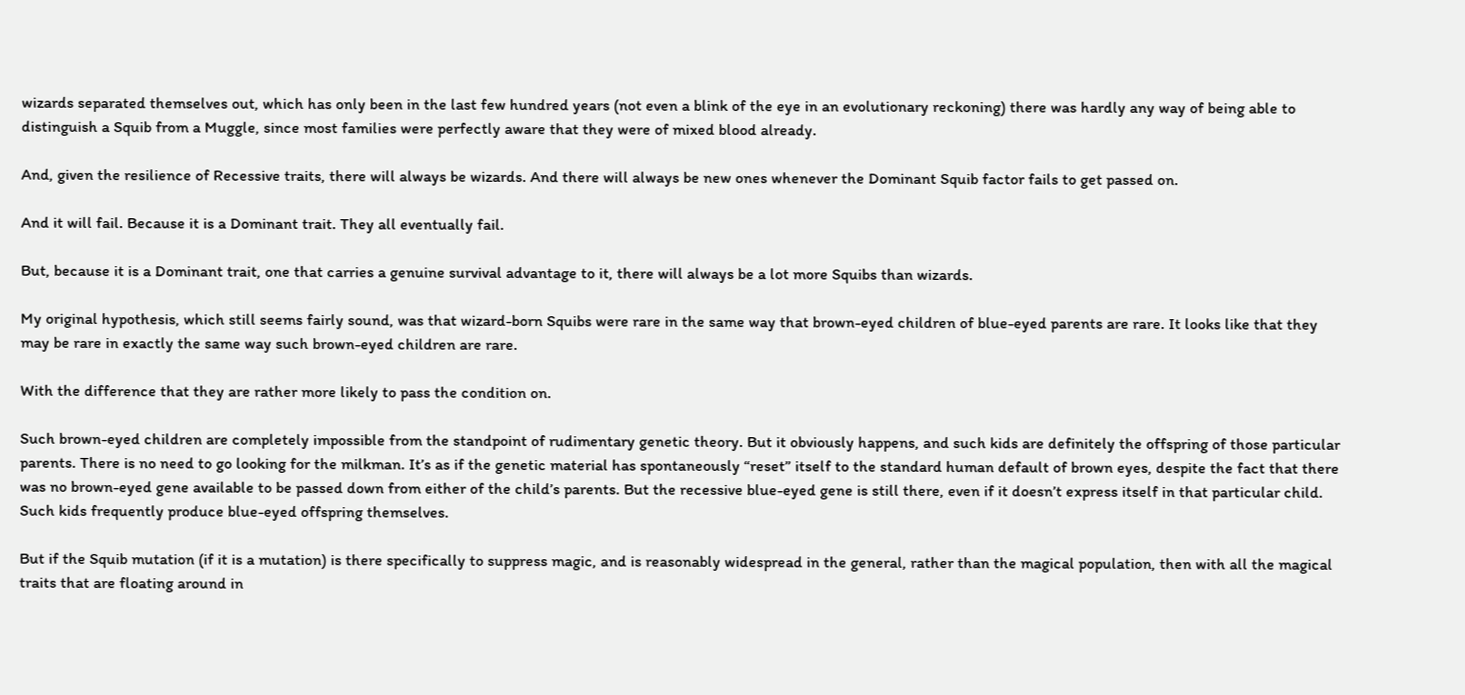wizards separated themselves out, which has only been in the last few hundred years (not even a blink of the eye in an evolutionary reckoning) there was hardly any way of being able to distinguish a Squib from a Muggle, since most families were perfectly aware that they were of mixed blood already.

And, given the resilience of Recessive traits, there will always be wizards. And there will always be new ones whenever the Dominant Squib factor fails to get passed on.

And it will fail. Because it is a Dominant trait. They all eventually fail.

But, because it is a Dominant trait, one that carries a genuine survival advantage to it, there will always be a lot more Squibs than wizards.

My original hypothesis, which still seems fairly sound, was that wizard-born Squibs were rare in the same way that brown-eyed children of blue-eyed parents are rare. It looks like that they may be rare in exactly the same way such brown-eyed children are rare.

With the difference that they are rather more likely to pass the condition on.

Such brown-eyed children are completely impossible from the standpoint of rudimentary genetic theory. But it obviously happens, and such kids are definitely the offspring of those particular parents. There is no need to go looking for the milkman. It’s as if the genetic material has spontaneously “reset” itself to the standard human default of brown eyes, despite the fact that there was no brown-eyed gene available to be passed down from either of the child’s parents. But the recessive blue-eyed gene is still there, even if it doesn’t express itself in that particular child. Such kids frequently produce blue-eyed offspring themselves.

But if the Squib mutation (if it is a mutation) is there specifically to suppress magic, and is reasonably widespread in the general, rather than the magical population, then with all the magical traits that are floating around in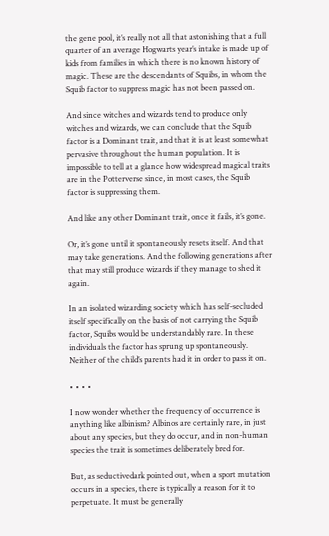the gene pool, it’s really not all that astonishing that a full quarter of an average Hogwarts year’s intake is made up of kids from families in which there is no known history of magic. These are the descendants of Squibs, in whom the Squib factor to suppress magic has not been passed on.

And since witches and wizards tend to produce only witches and wizards, we can conclude that the Squib factor is a Dominant trait, and that it is at least somewhat pervasive throughout the human population. It is impossible to tell at a glance how widespread magical traits are in the Potterverse since, in most cases, the Squib factor is suppressing them.

And like any other Dominant trait, once it fails, it’s gone.

Or, it’s gone until it spontaneously resets itself. And that may take generations. And the following generations after that may still produce wizards if they manage to shed it again.

In an isolated wizarding society which has self-secluded itself specifically on the basis of not carrying the Squib factor, Squibs would be understandably rare. In these individuals the factor has sprung up spontaneously. Neither of the child’s parents had it in order to pass it on.

• • • •

I now wonder whether the frequency of occurrence is anything like albinism? Albinos are certainly rare, in just about any species, but they do occur, and in non-human species the trait is sometimes deliberately bred for.

But, as seductivedark pointed out, when a sport mutation occurs in a species, there is typically a reason for it to perpetuate. It must be generally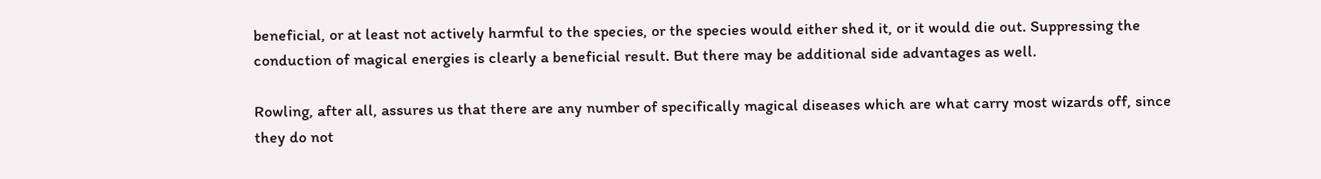beneficial, or at least not actively harmful to the species, or the species would either shed it, or it would die out. Suppressing the conduction of magical energies is clearly a beneficial result. But there may be additional side advantages as well.

Rowling, after all, assures us that there are any number of specifically magical diseases which are what carry most wizards off, since they do not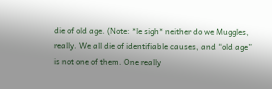die of old age. (Note: *le sigh* neither do we Muggles, really. We all die of identifiable causes, and “old age” is not one of them. One really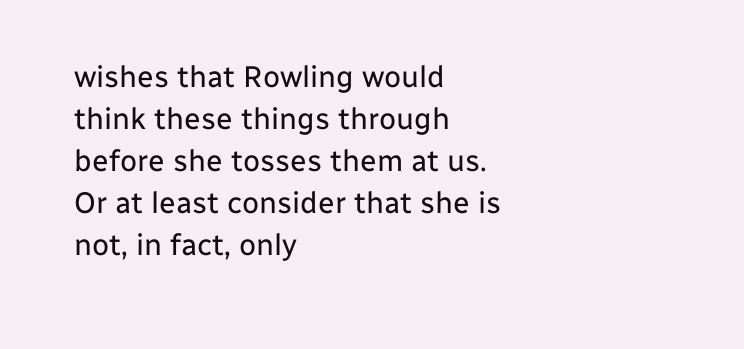wishes that Rowling would think these things through before she tosses them at us. Or at least consider that she is not, in fact, only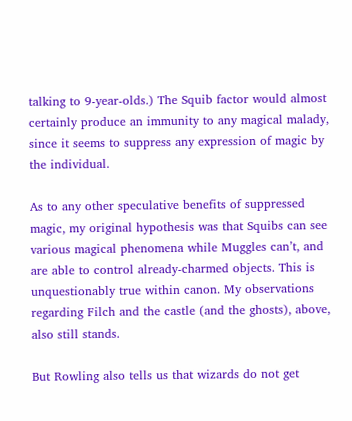talking to 9-year-olds.) The Squib factor would almost certainly produce an immunity to any magical malady, since it seems to suppress any expression of magic by the individual.

As to any other speculative benefits of suppressed magic, my original hypothesis was that Squibs can see various magical phenomena while Muggles can’t, and are able to control already-charmed objects. This is unquestionably true within canon. My observations regarding Filch and the castle (and the ghosts), above, also still stands.

But Rowling also tells us that wizards do not get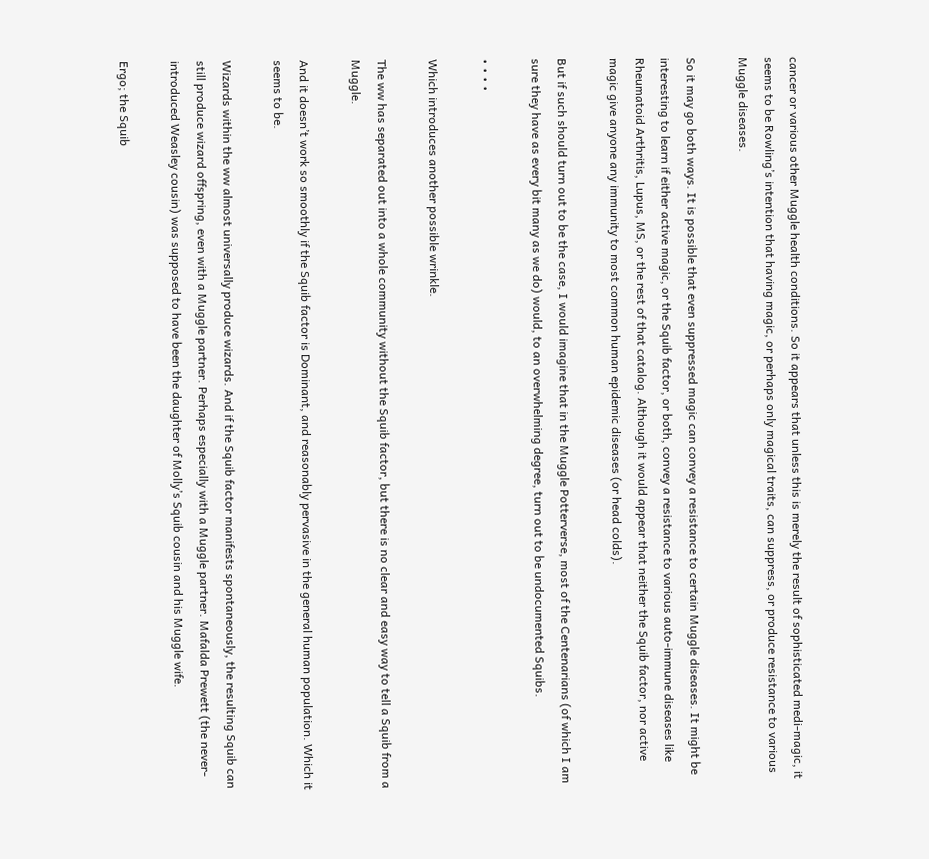cancer or various other Muggle health conditions. So it appears that unless this is merely the result of sophisticated medi-magic, it seems to be Rowling’s intention that having magic, or perhaps only magical traits, can suppress, or produce resistance to various Muggle diseases.

So it may go both ways. It is possible that even suppressed magic can convey a resistance to certain Muggle diseases. It might be interesting to learn if either active magic, or the Squib factor, or both, convey a resistance to various auto-immune diseases like Rheumatoid Arthritis, Lupus, MS, or the rest of that catalog. Although it would appear that neither the Squib factor, nor active magic give anyone any immunity to most common human epidemic diseases (or head colds).

But if such should turn out to be the case, I would imagine that in the Muggle Potterverse, most of the Centenarians (of which I am sure they have as every bit many as we do) would, to an overwhelming degree, turn out to be undocumented Squibs.

• • • •

Which introduces another possible wrinkle.

The ww has separated out into a whole community without the Squib factor, but there is no clear and easy way to tell a Squib from a Muggle.

And it doesn’t work so smoothly if the Squib factor is Dominant, and reasonably pervasive in the general human population. Which it seems to be.

Wizards within the ww almost universally produce wizards. And if the Squib factor manifests spontaneously, the resulting Squib can still produce wizard offspring, even with a Muggle partner. Perhaps especially with a Muggle partner. Mafalda Prewett (the never-introduced Weasley cousin) was supposed to have been the daughter of Molly’s Squib cousin and his Muggle wife.

Ergo; the Squib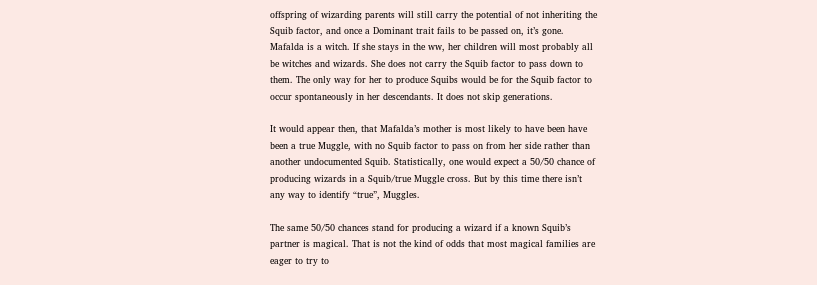offspring of wizarding parents will still carry the potential of not inheriting the Squib factor, and once a Dominant trait fails to be passed on, it’s gone. Mafalda is a witch. If she stays in the ww, her children will most probably all be witches and wizards. She does not carry the Squib factor to pass down to them. The only way for her to produce Squibs would be for the Squib factor to occur spontaneously in her descendants. It does not skip generations.

It would appear then, that Mafalda’s mother is most likely to have been have been a true Muggle, with no Squib factor to pass on from her side rather than another undocumented Squib. Statistically, one would expect a 50/50 chance of producing wizards in a Squib/true Muggle cross. But by this time there isn’t any way to identify “true”, Muggles.

The same 50/50 chances stand for producing a wizard if a known Squib’s partner is magical. That is not the kind of odds that most magical families are eager to try to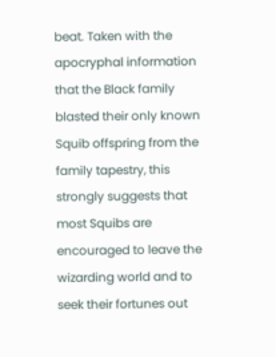beat. Taken with the apocryphal information that the Black family blasted their only known Squib offspring from the family tapestry, this strongly suggests that most Squibs are encouraged to leave the wizarding world and to seek their fortunes out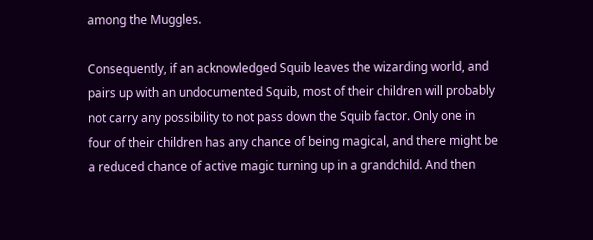among the Muggles.

Consequently, if an acknowledged Squib leaves the wizarding world, and pairs up with an undocumented Squib, most of their children will probably not carry any possibility to not pass down the Squib factor. Only one in four of their children has any chance of being magical, and there might be a reduced chance of active magic turning up in a grandchild. And then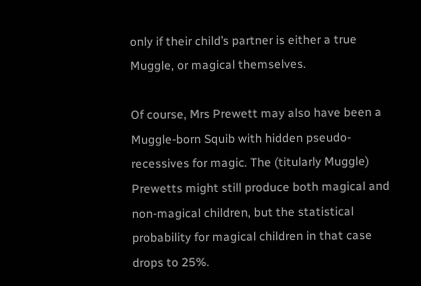only if their child’s partner is either a true Muggle, or magical themselves.

Of course, Mrs Prewett may also have been a Muggle-born Squib with hidden pseudo-recessives for magic. The (titularly Muggle) Prewetts might still produce both magical and non-magical children, but the statistical probability for magical children in that case drops to 25%.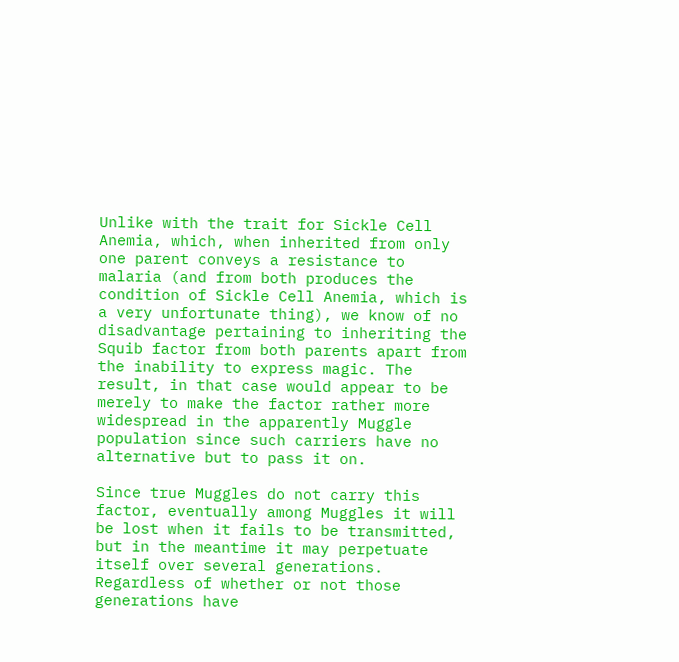Unlike with the trait for Sickle Cell Anemia, which, when inherited from only one parent conveys a resistance to malaria (and from both produces the condition of Sickle Cell Anemia, which is a very unfortunate thing), we know of no disadvantage pertaining to inheriting the Squib factor from both parents apart from the inability to express magic. The result, in that case would appear to be merely to make the factor rather more widespread in the apparently Muggle population since such carriers have no alternative but to pass it on.

Since true Muggles do not carry this factor, eventually among Muggles it will be lost when it fails to be transmitted, but in the meantime it may perpetuate itself over several generations. Regardless of whether or not those generations have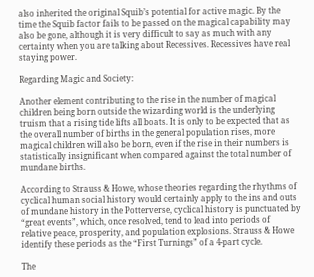also inherited the original Squib’s potential for active magic. By the time the Squib factor fails to be passed on the magical capability may also be gone, although it is very difficult to say as much with any certainty when you are talking about Recessives. Recessives have real staying power.

Regarding Magic and Society:

Another element contributing to the rise in the number of magical children being born outside the wizarding world is the underlying truism that a rising tide lifts all boats. It is only to be expected that as the overall number of births in the general population rises, more magical children will also be born, even if the rise in their numbers is statistically insignificant when compared against the total number of mundane births.

According to Strauss & Howe, whose theories regarding the rhythms of cyclical human social history would certainly apply to the ins and outs of mundane history in the Potterverse, cyclical history is punctuated by “great events”, which, once resolved, tend to lead into periods of relative peace, prosperity, and population explosions. Strauss & Howe identify these periods as the “First Turnings” of a 4-part cycle.

The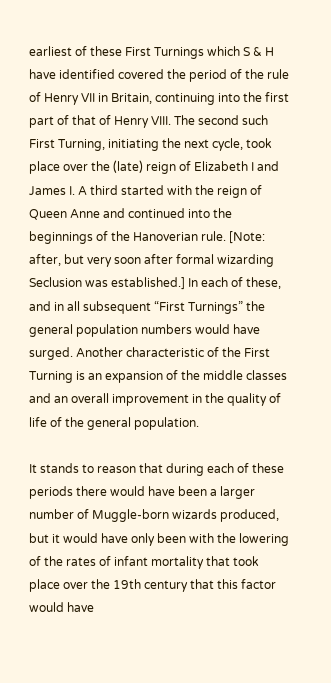earliest of these First Turnings which S & H have identified covered the period of the rule of Henry VII in Britain, continuing into the first part of that of Henry VIII. The second such First Turning, initiating the next cycle, took place over the (late) reign of Elizabeth I and James I. A third started with the reign of Queen Anne and continued into the beginnings of the Hanoverian rule. [Note: after, but very soon after formal wizarding Seclusion was established.] In each of these, and in all subsequent “First Turnings” the general population numbers would have surged. Another characteristic of the First Turning is an expansion of the middle classes and an overall improvement in the quality of life of the general population.

It stands to reason that during each of these periods there would have been a larger number of Muggle-born wizards produced, but it would have only been with the lowering of the rates of infant mortality that took place over the 19th century that this factor would have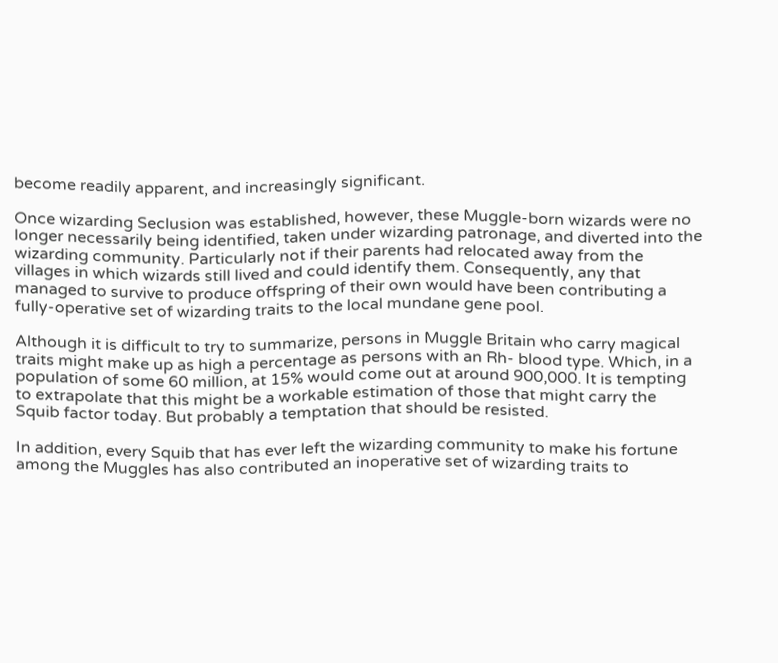become readily apparent, and increasingly significant.

Once wizarding Seclusion was established, however, these Muggle-born wizards were no longer necessarily being identified, taken under wizarding patronage, and diverted into the wizarding community. Particularly not if their parents had relocated away from the villages in which wizards still lived and could identify them. Consequently, any that managed to survive to produce offspring of their own would have been contributing a fully-operative set of wizarding traits to the local mundane gene pool.

Although it is difficult to try to summarize, persons in Muggle Britain who carry magical traits might make up as high a percentage as persons with an Rh- blood type. Which, in a population of some 60 million, at 15% would come out at around 900,000. It is tempting to extrapolate that this might be a workable estimation of those that might carry the Squib factor today. But probably a temptation that should be resisted.

In addition, every Squib that has ever left the wizarding community to make his fortune among the Muggles has also contributed an inoperative set of wizarding traits to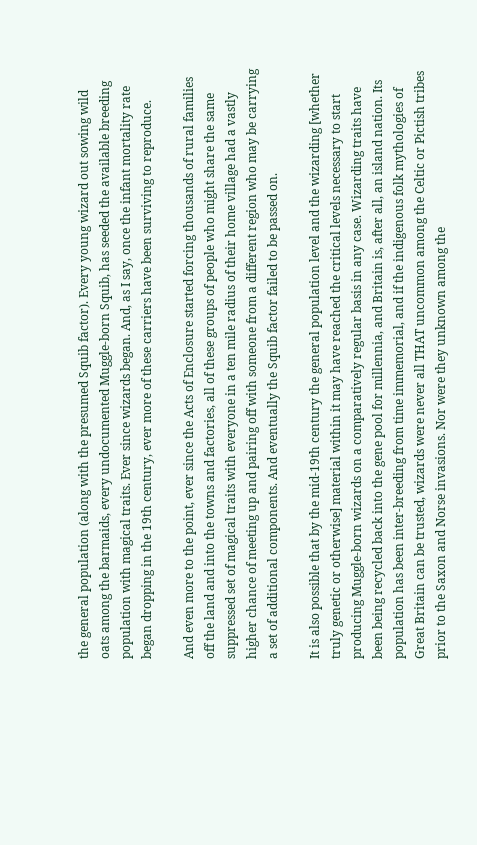the general population (along with the presumed Squib factor). Every young wizard out sowing wild oats among the barmaids, every undocumented Muggle-born Squib, has seeded the available breeding population with magical traits. Ever since wizards began. And, as I say, once the infant mortality rate began dropping in the 19th century, ever more of these carriers have been surviving to reproduce.

And even more to the point, ever since the Acts of Enclosure started forcing thousands of rural families off the land and into the towns and factories, all of these groups of people who might share the same suppressed set of magical traits with everyone in a ten mile radius of their home village had a vastly higher chance of meeting up and pairing off with someone from a different region who may be carrying a set of additional components. And eventually the Squib factor failed to be passed on.

It is also possible that by the mid-19th century the general population level and the wizarding [whether truly genetic or otherwise] material within it may have reached the critical levels necessary to start producing Muggle-born wizards on a comparatively regular basis in any case. Wizarding traits have been being recycled back into the gene pool for millennia, and Britain is, after all, an island nation. Its population has been inter-breeding from time immemorial, and if the indigenous folk mythologies of Great Britain can be trusted, wizards were never all THAT uncommon among the Celtic or Pictish tribes prior to the Saxon and Norse invasions. Nor were they unknown among the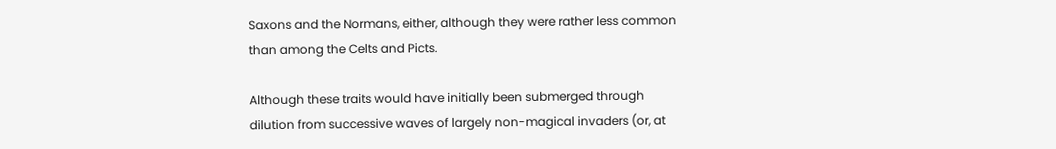Saxons and the Normans, either, although they were rather less common than among the Celts and Picts.

Although these traits would have initially been submerged through dilution from successive waves of largely non-magical invaders (or, at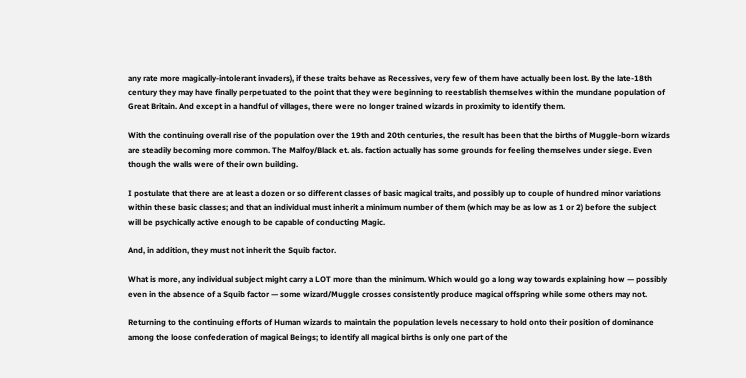any rate more magically-intolerant invaders), if these traits behave as Recessives, very few of them have actually been lost. By the late-18th century they may have finally perpetuated to the point that they were beginning to reestablish themselves within the mundane population of Great Britain. And except in a handful of villages, there were no longer trained wizards in proximity to identify them.

With the continuing overall rise of the population over the 19th and 20th centuries, the result has been that the births of Muggle-born wizards are steadily becoming more common. The Malfoy/Black et. als. faction actually has some grounds for feeling themselves under siege. Even though the walls were of their own building.

I postulate that there are at least a dozen or so different classes of basic magical traits, and possibly up to couple of hundred minor variations within these basic classes; and that an individual must inherit a minimum number of them (which may be as low as 1 or 2) before the subject will be psychically active enough to be capable of conducting Magic.

And, in addition, they must not inherit the Squib factor.

What is more, any individual subject might carry a LOT more than the minimum. Which would go a long way towards explaining how — possibly even in the absence of a Squib factor — some wizard/Muggle crosses consistently produce magical offspring while some others may not.

Returning to the continuing efforts of Human wizards to maintain the population levels necessary to hold onto their position of dominance among the loose confederation of magical Beings; to identify all magical births is only one part of the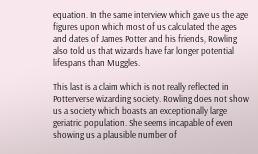equation. In the same interview which gave us the age figures upon which most of us calculated the ages and dates of James Potter and his friends, Rowling also told us that wizards have far longer potential lifespans than Muggles.

This last is a claim which is not really reflected in Potterverse wizarding society. Rowling does not show us a society which boasts an exceptionally large geriatric population. She seems incapable of even showing us a plausible number of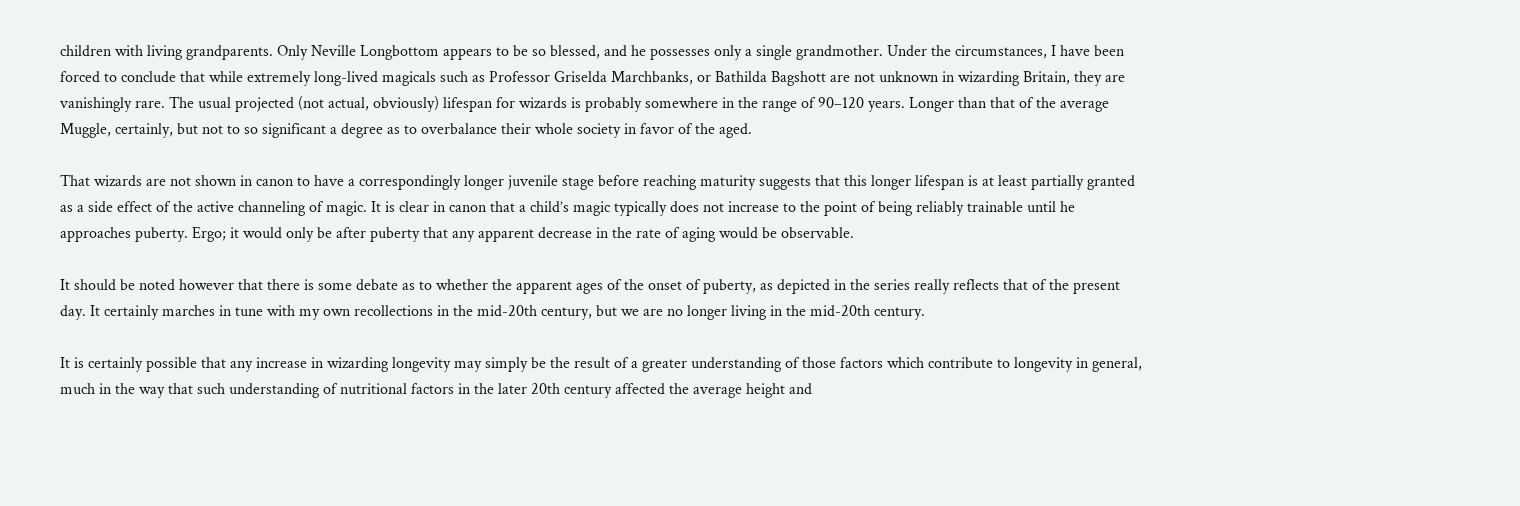children with living grandparents. Only Neville Longbottom appears to be so blessed, and he possesses only a single grandmother. Under the circumstances, I have been forced to conclude that while extremely long-lived magicals such as Professor Griselda Marchbanks, or Bathilda Bagshott are not unknown in wizarding Britain, they are vanishingly rare. The usual projected (not actual, obviously) lifespan for wizards is probably somewhere in the range of 90–120 years. Longer than that of the average Muggle, certainly, but not to so significant a degree as to overbalance their whole society in favor of the aged.

That wizards are not shown in canon to have a correspondingly longer juvenile stage before reaching maturity suggests that this longer lifespan is at least partially granted as a side effect of the active channeling of magic. It is clear in canon that a child’s magic typically does not increase to the point of being reliably trainable until he approaches puberty. Ergo; it would only be after puberty that any apparent decrease in the rate of aging would be observable.

It should be noted however that there is some debate as to whether the apparent ages of the onset of puberty, as depicted in the series really reflects that of the present day. It certainly marches in tune with my own recollections in the mid-20th century, but we are no longer living in the mid-20th century.

It is certainly possible that any increase in wizarding longevity may simply be the result of a greater understanding of those factors which contribute to longevity in general, much in the way that such understanding of nutritional factors in the later 20th century affected the average height and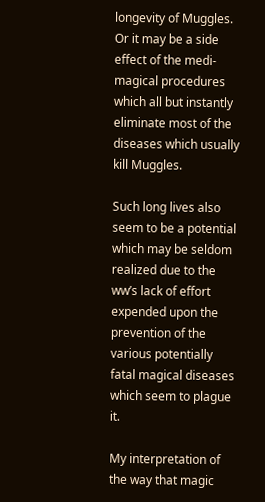longevity of Muggles. Or it may be a side effect of the medi-magical procedures which all but instantly eliminate most of the diseases which usually kill Muggles.

Such long lives also seem to be a potential which may be seldom realized due to the ww’s lack of effort expended upon the prevention of the various potentially fatal magical diseases which seem to plague it.

My interpretation of the way that magic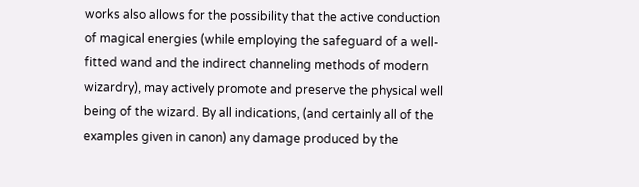works also allows for the possibility that the active conduction of magical energies (while employing the safeguard of a well-fitted wand and the indirect channeling methods of modern wizardry), may actively promote and preserve the physical well being of the wizard. By all indications, (and certainly all of the examples given in canon) any damage produced by the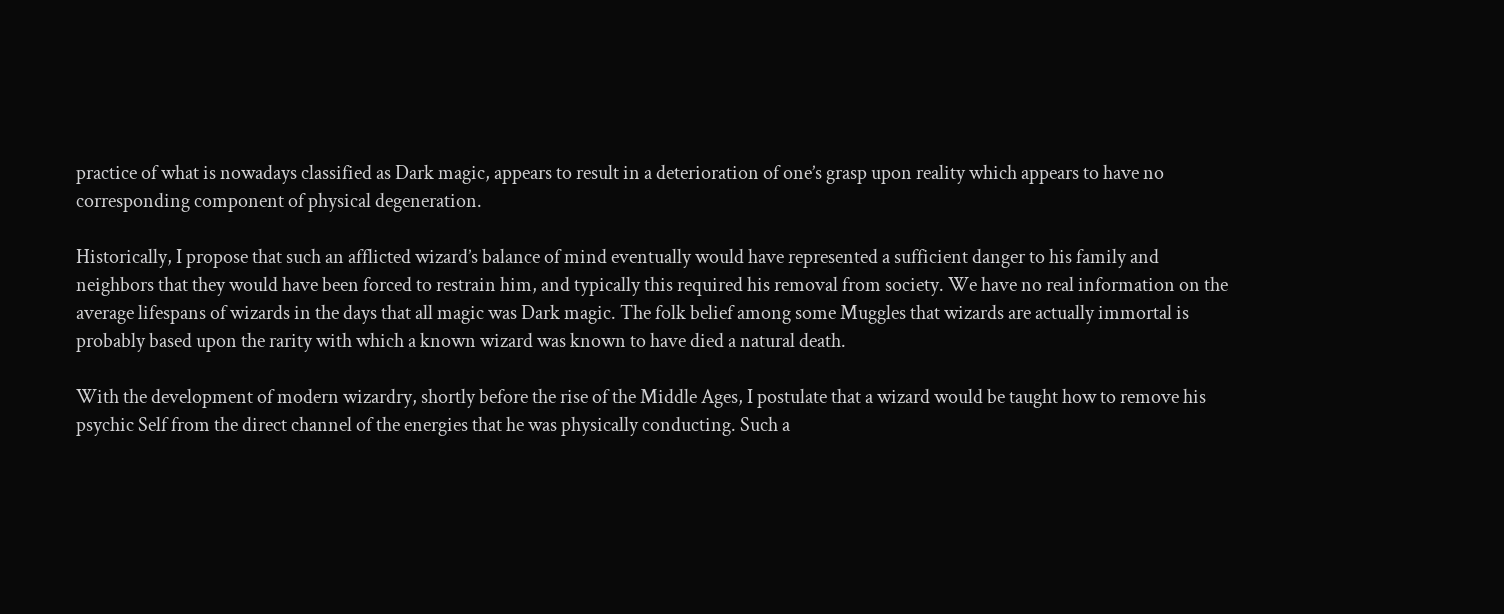practice of what is nowadays classified as Dark magic, appears to result in a deterioration of one’s grasp upon reality which appears to have no corresponding component of physical degeneration.

Historically, I propose that such an afflicted wizard’s balance of mind eventually would have represented a sufficient danger to his family and neighbors that they would have been forced to restrain him, and typically this required his removal from society. We have no real information on the average lifespans of wizards in the days that all magic was Dark magic. The folk belief among some Muggles that wizards are actually immortal is probably based upon the rarity with which a known wizard was known to have died a natural death.

With the development of modern wizardry, shortly before the rise of the Middle Ages, I postulate that a wizard would be taught how to remove his psychic Self from the direct channel of the energies that he was physically conducting. Such a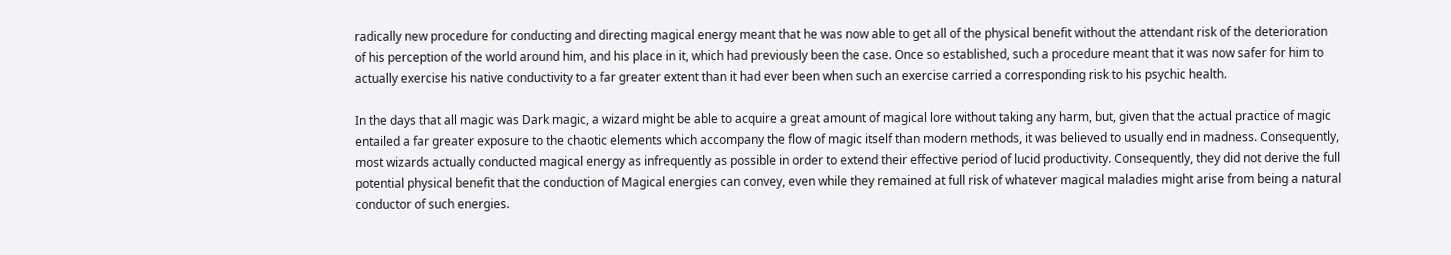radically new procedure for conducting and directing magical energy meant that he was now able to get all of the physical benefit without the attendant risk of the deterioration of his perception of the world around him, and his place in it, which had previously been the case. Once so established, such a procedure meant that it was now safer for him to actually exercise his native conductivity to a far greater extent than it had ever been when such an exercise carried a corresponding risk to his psychic health.

In the days that all magic was Dark magic, a wizard might be able to acquire a great amount of magical lore without taking any harm, but, given that the actual practice of magic entailed a far greater exposure to the chaotic elements which accompany the flow of magic itself than modern methods, it was believed to usually end in madness. Consequently, most wizards actually conducted magical energy as infrequently as possible in order to extend their effective period of lucid productivity. Consequently, they did not derive the full potential physical benefit that the conduction of Magical energies can convey, even while they remained at full risk of whatever magical maladies might arise from being a natural conductor of such energies.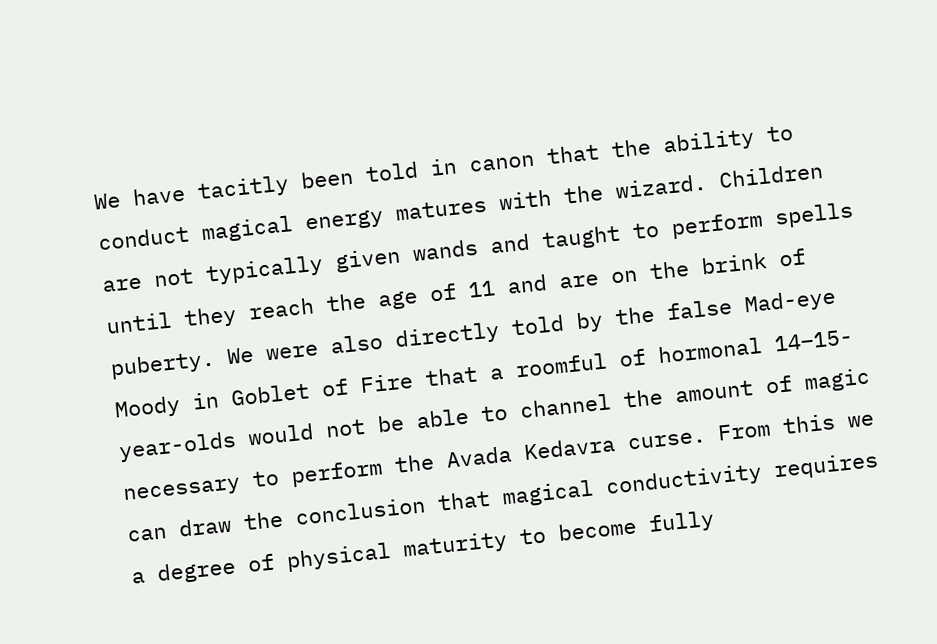We have tacitly been told in canon that the ability to conduct magical energy matures with the wizard. Children are not typically given wands and taught to perform spells until they reach the age of 11 and are on the brink of puberty. We were also directly told by the false Mad-eye Moody in Goblet of Fire that a roomful of hormonal 14–15-year-olds would not be able to channel the amount of magic necessary to perform the Avada Kedavra curse. From this we can draw the conclusion that magical conductivity requires a degree of physical maturity to become fully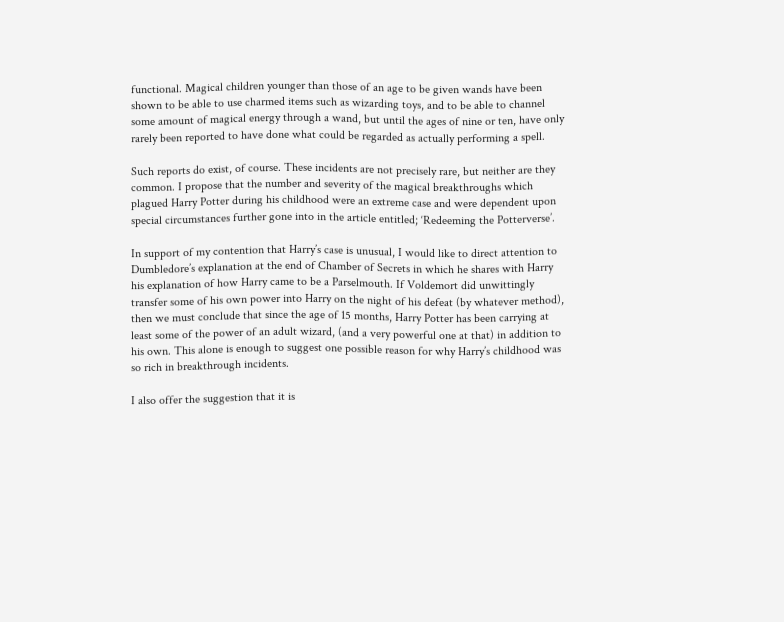functional. Magical children younger than those of an age to be given wands have been shown to be able to use charmed items such as wizarding toys, and to be able to channel some amount of magical energy through a wand, but until the ages of nine or ten, have only rarely been reported to have done what could be regarded as actually performing a spell.

Such reports do exist, of course. These incidents are not precisely rare, but neither are they common. I propose that the number and severity of the magical breakthroughs which plagued Harry Potter during his childhood were an extreme case and were dependent upon special circumstances further gone into in the article entitled; ‘Redeeming the Potterverse’.

In support of my contention that Harry’s case is unusual, I would like to direct attention to Dumbledore’s explanation at the end of Chamber of Secrets in which he shares with Harry his explanation of how Harry came to be a Parselmouth. If Voldemort did unwittingly transfer some of his own power into Harry on the night of his defeat (by whatever method), then we must conclude that since the age of 15 months, Harry Potter has been carrying at least some of the power of an adult wizard, (and a very powerful one at that) in addition to his own. This alone is enough to suggest one possible reason for why Harry’s childhood was so rich in breakthrough incidents.

I also offer the suggestion that it is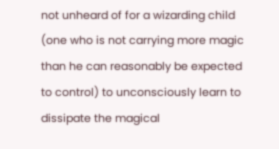not unheard of for a wizarding child (one who is not carrying more magic than he can reasonably be expected to control) to unconsciously learn to dissipate the magical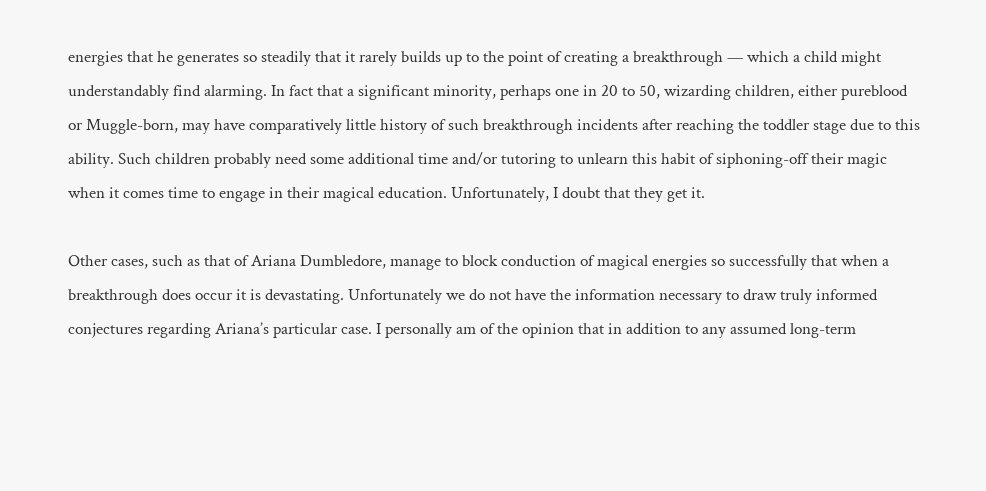energies that he generates so steadily that it rarely builds up to the point of creating a breakthrough — which a child might understandably find alarming. In fact that a significant minority, perhaps one in 20 to 50, wizarding children, either pureblood or Muggle-born, may have comparatively little history of such breakthrough incidents after reaching the toddler stage due to this ability. Such children probably need some additional time and/or tutoring to unlearn this habit of siphoning-off their magic when it comes time to engage in their magical education. Unfortunately, I doubt that they get it.

Other cases, such as that of Ariana Dumbledore, manage to block conduction of magical energies so successfully that when a breakthrough does occur it is devastating. Unfortunately we do not have the information necessary to draw truly informed conjectures regarding Ariana’s particular case. I personally am of the opinion that in addition to any assumed long-term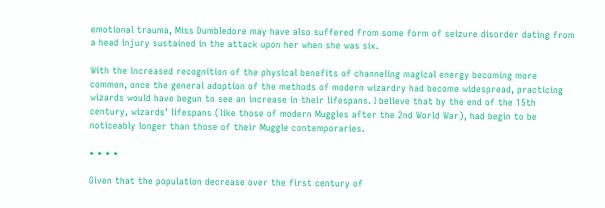emotional trauma, Miss Dumbledore may have also suffered from some form of seizure disorder dating from a head injury sustained in the attack upon her when she was six.

With the increased recognition of the physical benefits of channeling magical energy becoming more common, once the general adoption of the methods of modern wizardry had become widespread, practicing wizards would have begun to see an increase in their lifespans. I believe that by the end of the 15th century, wizards’ lifespans (like those of modern Muggles after the 2nd World War), had begin to be noticeably longer than those of their Muggle contemporaries.

• • • •

Given that the population decrease over the first century of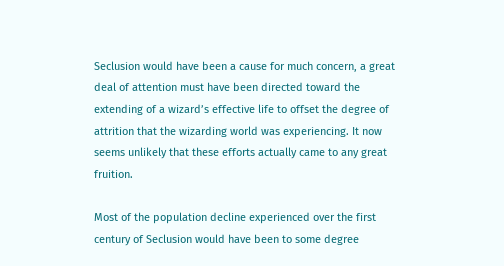Seclusion would have been a cause for much concern, a great deal of attention must have been directed toward the extending of a wizard’s effective life to offset the degree of attrition that the wizarding world was experiencing. It now seems unlikely that these efforts actually came to any great fruition.

Most of the population decline experienced over the first century of Seclusion would have been to some degree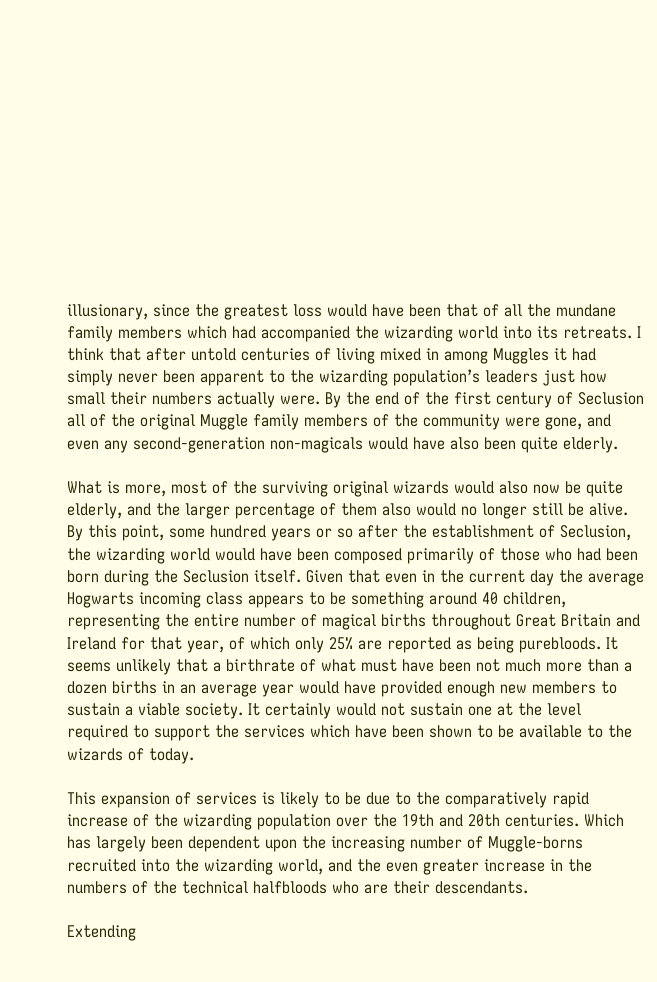illusionary, since the greatest loss would have been that of all the mundane family members which had accompanied the wizarding world into its retreats. I think that after untold centuries of living mixed in among Muggles it had simply never been apparent to the wizarding population’s leaders just how small their numbers actually were. By the end of the first century of Seclusion all of the original Muggle family members of the community were gone, and even any second-generation non-magicals would have also been quite elderly.

What is more, most of the surviving original wizards would also now be quite elderly, and the larger percentage of them also would no longer still be alive. By this point, some hundred years or so after the establishment of Seclusion, the wizarding world would have been composed primarily of those who had been born during the Seclusion itself. Given that even in the current day the average Hogwarts incoming class appears to be something around 40 children, representing the entire number of magical births throughout Great Britain and Ireland for that year, of which only 25% are reported as being purebloods. It seems unlikely that a birthrate of what must have been not much more than a dozen births in an average year would have provided enough new members to sustain a viable society. It certainly would not sustain one at the level required to support the services which have been shown to be available to the wizards of today.

This expansion of services is likely to be due to the comparatively rapid increase of the wizarding population over the 19th and 20th centuries. Which has largely been dependent upon the increasing number of Muggle-borns recruited into the wizarding world, and the even greater increase in the numbers of the technical halfbloods who are their descendants.

Extending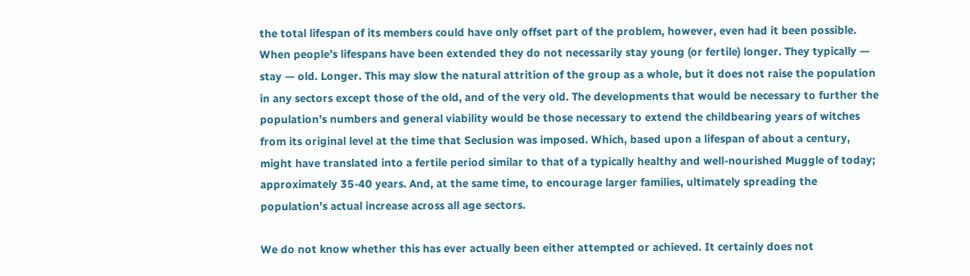the total lifespan of its members could have only offset part of the problem, however, even had it been possible. When people’s lifespans have been extended they do not necessarily stay young (or fertile) longer. They typically — stay — old. Longer. This may slow the natural attrition of the group as a whole, but it does not raise the population in any sectors except those of the old, and of the very old. The developments that would be necessary to further the population’s numbers and general viability would be those necessary to extend the childbearing years of witches from its original level at the time that Seclusion was imposed. Which, based upon a lifespan of about a century, might have translated into a fertile period similar to that of a typically healthy and well-nourished Muggle of today; approximately 35-40 years. And, at the same time, to encourage larger families, ultimately spreading the population’s actual increase across all age sectors.

We do not know whether this has ever actually been either attempted or achieved. It certainly does not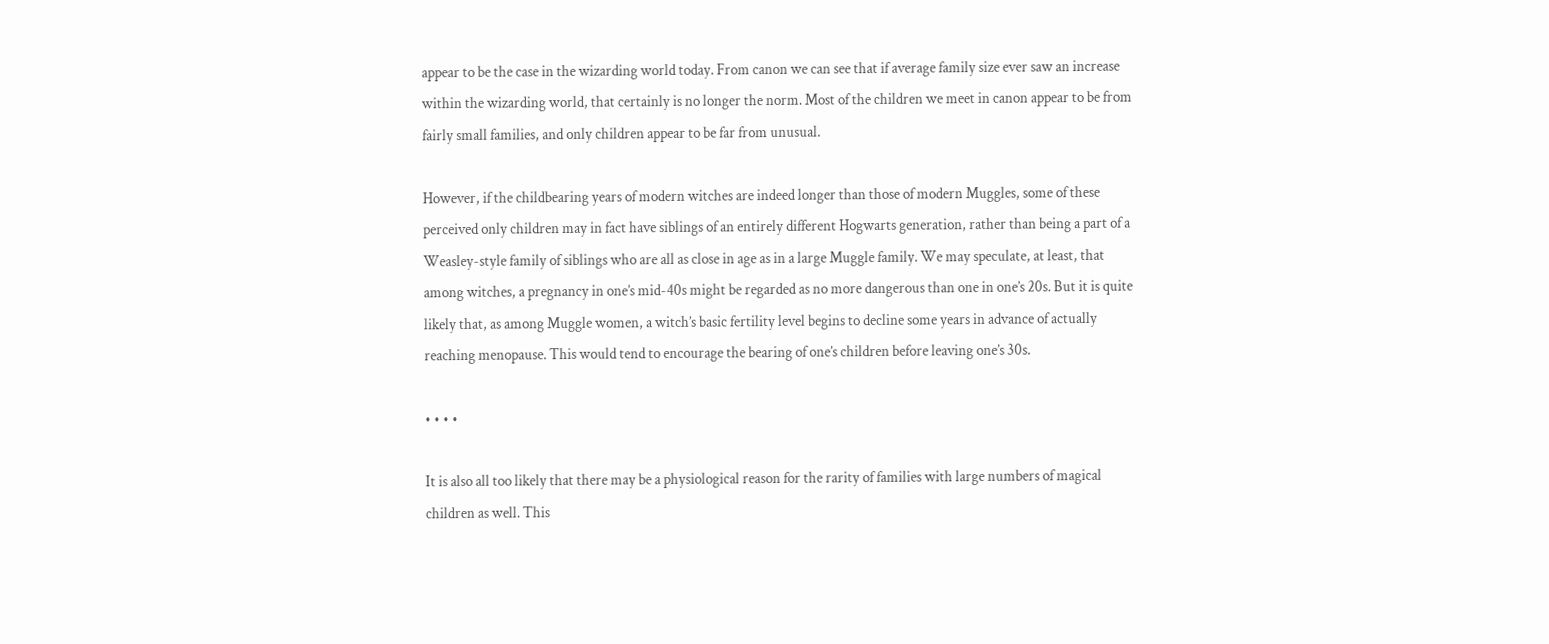appear to be the case in the wizarding world today. From canon we can see that if average family size ever saw an increase within the wizarding world, that certainly is no longer the norm. Most of the children we meet in canon appear to be from fairly small families, and only children appear to be far from unusual.

However, if the childbearing years of modern witches are indeed longer than those of modern Muggles, some of these perceived only children may in fact have siblings of an entirely different Hogwarts generation, rather than being a part of a Weasley-style family of siblings who are all as close in age as in a large Muggle family. We may speculate, at least, that among witches, a pregnancy in one’s mid-40s might be regarded as no more dangerous than one in one’s 20s. But it is quite likely that, as among Muggle women, a witch’s basic fertility level begins to decline some years in advance of actually reaching menopause. This would tend to encourage the bearing of one’s children before leaving one’s 30s.

• • • •

It is also all too likely that there may be a physiological reason for the rarity of families with large numbers of magical children as well. This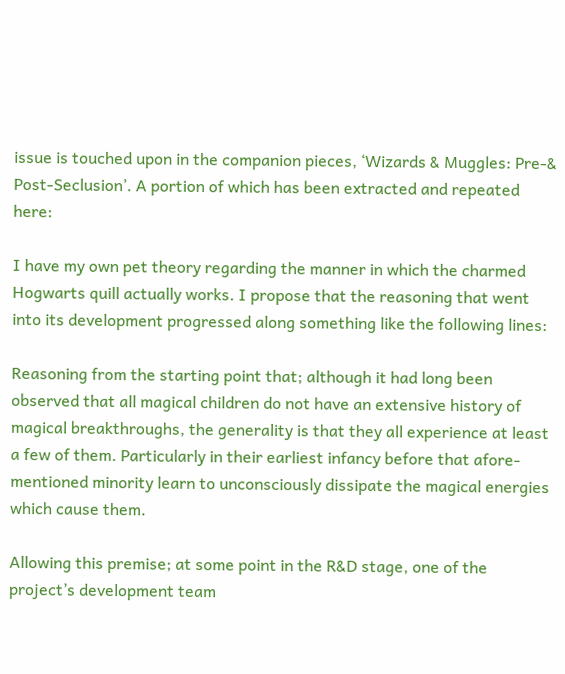issue is touched upon in the companion pieces, ‘Wizards & Muggles: Pre-& Post-Seclusion’. A portion of which has been extracted and repeated here:

I have my own pet theory regarding the manner in which the charmed Hogwarts quill actually works. I propose that the reasoning that went into its development progressed along something like the following lines:

Reasoning from the starting point that; although it had long been observed that all magical children do not have an extensive history of magical breakthroughs, the generality is that they all experience at least a few of them. Particularly in their earliest infancy before that afore-mentioned minority learn to unconsciously dissipate the magical energies which cause them.

Allowing this premise; at some point in the R&D stage, one of the project’s development team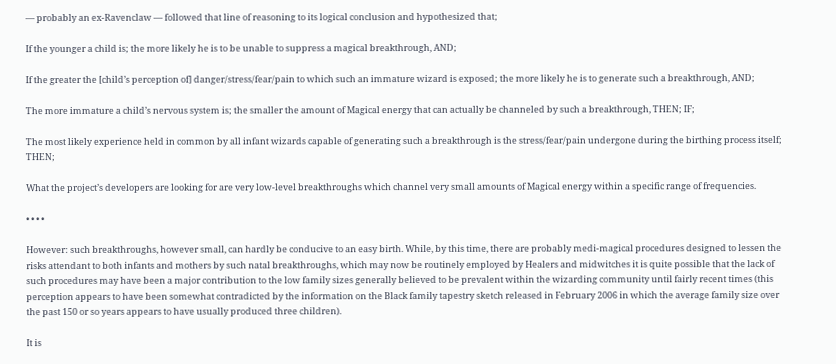— probably an ex-Ravenclaw — followed that line of reasoning to its logical conclusion and hypothesized that;

If the younger a child is; the more likely he is to be unable to suppress a magical breakthrough, AND;

If the greater the [child’s perception of] danger/stress/fear/pain to which such an immature wizard is exposed; the more likely he is to generate such a breakthrough, AND;

The more immature a child’s nervous system is; the smaller the amount of Magical energy that can actually be channeled by such a breakthrough, THEN; IF;

The most likely experience held in common by all infant wizards capable of generating such a breakthrough is the stress/fear/pain undergone during the birthing process itself; THEN;

What the project’s developers are looking for are very low-level breakthroughs which channel very small amounts of Magical energy within a specific range of frequencies.

• • • •

However: such breakthroughs, however small, can hardly be conducive to an easy birth. While, by this time, there are probably medi-magical procedures designed to lessen the risks attendant to both infants and mothers by such natal breakthroughs, which may now be routinely employed by Healers and midwitches it is quite possible that the lack of such procedures may have been a major contribution to the low family sizes generally believed to be prevalent within the wizarding community until fairly recent times (this perception appears to have been somewhat contradicted by the information on the Black family tapestry sketch released in February 2006 in which the average family size over the past 150 or so years appears to have usually produced three children).

It is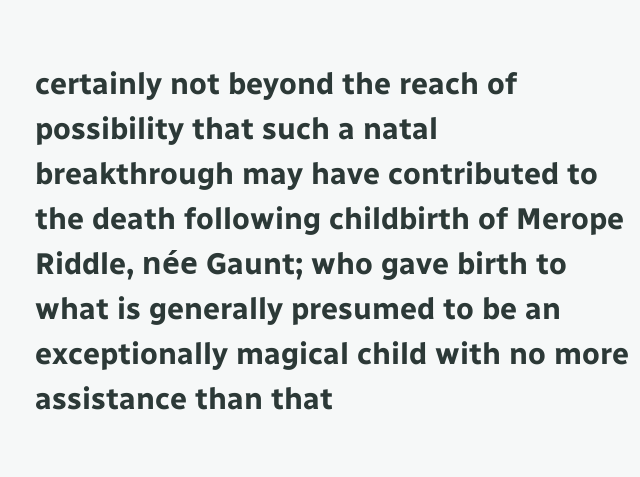certainly not beyond the reach of possibility that such a natal breakthrough may have contributed to the death following childbirth of Merope Riddle, née Gaunt; who gave birth to what is generally presumed to be an exceptionally magical child with no more assistance than that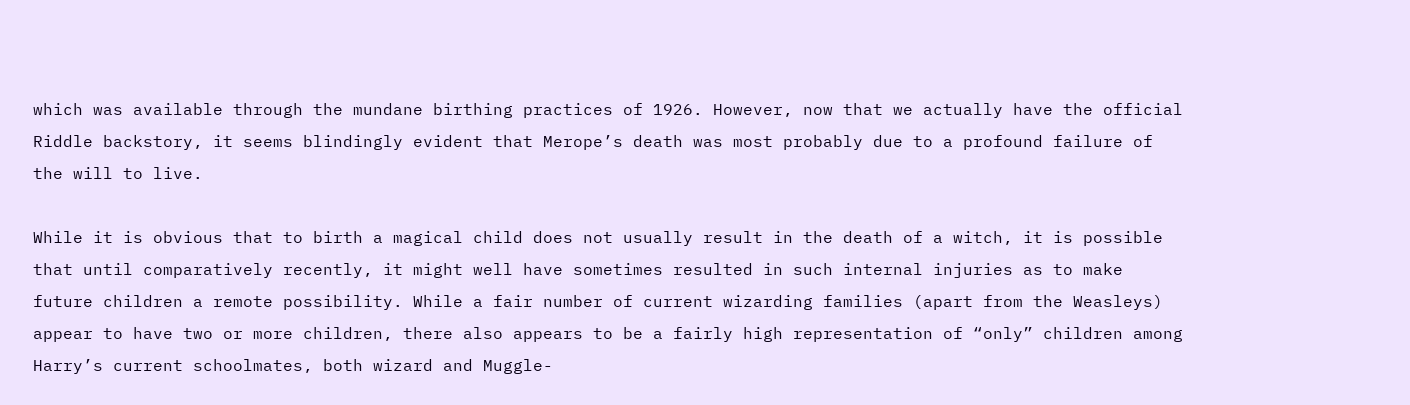which was available through the mundane birthing practices of 1926. However, now that we actually have the official Riddle backstory, it seems blindingly evident that Merope’s death was most probably due to a profound failure of the will to live.

While it is obvious that to birth a magical child does not usually result in the death of a witch, it is possible that until comparatively recently, it might well have sometimes resulted in such internal injuries as to make future children a remote possibility. While a fair number of current wizarding families (apart from the Weasleys) appear to have two or more children, there also appears to be a fairly high representation of “only” children among Harry’s current schoolmates, both wizard and Muggle-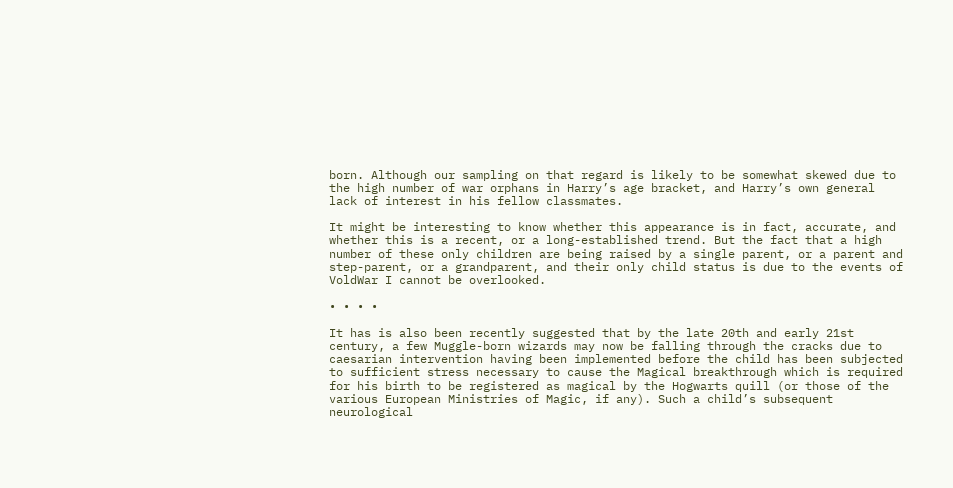born. Although our sampling on that regard is likely to be somewhat skewed due to the high number of war orphans in Harry’s age bracket, and Harry’s own general lack of interest in his fellow classmates.

It might be interesting to know whether this appearance is in fact, accurate, and whether this is a recent, or a long-established trend. But the fact that a high number of these only children are being raised by a single parent, or a parent and step-parent, or a grandparent, and their only child status is due to the events of VoldWar I cannot be overlooked.

• • • •

It has is also been recently suggested that by the late 20th and early 21st century, a few Muggle-born wizards may now be falling through the cracks due to caesarian intervention having been implemented before the child has been subjected to sufficient stress necessary to cause the Magical breakthrough which is required for his birth to be registered as magical by the Hogwarts quill (or those of the various European Ministries of Magic, if any). Such a child’s subsequent neurological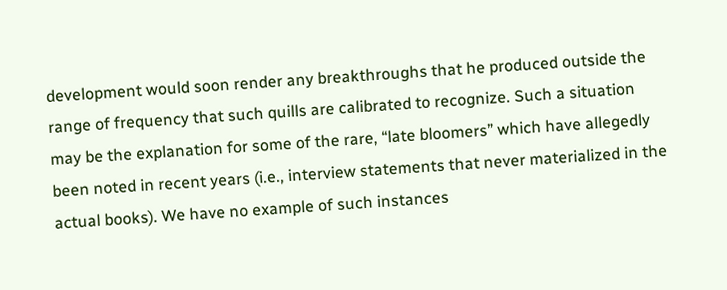development would soon render any breakthroughs that he produced outside the range of frequency that such quills are calibrated to recognize. Such a situation may be the explanation for some of the rare, “late bloomers” which have allegedly been noted in recent years (i.e., interview statements that never materialized in the actual books). We have no example of such instances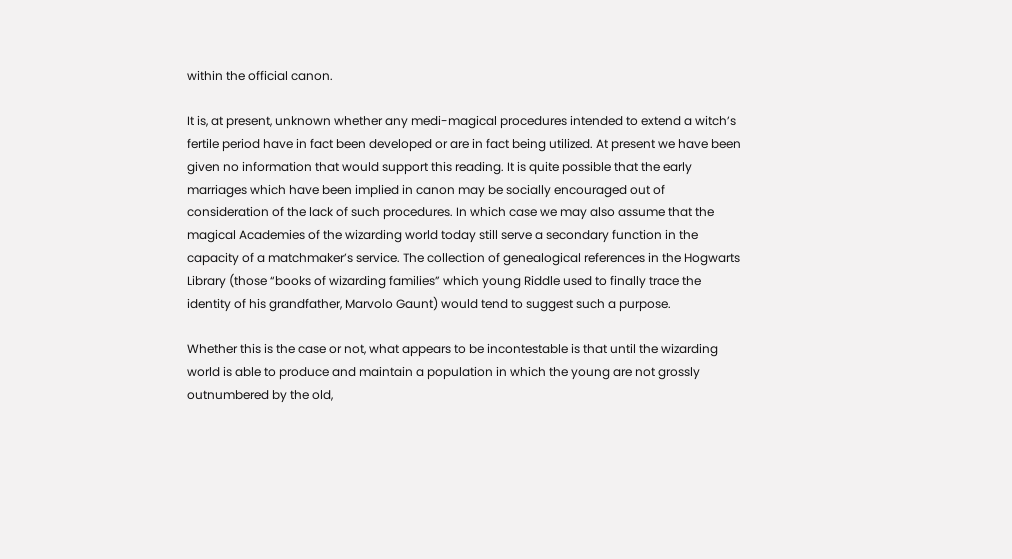within the official canon.

It is, at present, unknown whether any medi-magical procedures intended to extend a witch’s fertile period have in fact been developed or are in fact being utilized. At present we have been given no information that would support this reading. It is quite possible that the early marriages which have been implied in canon may be socially encouraged out of consideration of the lack of such procedures. In which case we may also assume that the magical Academies of the wizarding world today still serve a secondary function in the capacity of a matchmaker’s service. The collection of genealogical references in the Hogwarts Library (those “books of wizarding families” which young Riddle used to finally trace the identity of his grandfather, Marvolo Gaunt) would tend to suggest such a purpose.

Whether this is the case or not, what appears to be incontestable is that until the wizarding world is able to produce and maintain a population in which the young are not grossly outnumbered by the old,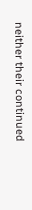neither their continued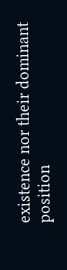existence nor their dominant position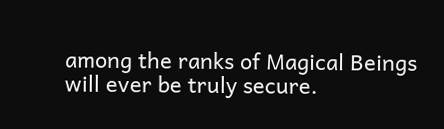among the ranks of Magical Beings will ever be truly secure.